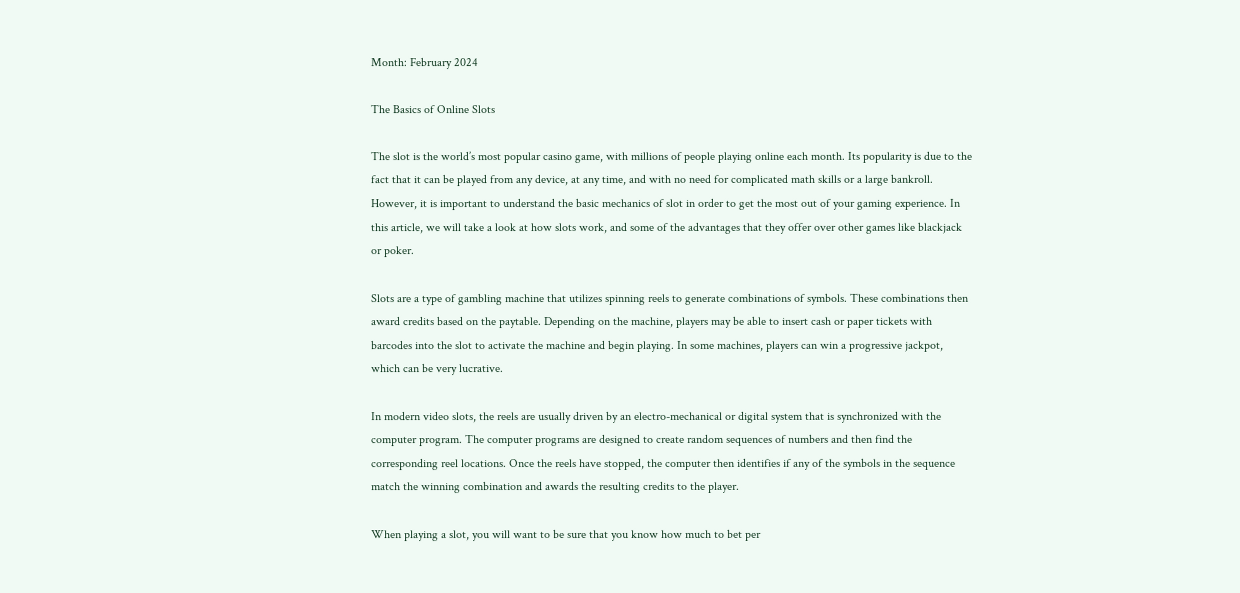Month: February 2024

The Basics of Online Slots

The slot is the world’s most popular casino game, with millions of people playing online each month. Its popularity is due to the fact that it can be played from any device, at any time, and with no need for complicated math skills or a large bankroll. However, it is important to understand the basic mechanics of slot in order to get the most out of your gaming experience. In this article, we will take a look at how slots work, and some of the advantages that they offer over other games like blackjack or poker.

Slots are a type of gambling machine that utilizes spinning reels to generate combinations of symbols. These combinations then award credits based on the paytable. Depending on the machine, players may be able to insert cash or paper tickets with barcodes into the slot to activate the machine and begin playing. In some machines, players can win a progressive jackpot, which can be very lucrative.

In modern video slots, the reels are usually driven by an electro-mechanical or digital system that is synchronized with the computer program. The computer programs are designed to create random sequences of numbers and then find the corresponding reel locations. Once the reels have stopped, the computer then identifies if any of the symbols in the sequence match the winning combination and awards the resulting credits to the player.

When playing a slot, you will want to be sure that you know how much to bet per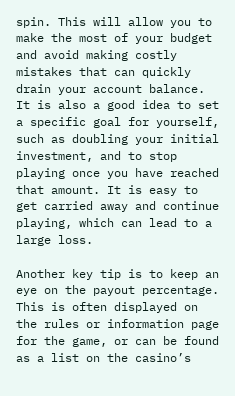spin. This will allow you to make the most of your budget and avoid making costly mistakes that can quickly drain your account balance. It is also a good idea to set a specific goal for yourself, such as doubling your initial investment, and to stop playing once you have reached that amount. It is easy to get carried away and continue playing, which can lead to a large loss.

Another key tip is to keep an eye on the payout percentage. This is often displayed on the rules or information page for the game, or can be found as a list on the casino’s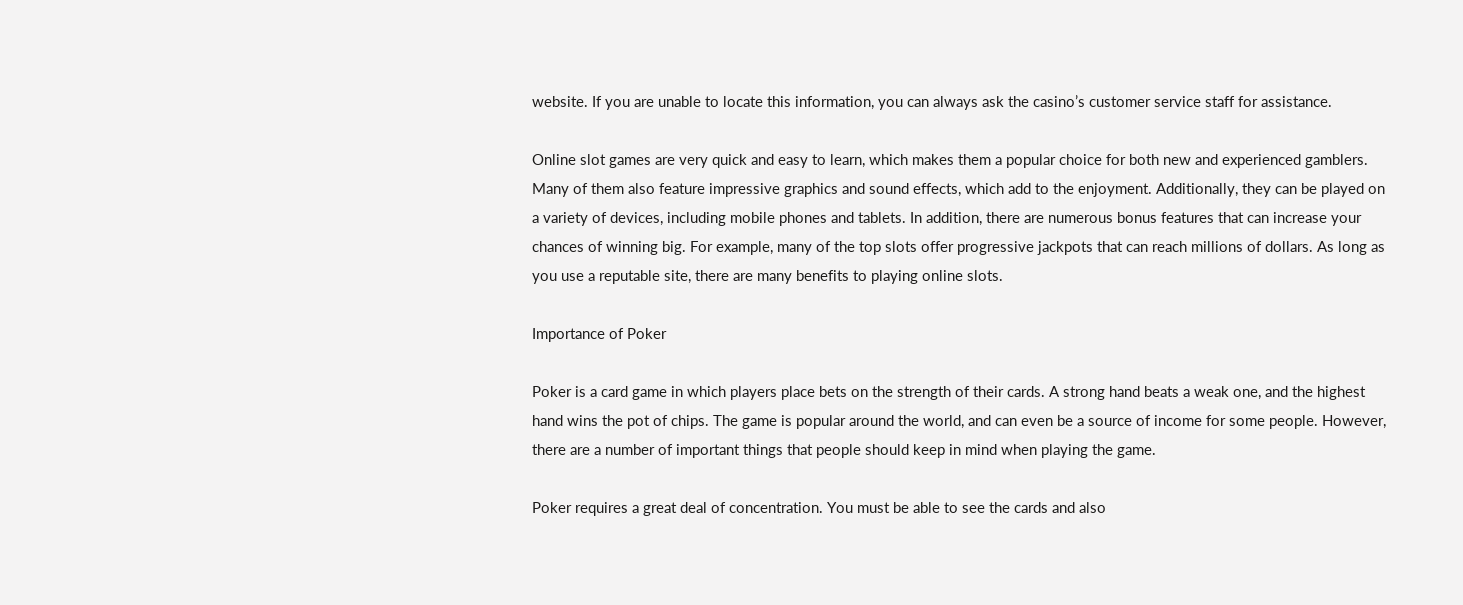website. If you are unable to locate this information, you can always ask the casino’s customer service staff for assistance.

Online slot games are very quick and easy to learn, which makes them a popular choice for both new and experienced gamblers. Many of them also feature impressive graphics and sound effects, which add to the enjoyment. Additionally, they can be played on a variety of devices, including mobile phones and tablets. In addition, there are numerous bonus features that can increase your chances of winning big. For example, many of the top slots offer progressive jackpots that can reach millions of dollars. As long as you use a reputable site, there are many benefits to playing online slots.

Importance of Poker

Poker is a card game in which players place bets on the strength of their cards. A strong hand beats a weak one, and the highest hand wins the pot of chips. The game is popular around the world, and can even be a source of income for some people. However, there are a number of important things that people should keep in mind when playing the game.

Poker requires a great deal of concentration. You must be able to see the cards and also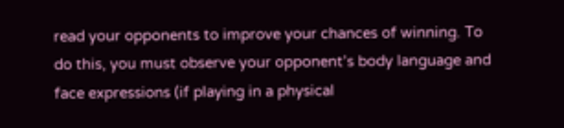read your opponents to improve your chances of winning. To do this, you must observe your opponent’s body language and face expressions (if playing in a physical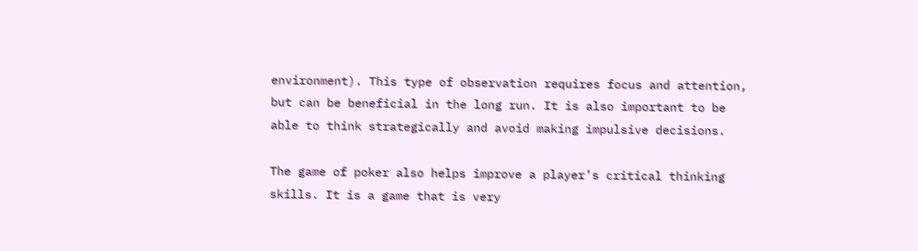environment). This type of observation requires focus and attention, but can be beneficial in the long run. It is also important to be able to think strategically and avoid making impulsive decisions.

The game of poker also helps improve a player’s critical thinking skills. It is a game that is very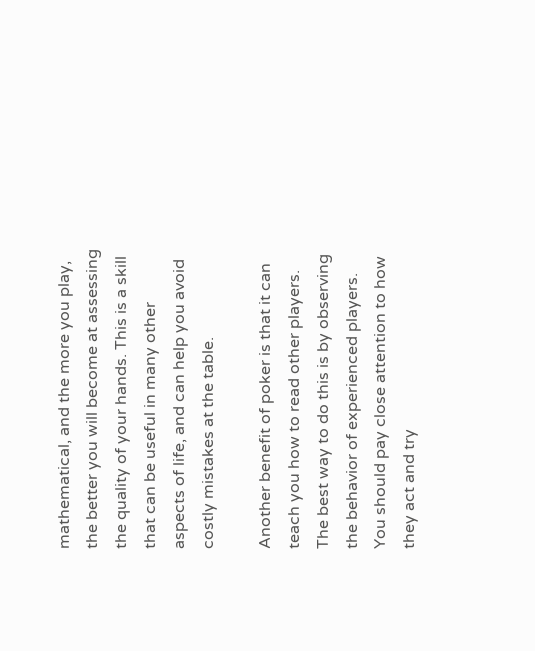mathematical, and the more you play, the better you will become at assessing the quality of your hands. This is a skill that can be useful in many other aspects of life, and can help you avoid costly mistakes at the table.

Another benefit of poker is that it can teach you how to read other players. The best way to do this is by observing the behavior of experienced players. You should pay close attention to how they act and try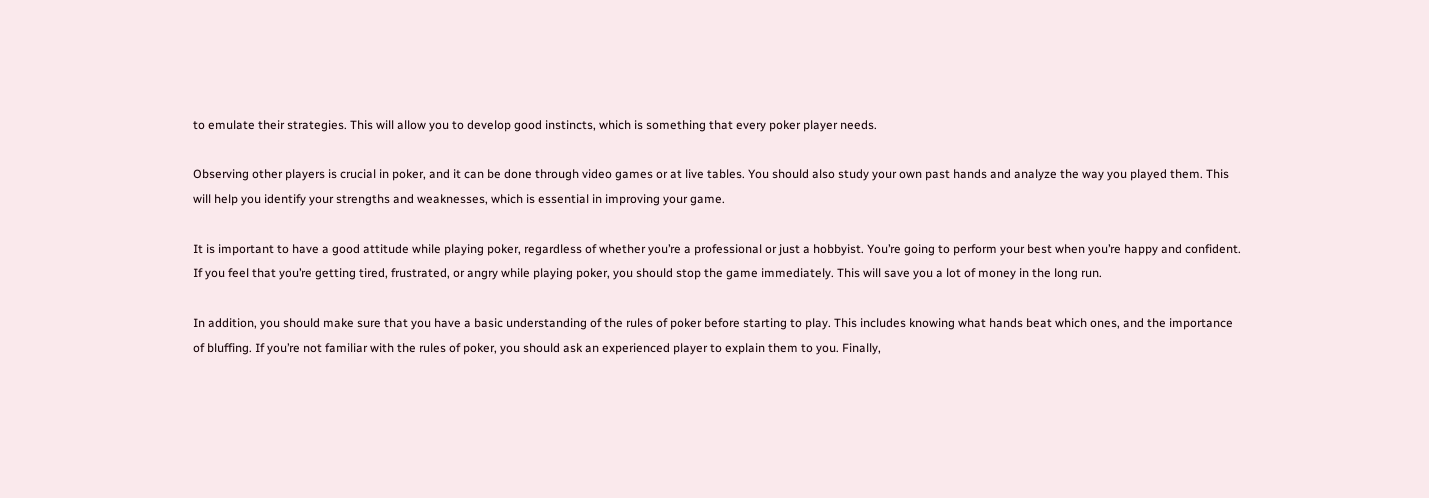to emulate their strategies. This will allow you to develop good instincts, which is something that every poker player needs.

Observing other players is crucial in poker, and it can be done through video games or at live tables. You should also study your own past hands and analyze the way you played them. This will help you identify your strengths and weaknesses, which is essential in improving your game.

It is important to have a good attitude while playing poker, regardless of whether you’re a professional or just a hobbyist. You’re going to perform your best when you’re happy and confident. If you feel that you’re getting tired, frustrated, or angry while playing poker, you should stop the game immediately. This will save you a lot of money in the long run.

In addition, you should make sure that you have a basic understanding of the rules of poker before starting to play. This includes knowing what hands beat which ones, and the importance of bluffing. If you’re not familiar with the rules of poker, you should ask an experienced player to explain them to you. Finally,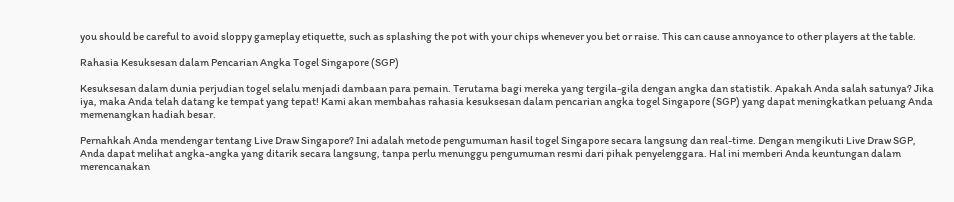you should be careful to avoid sloppy gameplay etiquette, such as splashing the pot with your chips whenever you bet or raise. This can cause annoyance to other players at the table.

Rahasia Kesuksesan dalam Pencarian Angka Togel Singapore (SGP)

Kesuksesan dalam dunia perjudian togel selalu menjadi dambaan para pemain. Terutama bagi mereka yang tergila-gila dengan angka dan statistik. Apakah Anda salah satunya? Jika iya, maka Anda telah datang ke tempat yang tepat! Kami akan membahas rahasia kesuksesan dalam pencarian angka togel Singapore (SGP) yang dapat meningkatkan peluang Anda memenangkan hadiah besar.

Pernahkah Anda mendengar tentang Live Draw Singapore? Ini adalah metode pengumuman hasil togel Singapore secara langsung dan real-time. Dengan mengikuti Live Draw SGP, Anda dapat melihat angka-angka yang ditarik secara langsung, tanpa perlu menunggu pengumuman resmi dari pihak penyelenggara. Hal ini memberi Anda keuntungan dalam merencanakan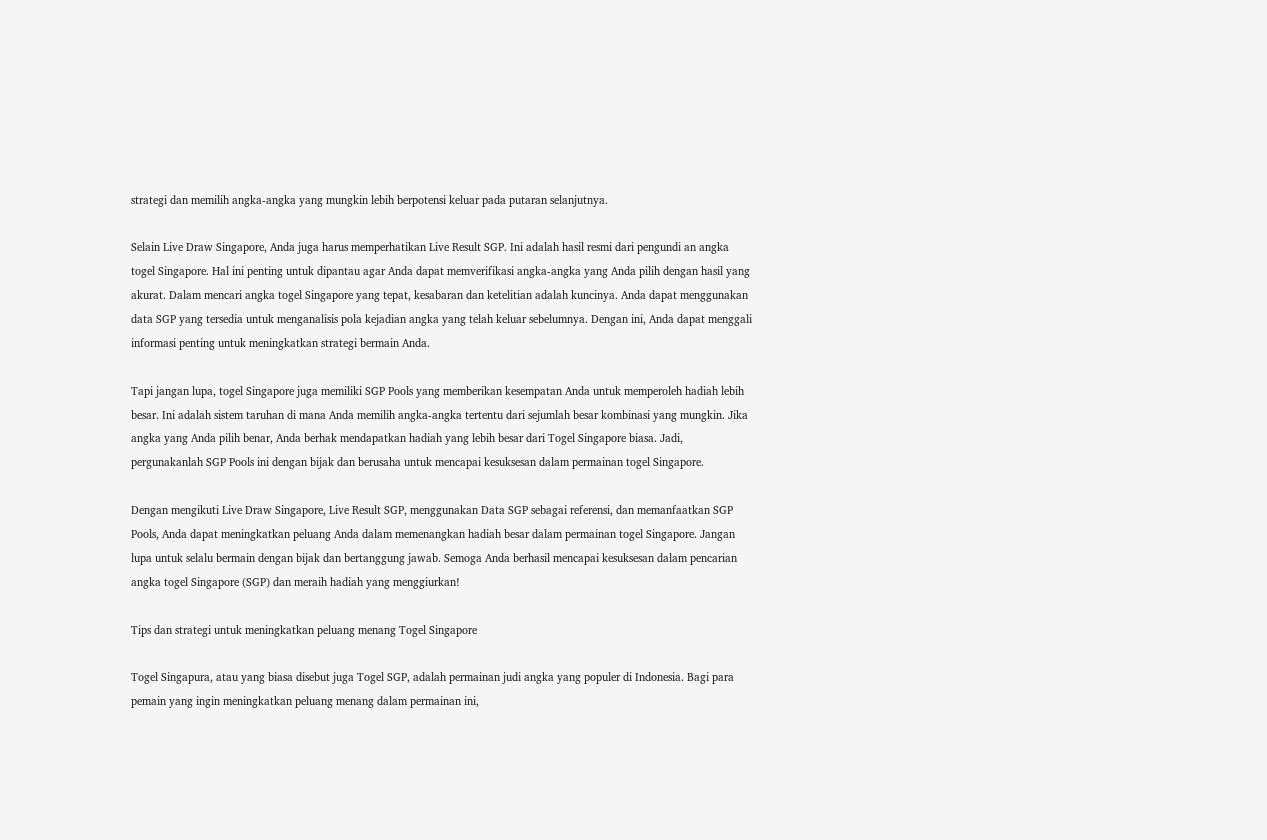strategi dan memilih angka-angka yang mungkin lebih berpotensi keluar pada putaran selanjutnya.

Selain Live Draw Singapore, Anda juga harus memperhatikan Live Result SGP. Ini adalah hasil resmi dari pengundi an angka togel Singapore. Hal ini penting untuk dipantau agar Anda dapat memverifikasi angka-angka yang Anda pilih dengan hasil yang akurat. Dalam mencari angka togel Singapore yang tepat, kesabaran dan ketelitian adalah kuncinya. Anda dapat menggunakan data SGP yang tersedia untuk menganalisis pola kejadian angka yang telah keluar sebelumnya. Dengan ini, Anda dapat menggali informasi penting untuk meningkatkan strategi bermain Anda.

Tapi jangan lupa, togel Singapore juga memiliki SGP Pools yang memberikan kesempatan Anda untuk memperoleh hadiah lebih besar. Ini adalah sistem taruhan di mana Anda memilih angka-angka tertentu dari sejumlah besar kombinasi yang mungkin. Jika angka yang Anda pilih benar, Anda berhak mendapatkan hadiah yang lebih besar dari Togel Singapore biasa. Jadi, pergunakanlah SGP Pools ini dengan bijak dan berusaha untuk mencapai kesuksesan dalam permainan togel Singapore.

Dengan mengikuti Live Draw Singapore, Live Result SGP, menggunakan Data SGP sebagai referensi, dan memanfaatkan SGP Pools, Anda dapat meningkatkan peluang Anda dalam memenangkan hadiah besar dalam permainan togel Singapore. Jangan lupa untuk selalu bermain dengan bijak dan bertanggung jawab. Semoga Anda berhasil mencapai kesuksesan dalam pencarian angka togel Singapore (SGP) dan meraih hadiah yang menggiurkan!

Tips dan strategi untuk meningkatkan peluang menang Togel Singapore

Togel Singapura, atau yang biasa disebut juga Togel SGP, adalah permainan judi angka yang populer di Indonesia. Bagi para pemain yang ingin meningkatkan peluang menang dalam permainan ini,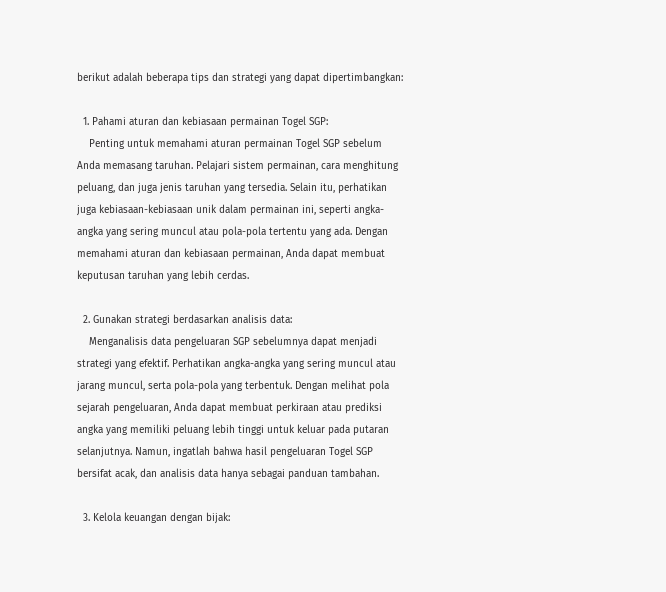berikut adalah beberapa tips dan strategi yang dapat dipertimbangkan:

  1. Pahami aturan dan kebiasaan permainan Togel SGP:
    Penting untuk memahami aturan permainan Togel SGP sebelum Anda memasang taruhan. Pelajari sistem permainan, cara menghitung peluang, dan juga jenis taruhan yang tersedia. Selain itu, perhatikan juga kebiasaan-kebiasaan unik dalam permainan ini, seperti angka-angka yang sering muncul atau pola-pola tertentu yang ada. Dengan memahami aturan dan kebiasaan permainan, Anda dapat membuat keputusan taruhan yang lebih cerdas.

  2. Gunakan strategi berdasarkan analisis data:
    Menganalisis data pengeluaran SGP sebelumnya dapat menjadi strategi yang efektif. Perhatikan angka-angka yang sering muncul atau jarang muncul, serta pola-pola yang terbentuk. Dengan melihat pola sejarah pengeluaran, Anda dapat membuat perkiraan atau prediksi angka yang memiliki peluang lebih tinggi untuk keluar pada putaran selanjutnya. Namun, ingatlah bahwa hasil pengeluaran Togel SGP bersifat acak, dan analisis data hanya sebagai panduan tambahan.

  3. Kelola keuangan dengan bijak: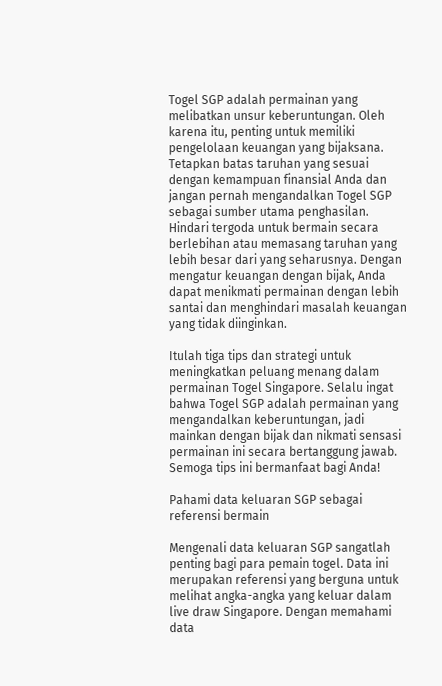Togel SGP adalah permainan yang melibatkan unsur keberuntungan. Oleh karena itu, penting untuk memiliki pengelolaan keuangan yang bijaksana. Tetapkan batas taruhan yang sesuai dengan kemampuan finansial Anda dan jangan pernah mengandalkan Togel SGP sebagai sumber utama penghasilan. Hindari tergoda untuk bermain secara berlebihan atau memasang taruhan yang lebih besar dari yang seharusnya. Dengan mengatur keuangan dengan bijak, Anda dapat menikmati permainan dengan lebih santai dan menghindari masalah keuangan yang tidak diinginkan.

Itulah tiga tips dan strategi untuk meningkatkan peluang menang dalam permainan Togel Singapore. Selalu ingat bahwa Togel SGP adalah permainan yang mengandalkan keberuntungan, jadi mainkan dengan bijak dan nikmati sensasi permainan ini secara bertanggung jawab. Semoga tips ini bermanfaat bagi Anda!

Pahami data keluaran SGP sebagai referensi bermain

Mengenali data keluaran SGP sangatlah penting bagi para pemain togel. Data ini merupakan referensi yang berguna untuk melihat angka-angka yang keluar dalam live draw Singapore. Dengan memahami data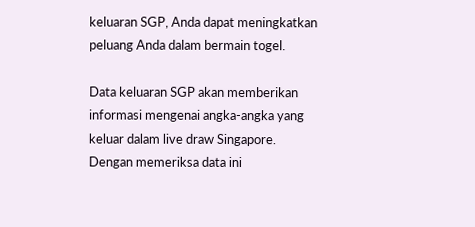keluaran SGP, Anda dapat meningkatkan peluang Anda dalam bermain togel.

Data keluaran SGP akan memberikan informasi mengenai angka-angka yang keluar dalam live draw Singapore. Dengan memeriksa data ini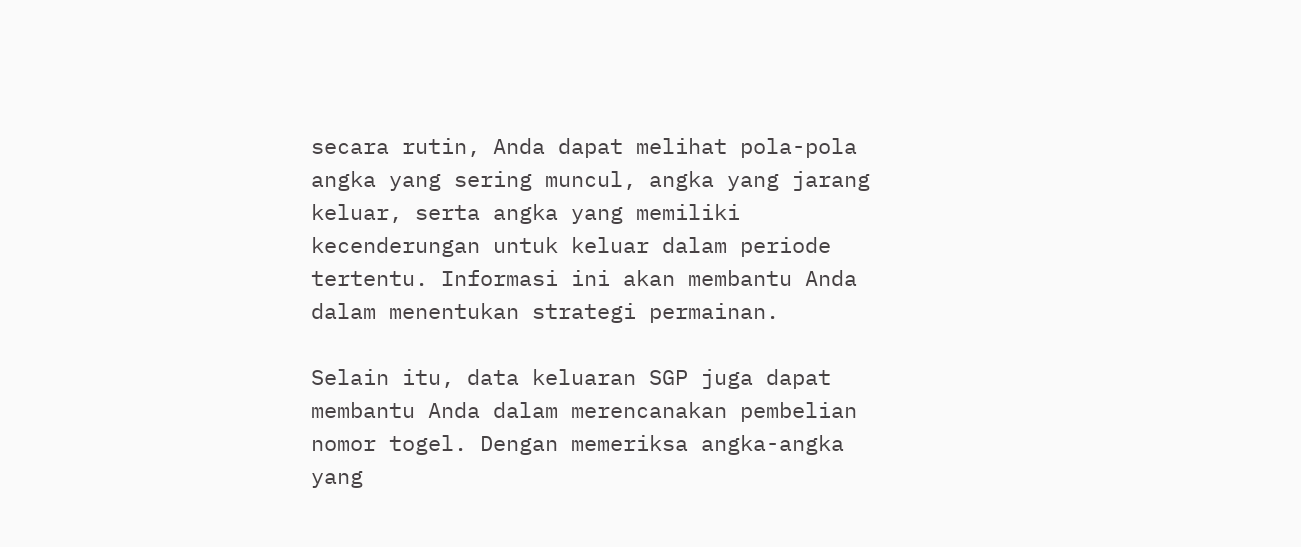secara rutin, Anda dapat melihat pola-pola angka yang sering muncul, angka yang jarang keluar, serta angka yang memiliki kecenderungan untuk keluar dalam periode tertentu. Informasi ini akan membantu Anda dalam menentukan strategi permainan.

Selain itu, data keluaran SGP juga dapat membantu Anda dalam merencanakan pembelian nomor togel. Dengan memeriksa angka-angka yang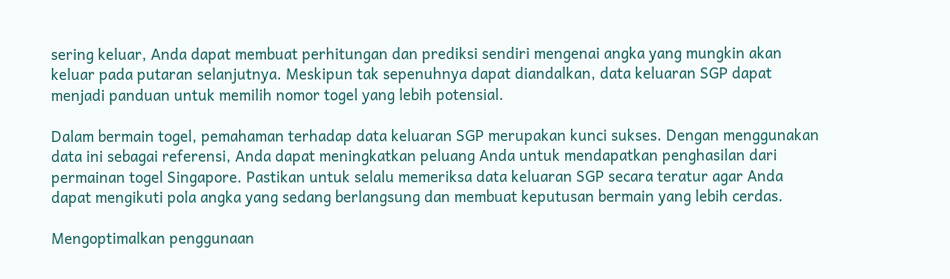sering keluar, Anda dapat membuat perhitungan dan prediksi sendiri mengenai angka yang mungkin akan keluar pada putaran selanjutnya. Meskipun tak sepenuhnya dapat diandalkan, data keluaran SGP dapat menjadi panduan untuk memilih nomor togel yang lebih potensial.

Dalam bermain togel, pemahaman terhadap data keluaran SGP merupakan kunci sukses. Dengan menggunakan data ini sebagai referensi, Anda dapat meningkatkan peluang Anda untuk mendapatkan penghasilan dari permainan togel Singapore. Pastikan untuk selalu memeriksa data keluaran SGP secara teratur agar Anda dapat mengikuti pola angka yang sedang berlangsung dan membuat keputusan bermain yang lebih cerdas.

Mengoptimalkan penggunaan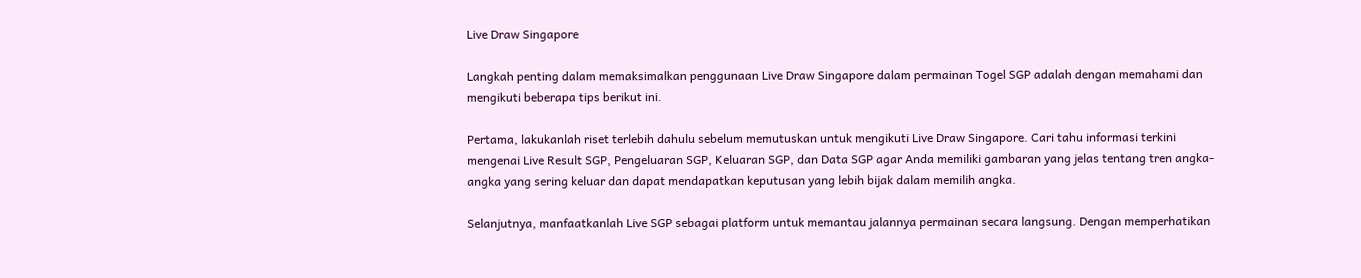Live Draw Singapore

Langkah penting dalam memaksimalkan penggunaan Live Draw Singapore dalam permainan Togel SGP adalah dengan memahami dan mengikuti beberapa tips berikut ini.

Pertama, lakukanlah riset terlebih dahulu sebelum memutuskan untuk mengikuti Live Draw Singapore. Cari tahu informasi terkini mengenai Live Result SGP, Pengeluaran SGP, Keluaran SGP, dan Data SGP agar Anda memiliki gambaran yang jelas tentang tren angka-angka yang sering keluar dan dapat mendapatkan keputusan yang lebih bijak dalam memilih angka.

Selanjutnya, manfaatkanlah Live SGP sebagai platform untuk memantau jalannya permainan secara langsung. Dengan memperhatikan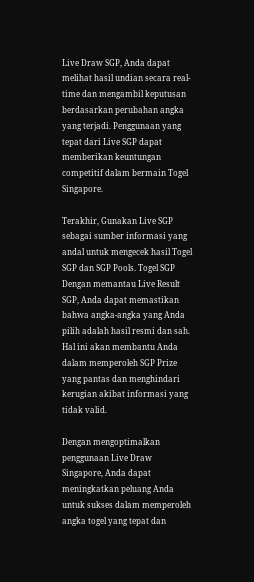Live Draw SGP, Anda dapat melihat hasil undian secara real-time dan mengambil keputusan berdasarkan perubahan angka yang terjadi. Penggunaan yang tepat dari Live SGP dapat memberikan keuntungan competitif dalam bermain Togel Singapore.

Terakhir, Gunakan Live SGP sebagai sumber informasi yang andal untuk mengecek hasil Togel SGP dan SGP Pools. Togel SGP Dengan memantau Live Result SGP, Anda dapat memastikan bahwa angka-angka yang Anda pilih adalah hasil resmi dan sah. Hal ini akan membantu Anda dalam memperoleh SGP Prize yang pantas dan menghindari kerugian akibat informasi yang tidak valid.

Dengan mengoptimalkan penggunaan Live Draw Singapore, Anda dapat meningkatkan peluang Anda untuk sukses dalam memperoleh angka togel yang tepat dan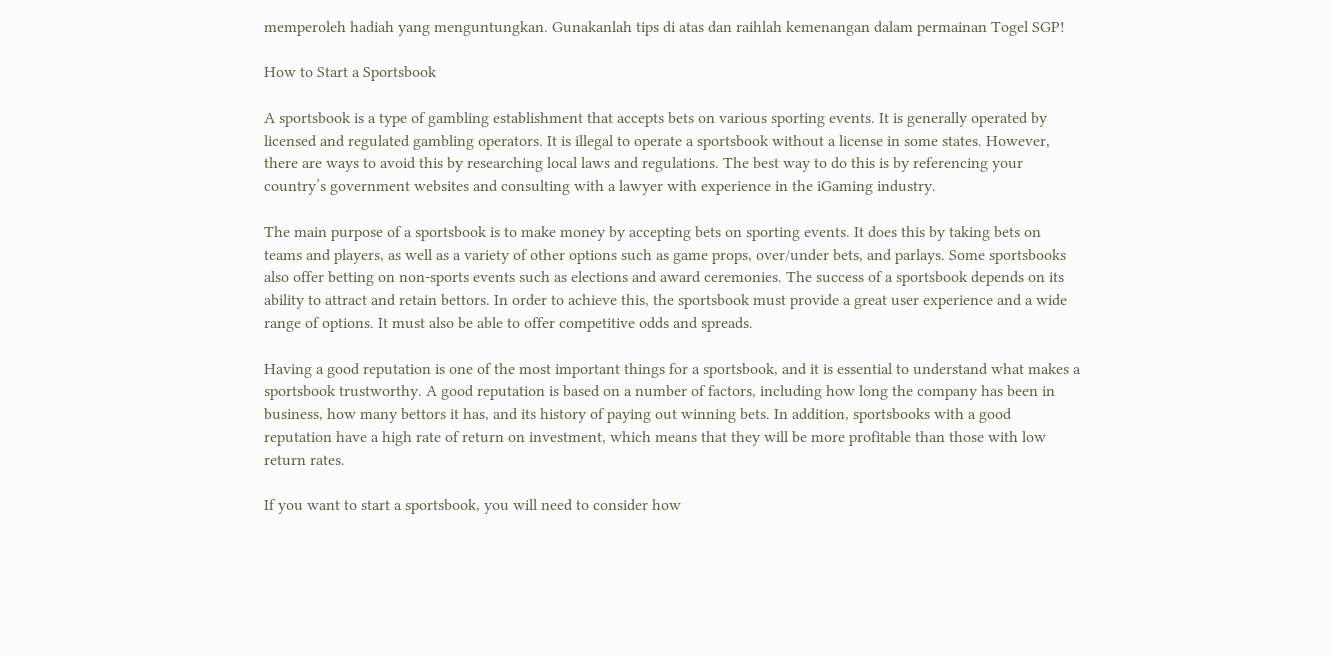memperoleh hadiah yang menguntungkan. Gunakanlah tips di atas dan raihlah kemenangan dalam permainan Togel SGP!

How to Start a Sportsbook

A sportsbook is a type of gambling establishment that accepts bets on various sporting events. It is generally operated by licensed and regulated gambling operators. It is illegal to operate a sportsbook without a license in some states. However, there are ways to avoid this by researching local laws and regulations. The best way to do this is by referencing your country’s government websites and consulting with a lawyer with experience in the iGaming industry.

The main purpose of a sportsbook is to make money by accepting bets on sporting events. It does this by taking bets on teams and players, as well as a variety of other options such as game props, over/under bets, and parlays. Some sportsbooks also offer betting on non-sports events such as elections and award ceremonies. The success of a sportsbook depends on its ability to attract and retain bettors. In order to achieve this, the sportsbook must provide a great user experience and a wide range of options. It must also be able to offer competitive odds and spreads.

Having a good reputation is one of the most important things for a sportsbook, and it is essential to understand what makes a sportsbook trustworthy. A good reputation is based on a number of factors, including how long the company has been in business, how many bettors it has, and its history of paying out winning bets. In addition, sportsbooks with a good reputation have a high rate of return on investment, which means that they will be more profitable than those with low return rates.

If you want to start a sportsbook, you will need to consider how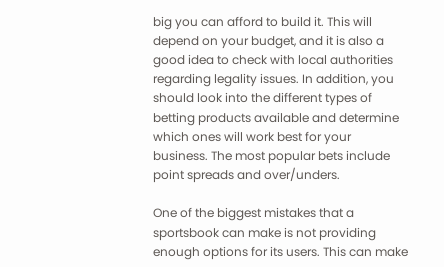big you can afford to build it. This will depend on your budget, and it is also a good idea to check with local authorities regarding legality issues. In addition, you should look into the different types of betting products available and determine which ones will work best for your business. The most popular bets include point spreads and over/unders.

One of the biggest mistakes that a sportsbook can make is not providing enough options for its users. This can make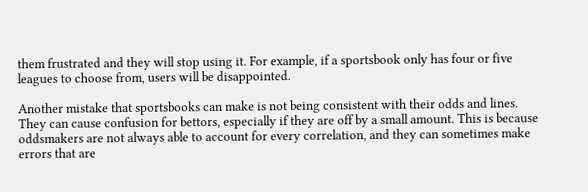them frustrated and they will stop using it. For example, if a sportsbook only has four or five leagues to choose from, users will be disappointed.

Another mistake that sportsbooks can make is not being consistent with their odds and lines. They can cause confusion for bettors, especially if they are off by a small amount. This is because oddsmakers are not always able to account for every correlation, and they can sometimes make errors that are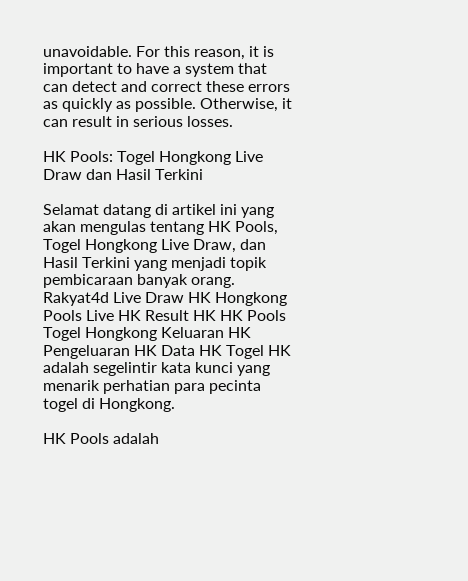unavoidable. For this reason, it is important to have a system that can detect and correct these errors as quickly as possible. Otherwise, it can result in serious losses.

HK Pools: Togel Hongkong Live Draw dan Hasil Terkini

Selamat datang di artikel ini yang akan mengulas tentang HK Pools, Togel Hongkong Live Draw, dan Hasil Terkini yang menjadi topik pembicaraan banyak orang. Rakyat4d Live Draw HK Hongkong Pools Live HK Result HK HK Pools Togel Hongkong Keluaran HK Pengeluaran HK Data HK Togel HK adalah segelintir kata kunci yang menarik perhatian para pecinta togel di Hongkong.

HK Pools adalah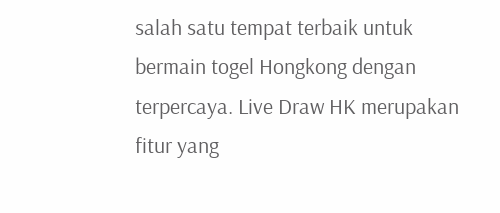salah satu tempat terbaik untuk bermain togel Hongkong dengan terpercaya. Live Draw HK merupakan fitur yang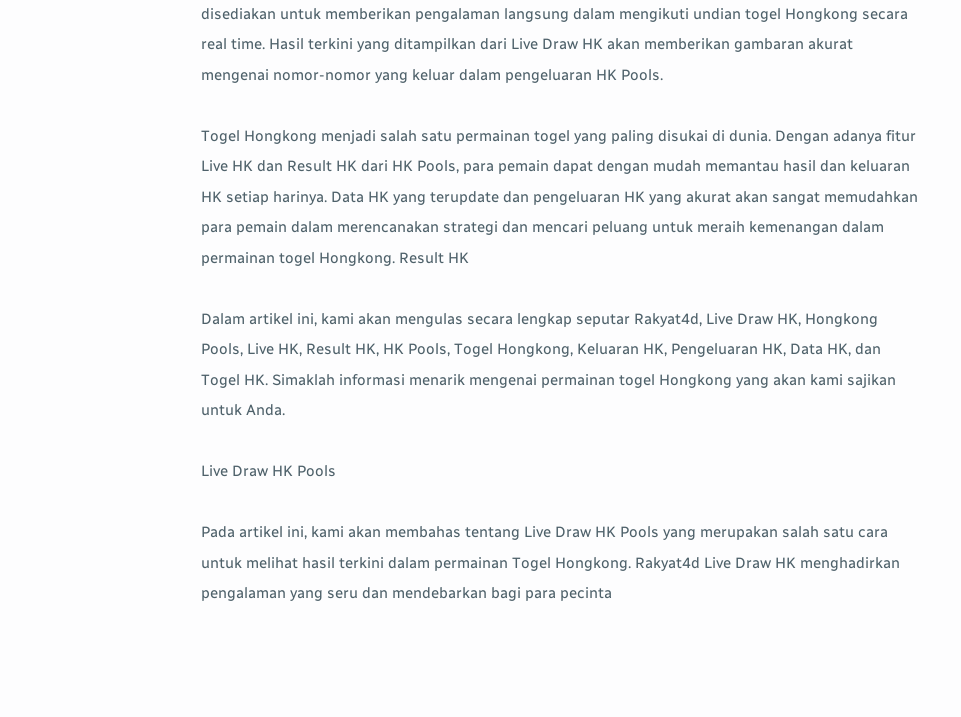disediakan untuk memberikan pengalaman langsung dalam mengikuti undian togel Hongkong secara real time. Hasil terkini yang ditampilkan dari Live Draw HK akan memberikan gambaran akurat mengenai nomor-nomor yang keluar dalam pengeluaran HK Pools.

Togel Hongkong menjadi salah satu permainan togel yang paling disukai di dunia. Dengan adanya fitur Live HK dan Result HK dari HK Pools, para pemain dapat dengan mudah memantau hasil dan keluaran HK setiap harinya. Data HK yang terupdate dan pengeluaran HK yang akurat akan sangat memudahkan para pemain dalam merencanakan strategi dan mencari peluang untuk meraih kemenangan dalam permainan togel Hongkong. Result HK

Dalam artikel ini, kami akan mengulas secara lengkap seputar Rakyat4d, Live Draw HK, Hongkong Pools, Live HK, Result HK, HK Pools, Togel Hongkong, Keluaran HK, Pengeluaran HK, Data HK, dan Togel HK. Simaklah informasi menarik mengenai permainan togel Hongkong yang akan kami sajikan untuk Anda.

Live Draw HK Pools

Pada artikel ini, kami akan membahas tentang Live Draw HK Pools yang merupakan salah satu cara untuk melihat hasil terkini dalam permainan Togel Hongkong. Rakyat4d Live Draw HK menghadirkan pengalaman yang seru dan mendebarkan bagi para pecinta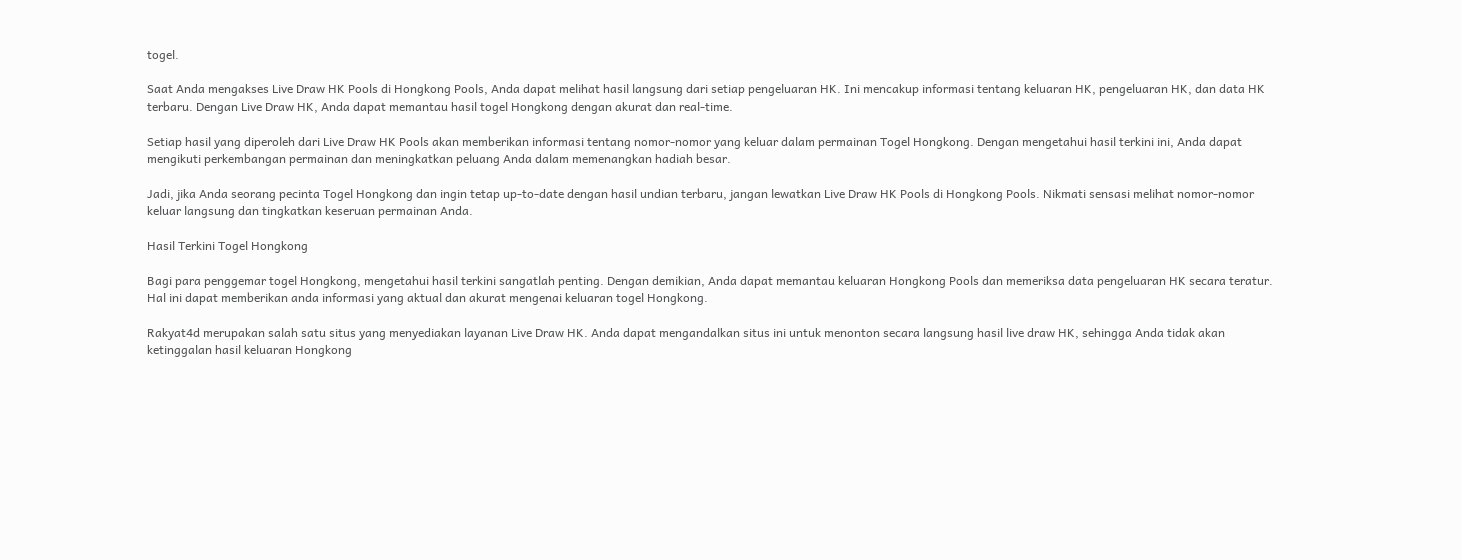togel.

Saat Anda mengakses Live Draw HK Pools di Hongkong Pools, Anda dapat melihat hasil langsung dari setiap pengeluaran HK. Ini mencakup informasi tentang keluaran HK, pengeluaran HK, dan data HK terbaru. Dengan Live Draw HK, Anda dapat memantau hasil togel Hongkong dengan akurat dan real-time.

Setiap hasil yang diperoleh dari Live Draw HK Pools akan memberikan informasi tentang nomor-nomor yang keluar dalam permainan Togel Hongkong. Dengan mengetahui hasil terkini ini, Anda dapat mengikuti perkembangan permainan dan meningkatkan peluang Anda dalam memenangkan hadiah besar.

Jadi, jika Anda seorang pecinta Togel Hongkong dan ingin tetap up-to-date dengan hasil undian terbaru, jangan lewatkan Live Draw HK Pools di Hongkong Pools. Nikmati sensasi melihat nomor-nomor keluar langsung dan tingkatkan keseruan permainan Anda.

Hasil Terkini Togel Hongkong

Bagi para penggemar togel Hongkong, mengetahui hasil terkini sangatlah penting. Dengan demikian, Anda dapat memantau keluaran Hongkong Pools dan memeriksa data pengeluaran HK secara teratur. Hal ini dapat memberikan anda informasi yang aktual dan akurat mengenai keluaran togel Hongkong.

Rakyat4d merupakan salah satu situs yang menyediakan layanan Live Draw HK. Anda dapat mengandalkan situs ini untuk menonton secara langsung hasil live draw HK, sehingga Anda tidak akan ketinggalan hasil keluaran Hongkong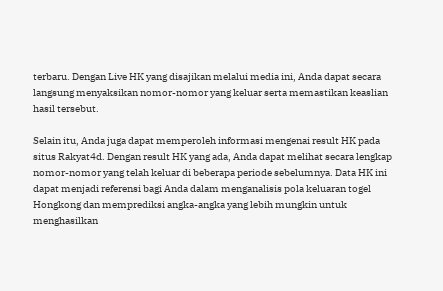terbaru. Dengan Live HK yang disajikan melalui media ini, Anda dapat secara langsung menyaksikan nomor-nomor yang keluar serta memastikan keaslian hasil tersebut.

Selain itu, Anda juga dapat memperoleh informasi mengenai result HK pada situs Rakyat4d. Dengan result HK yang ada, Anda dapat melihat secara lengkap nomor-nomor yang telah keluar di beberapa periode sebelumnya. Data HK ini dapat menjadi referensi bagi Anda dalam menganalisis pola keluaran togel Hongkong dan memprediksi angka-angka yang lebih mungkin untuk menghasilkan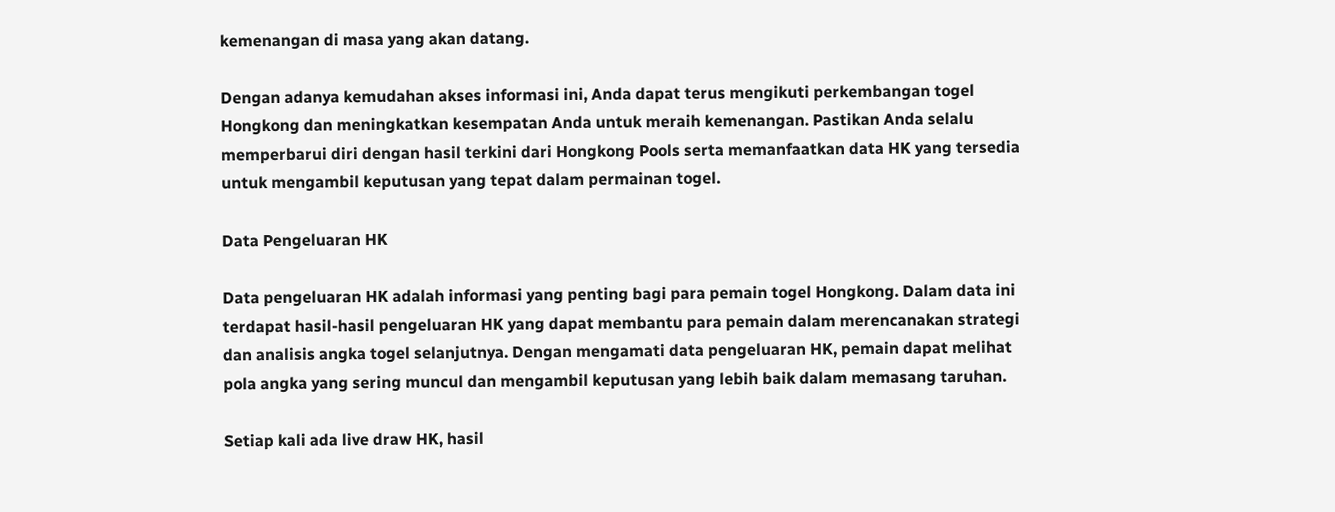kemenangan di masa yang akan datang.

Dengan adanya kemudahan akses informasi ini, Anda dapat terus mengikuti perkembangan togel Hongkong dan meningkatkan kesempatan Anda untuk meraih kemenangan. Pastikan Anda selalu memperbarui diri dengan hasil terkini dari Hongkong Pools serta memanfaatkan data HK yang tersedia untuk mengambil keputusan yang tepat dalam permainan togel.

Data Pengeluaran HK

Data pengeluaran HK adalah informasi yang penting bagi para pemain togel Hongkong. Dalam data ini terdapat hasil-hasil pengeluaran HK yang dapat membantu para pemain dalam merencanakan strategi dan analisis angka togel selanjutnya. Dengan mengamati data pengeluaran HK, pemain dapat melihat pola angka yang sering muncul dan mengambil keputusan yang lebih baik dalam memasang taruhan.

Setiap kali ada live draw HK, hasil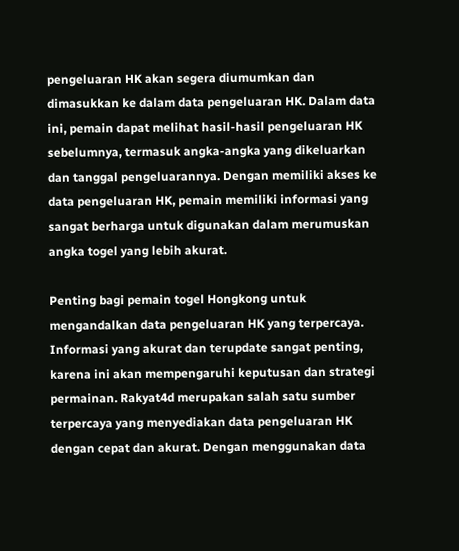pengeluaran HK akan segera diumumkan dan dimasukkan ke dalam data pengeluaran HK. Dalam data ini, pemain dapat melihat hasil-hasil pengeluaran HK sebelumnya, termasuk angka-angka yang dikeluarkan dan tanggal pengeluarannya. Dengan memiliki akses ke data pengeluaran HK, pemain memiliki informasi yang sangat berharga untuk digunakan dalam merumuskan angka togel yang lebih akurat.

Penting bagi pemain togel Hongkong untuk mengandalkan data pengeluaran HK yang terpercaya. Informasi yang akurat dan terupdate sangat penting, karena ini akan mempengaruhi keputusan dan strategi permainan. Rakyat4d merupakan salah satu sumber terpercaya yang menyediakan data pengeluaran HK dengan cepat dan akurat. Dengan menggunakan data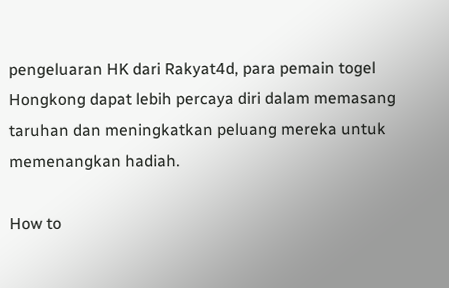pengeluaran HK dari Rakyat4d, para pemain togel Hongkong dapat lebih percaya diri dalam memasang taruhan dan meningkatkan peluang mereka untuk memenangkan hadiah.

How to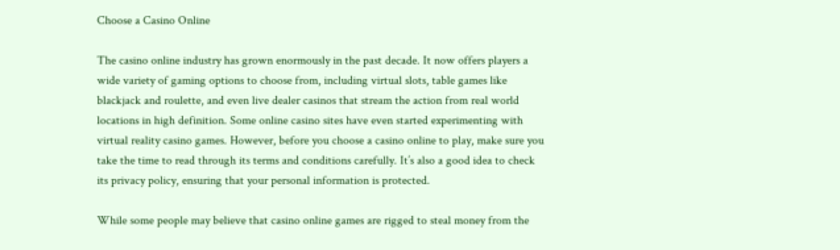Choose a Casino Online

The casino online industry has grown enormously in the past decade. It now offers players a wide variety of gaming options to choose from, including virtual slots, table games like blackjack and roulette, and even live dealer casinos that stream the action from real world locations in high definition. Some online casino sites have even started experimenting with virtual reality casino games. However, before you choose a casino online to play, make sure you take the time to read through its terms and conditions carefully. It’s also a good idea to check its privacy policy, ensuring that your personal information is protected.

While some people may believe that casino online games are rigged to steal money from the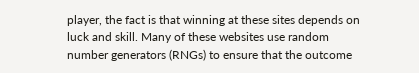player, the fact is that winning at these sites depends on luck and skill. Many of these websites use random number generators (RNGs) to ensure that the outcome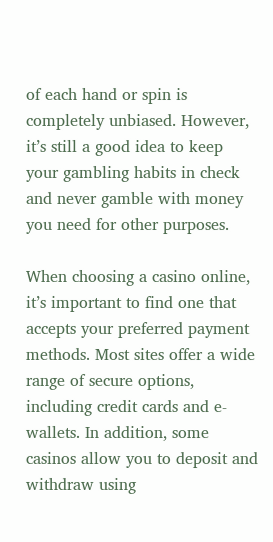of each hand or spin is completely unbiased. However, it’s still a good idea to keep your gambling habits in check and never gamble with money you need for other purposes.

When choosing a casino online, it’s important to find one that accepts your preferred payment methods. Most sites offer a wide range of secure options, including credit cards and e-wallets. In addition, some casinos allow you to deposit and withdraw using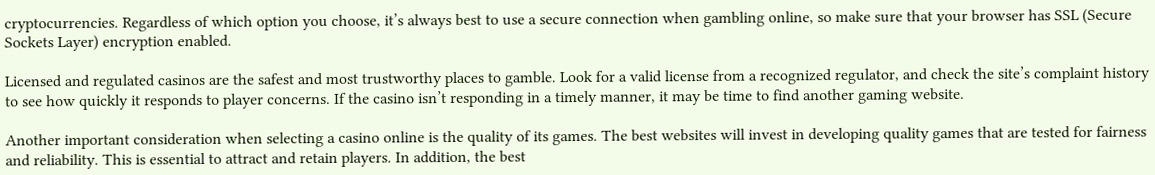cryptocurrencies. Regardless of which option you choose, it’s always best to use a secure connection when gambling online, so make sure that your browser has SSL (Secure Sockets Layer) encryption enabled.

Licensed and regulated casinos are the safest and most trustworthy places to gamble. Look for a valid license from a recognized regulator, and check the site’s complaint history to see how quickly it responds to player concerns. If the casino isn’t responding in a timely manner, it may be time to find another gaming website.

Another important consideration when selecting a casino online is the quality of its games. The best websites will invest in developing quality games that are tested for fairness and reliability. This is essential to attract and retain players. In addition, the best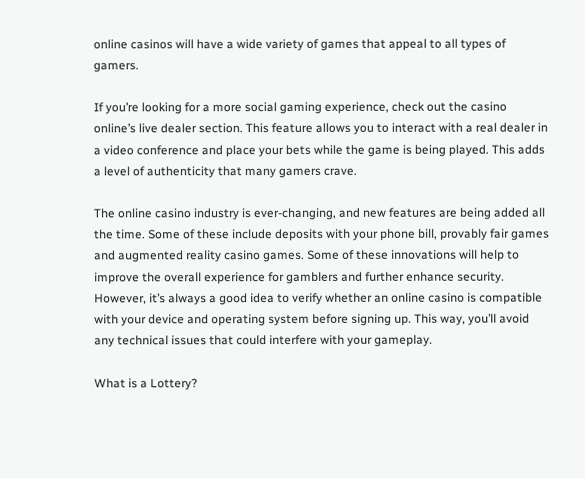online casinos will have a wide variety of games that appeal to all types of gamers.

If you’re looking for a more social gaming experience, check out the casino online’s live dealer section. This feature allows you to interact with a real dealer in a video conference and place your bets while the game is being played. This adds a level of authenticity that many gamers crave.

The online casino industry is ever-changing, and new features are being added all the time. Some of these include deposits with your phone bill, provably fair games and augmented reality casino games. Some of these innovations will help to improve the overall experience for gamblers and further enhance security. However, it’s always a good idea to verify whether an online casino is compatible with your device and operating system before signing up. This way, you’ll avoid any technical issues that could interfere with your gameplay.

What is a Lottery?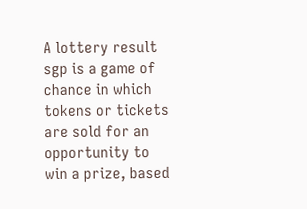A lottery result sgp is a game of chance in which tokens or tickets are sold for an opportunity to win a prize, based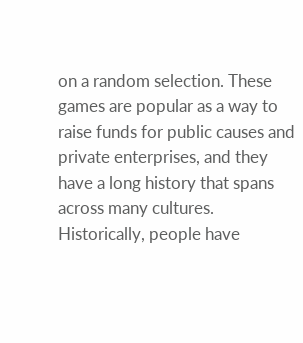on a random selection. These games are popular as a way to raise funds for public causes and private enterprises, and they have a long history that spans across many cultures. Historically, people have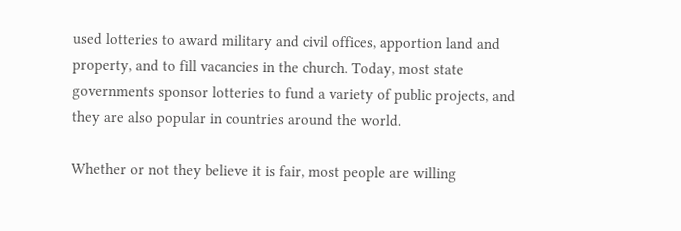used lotteries to award military and civil offices, apportion land and property, and to fill vacancies in the church. Today, most state governments sponsor lotteries to fund a variety of public projects, and they are also popular in countries around the world.

Whether or not they believe it is fair, most people are willing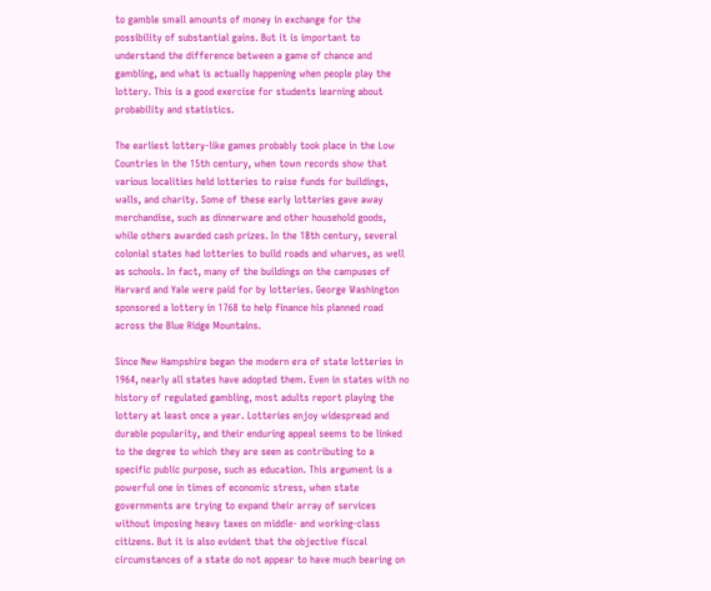to gamble small amounts of money in exchange for the possibility of substantial gains. But it is important to understand the difference between a game of chance and gambling, and what is actually happening when people play the lottery. This is a good exercise for students learning about probability and statistics.

The earliest lottery-like games probably took place in the Low Countries in the 15th century, when town records show that various localities held lotteries to raise funds for buildings, walls, and charity. Some of these early lotteries gave away merchandise, such as dinnerware and other household goods, while others awarded cash prizes. In the 18th century, several colonial states had lotteries to build roads and wharves, as well as schools. In fact, many of the buildings on the campuses of Harvard and Yale were paid for by lotteries. George Washington sponsored a lottery in 1768 to help finance his planned road across the Blue Ridge Mountains.

Since New Hampshire began the modern era of state lotteries in 1964, nearly all states have adopted them. Even in states with no history of regulated gambling, most adults report playing the lottery at least once a year. Lotteries enjoy widespread and durable popularity, and their enduring appeal seems to be linked to the degree to which they are seen as contributing to a specific public purpose, such as education. This argument is a powerful one in times of economic stress, when state governments are trying to expand their array of services without imposing heavy taxes on middle- and working-class citizens. But it is also evident that the objective fiscal circumstances of a state do not appear to have much bearing on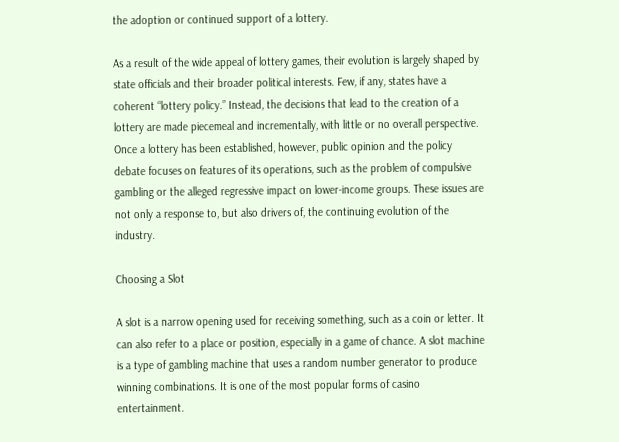the adoption or continued support of a lottery.

As a result of the wide appeal of lottery games, their evolution is largely shaped by state officials and their broader political interests. Few, if any, states have a coherent “lottery policy.” Instead, the decisions that lead to the creation of a lottery are made piecemeal and incrementally, with little or no overall perspective. Once a lottery has been established, however, public opinion and the policy debate focuses on features of its operations, such as the problem of compulsive gambling or the alleged regressive impact on lower-income groups. These issues are not only a response to, but also drivers of, the continuing evolution of the industry.

Choosing a Slot

A slot is a narrow opening used for receiving something, such as a coin or letter. It can also refer to a place or position, especially in a game of chance. A slot machine is a type of gambling machine that uses a random number generator to produce winning combinations. It is one of the most popular forms of casino entertainment.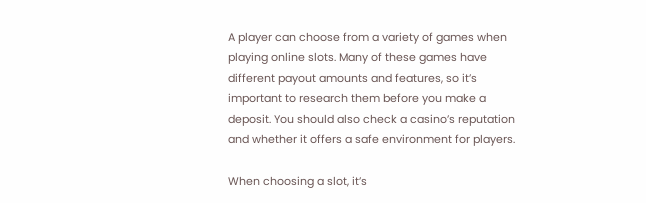A player can choose from a variety of games when playing online slots. Many of these games have different payout amounts and features, so it’s important to research them before you make a deposit. You should also check a casino’s reputation and whether it offers a safe environment for players.

When choosing a slot, it’s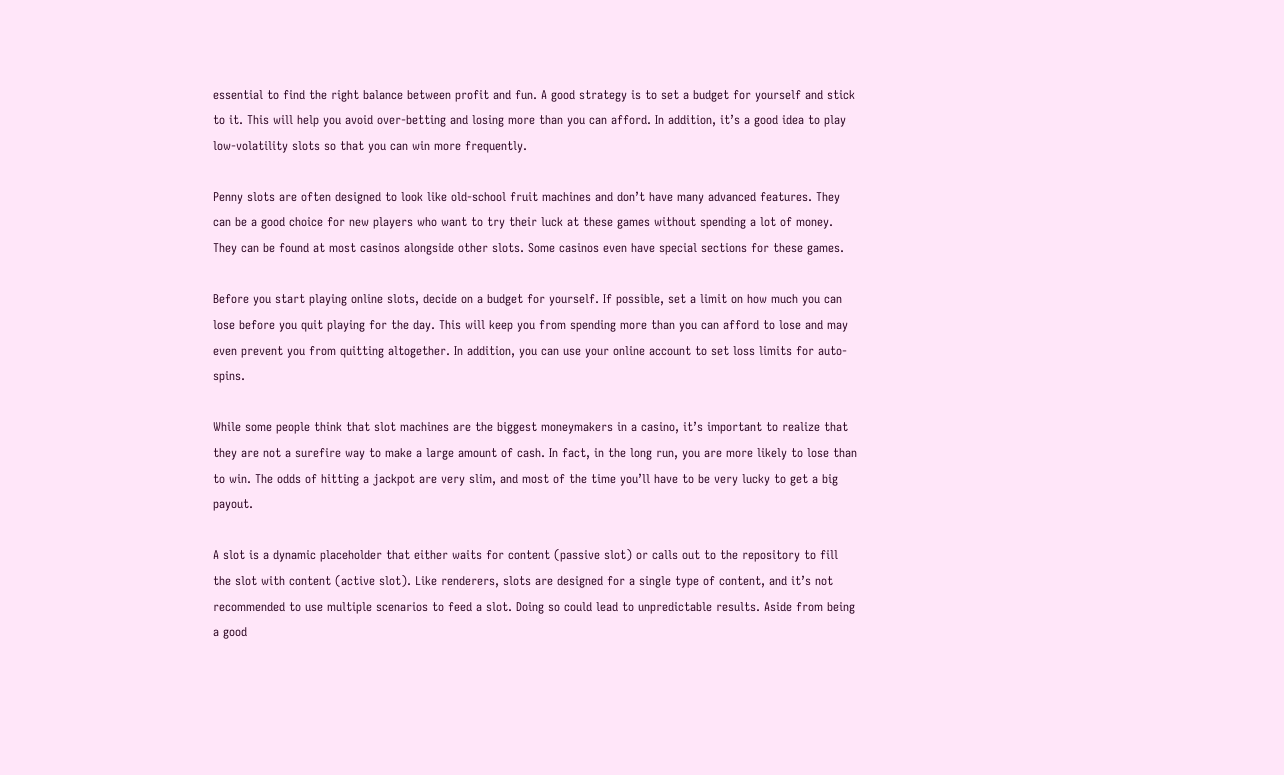essential to find the right balance between profit and fun. A good strategy is to set a budget for yourself and stick to it. This will help you avoid over-betting and losing more than you can afford. In addition, it’s a good idea to play low-volatility slots so that you can win more frequently.

Penny slots are often designed to look like old-school fruit machines and don’t have many advanced features. They can be a good choice for new players who want to try their luck at these games without spending a lot of money. They can be found at most casinos alongside other slots. Some casinos even have special sections for these games.

Before you start playing online slots, decide on a budget for yourself. If possible, set a limit on how much you can lose before you quit playing for the day. This will keep you from spending more than you can afford to lose and may even prevent you from quitting altogether. In addition, you can use your online account to set loss limits for auto-spins.

While some people think that slot machines are the biggest moneymakers in a casino, it’s important to realize that they are not a surefire way to make a large amount of cash. In fact, in the long run, you are more likely to lose than to win. The odds of hitting a jackpot are very slim, and most of the time you’ll have to be very lucky to get a big payout.

A slot is a dynamic placeholder that either waits for content (passive slot) or calls out to the repository to fill the slot with content (active slot). Like renderers, slots are designed for a single type of content, and it’s not recommended to use multiple scenarios to feed a slot. Doing so could lead to unpredictable results. Aside from being a good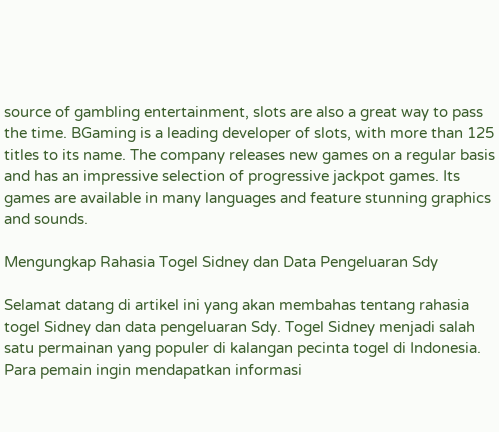source of gambling entertainment, slots are also a great way to pass the time. BGaming is a leading developer of slots, with more than 125 titles to its name. The company releases new games on a regular basis and has an impressive selection of progressive jackpot games. Its games are available in many languages and feature stunning graphics and sounds.

Mengungkap Rahasia Togel Sidney dan Data Pengeluaran Sdy

Selamat datang di artikel ini yang akan membahas tentang rahasia togel Sidney dan data pengeluaran Sdy. Togel Sidney menjadi salah satu permainan yang populer di kalangan pecinta togel di Indonesia. Para pemain ingin mendapatkan informasi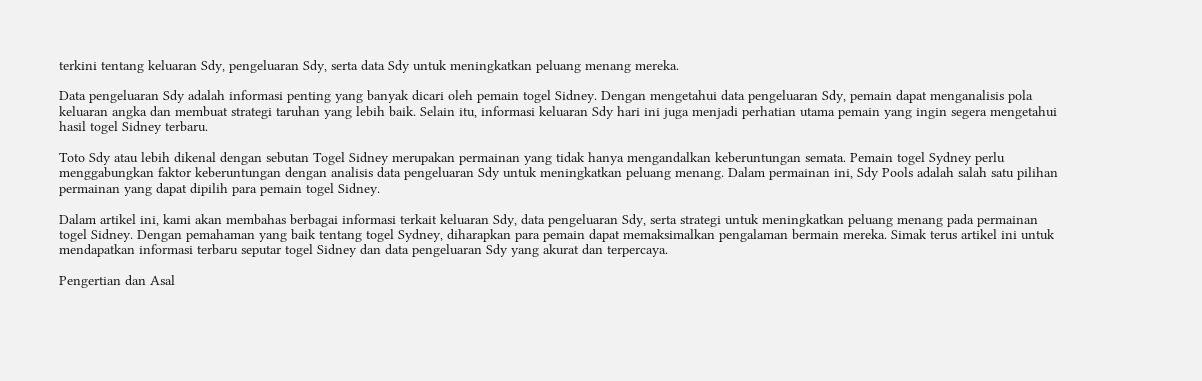terkini tentang keluaran Sdy, pengeluaran Sdy, serta data Sdy untuk meningkatkan peluang menang mereka.

Data pengeluaran Sdy adalah informasi penting yang banyak dicari oleh pemain togel Sidney. Dengan mengetahui data pengeluaran Sdy, pemain dapat menganalisis pola keluaran angka dan membuat strategi taruhan yang lebih baik. Selain itu, informasi keluaran Sdy hari ini juga menjadi perhatian utama pemain yang ingin segera mengetahui hasil togel Sidney terbaru.

Toto Sdy atau lebih dikenal dengan sebutan Togel Sidney merupakan permainan yang tidak hanya mengandalkan keberuntungan semata. Pemain togel Sydney perlu menggabungkan faktor keberuntungan dengan analisis data pengeluaran Sdy untuk meningkatkan peluang menang. Dalam permainan ini, Sdy Pools adalah salah satu pilihan permainan yang dapat dipilih para pemain togel Sidney.

Dalam artikel ini, kami akan membahas berbagai informasi terkait keluaran Sdy, data pengeluaran Sdy, serta strategi untuk meningkatkan peluang menang pada permainan togel Sidney. Dengan pemahaman yang baik tentang togel Sydney, diharapkan para pemain dapat memaksimalkan pengalaman bermain mereka. Simak terus artikel ini untuk mendapatkan informasi terbaru seputar togel Sidney dan data pengeluaran Sdy yang akurat dan terpercaya.

Pengertian dan Asal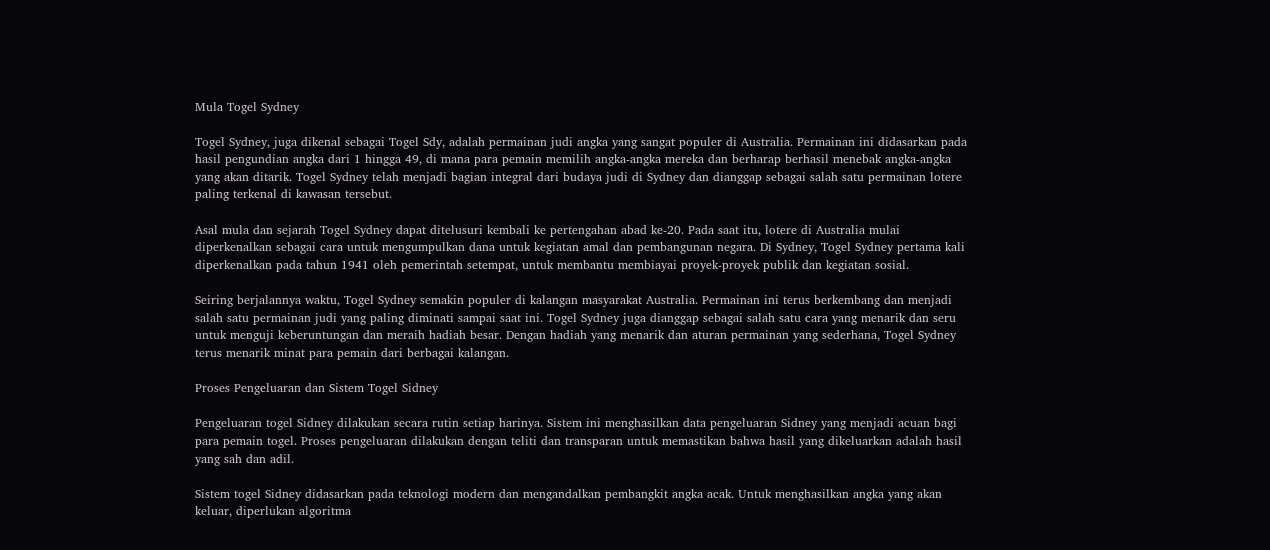Mula Togel Sydney

Togel Sydney, juga dikenal sebagai Togel Sdy, adalah permainan judi angka yang sangat populer di Australia. Permainan ini didasarkan pada hasil pengundian angka dari 1 hingga 49, di mana para pemain memilih angka-angka mereka dan berharap berhasil menebak angka-angka yang akan ditarik. Togel Sydney telah menjadi bagian integral dari budaya judi di Sydney dan dianggap sebagai salah satu permainan lotere paling terkenal di kawasan tersebut.

Asal mula dan sejarah Togel Sydney dapat ditelusuri kembali ke pertengahan abad ke-20. Pada saat itu, lotere di Australia mulai diperkenalkan sebagai cara untuk mengumpulkan dana untuk kegiatan amal dan pembangunan negara. Di Sydney, Togel Sydney pertama kali diperkenalkan pada tahun 1941 oleh pemerintah setempat, untuk membantu membiayai proyek-proyek publik dan kegiatan sosial.

Seiring berjalannya waktu, Togel Sydney semakin populer di kalangan masyarakat Australia. Permainan ini terus berkembang dan menjadi salah satu permainan judi yang paling diminati sampai saat ini. Togel Sydney juga dianggap sebagai salah satu cara yang menarik dan seru untuk menguji keberuntungan dan meraih hadiah besar. Dengan hadiah yang menarik dan aturan permainan yang sederhana, Togel Sydney terus menarik minat para pemain dari berbagai kalangan.

Proses Pengeluaran dan Sistem Togel Sidney

Pengeluaran togel Sidney dilakukan secara rutin setiap harinya. Sistem ini menghasilkan data pengeluaran Sidney yang menjadi acuan bagi para pemain togel. Proses pengeluaran dilakukan dengan teliti dan transparan untuk memastikan bahwa hasil yang dikeluarkan adalah hasil yang sah dan adil.

Sistem togel Sidney didasarkan pada teknologi modern dan mengandalkan pembangkit angka acak. Untuk menghasilkan angka yang akan keluar, diperlukan algoritma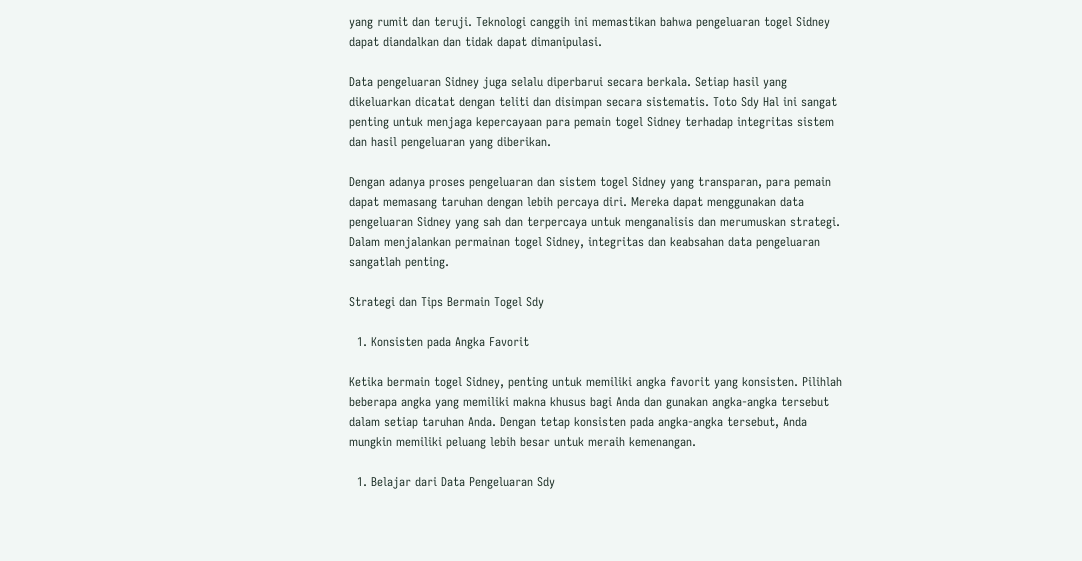yang rumit dan teruji. Teknologi canggih ini memastikan bahwa pengeluaran togel Sidney dapat diandalkan dan tidak dapat dimanipulasi.

Data pengeluaran Sidney juga selalu diperbarui secara berkala. Setiap hasil yang dikeluarkan dicatat dengan teliti dan disimpan secara sistematis. Toto Sdy Hal ini sangat penting untuk menjaga kepercayaan para pemain togel Sidney terhadap integritas sistem dan hasil pengeluaran yang diberikan.

Dengan adanya proses pengeluaran dan sistem togel Sidney yang transparan, para pemain dapat memasang taruhan dengan lebih percaya diri. Mereka dapat menggunakan data pengeluaran Sidney yang sah dan terpercaya untuk menganalisis dan merumuskan strategi. Dalam menjalankan permainan togel Sidney, integritas dan keabsahan data pengeluaran sangatlah penting.

Strategi dan Tips Bermain Togel Sdy

  1. Konsisten pada Angka Favorit

Ketika bermain togel Sidney, penting untuk memiliki angka favorit yang konsisten. Pilihlah beberapa angka yang memiliki makna khusus bagi Anda dan gunakan angka-angka tersebut dalam setiap taruhan Anda. Dengan tetap konsisten pada angka-angka tersebut, Anda mungkin memiliki peluang lebih besar untuk meraih kemenangan.

  1. Belajar dari Data Pengeluaran Sdy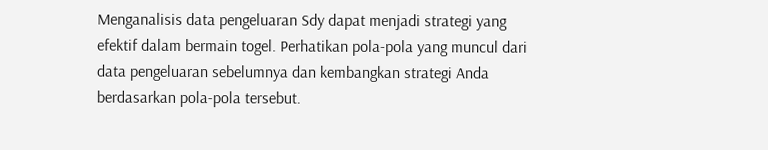Menganalisis data pengeluaran Sdy dapat menjadi strategi yang efektif dalam bermain togel. Perhatikan pola-pola yang muncul dari data pengeluaran sebelumnya dan kembangkan strategi Anda berdasarkan pola-pola tersebut.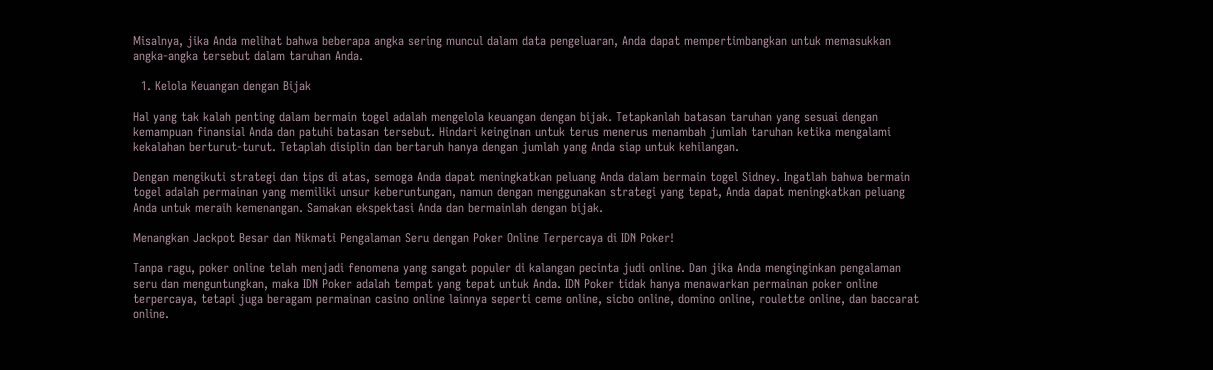Misalnya, jika Anda melihat bahwa beberapa angka sering muncul dalam data pengeluaran, Anda dapat mempertimbangkan untuk memasukkan angka-angka tersebut dalam taruhan Anda.

  1. Kelola Keuangan dengan Bijak

Hal yang tak kalah penting dalam bermain togel adalah mengelola keuangan dengan bijak. Tetapkanlah batasan taruhan yang sesuai dengan kemampuan finansial Anda dan patuhi batasan tersebut. Hindari keinginan untuk terus menerus menambah jumlah taruhan ketika mengalami kekalahan berturut-turut. Tetaplah disiplin dan bertaruh hanya dengan jumlah yang Anda siap untuk kehilangan.

Dengan mengikuti strategi dan tips di atas, semoga Anda dapat meningkatkan peluang Anda dalam bermain togel Sidney. Ingatlah bahwa bermain togel adalah permainan yang memiliki unsur keberuntungan, namun dengan menggunakan strategi yang tepat, Anda dapat meningkatkan peluang Anda untuk meraih kemenangan. Samakan ekspektasi Anda dan bermainlah dengan bijak.

Menangkan Jackpot Besar dan Nikmati Pengalaman Seru dengan Poker Online Terpercaya di IDN Poker!

Tanpa ragu, poker online telah menjadi fenomena yang sangat populer di kalangan pecinta judi online. Dan jika Anda menginginkan pengalaman seru dan menguntungkan, maka IDN Poker adalah tempat yang tepat untuk Anda. IDN Poker tidak hanya menawarkan permainan poker online terpercaya, tetapi juga beragam permainan casino online lainnya seperti ceme online, sicbo online, domino online, roulette online, dan baccarat online.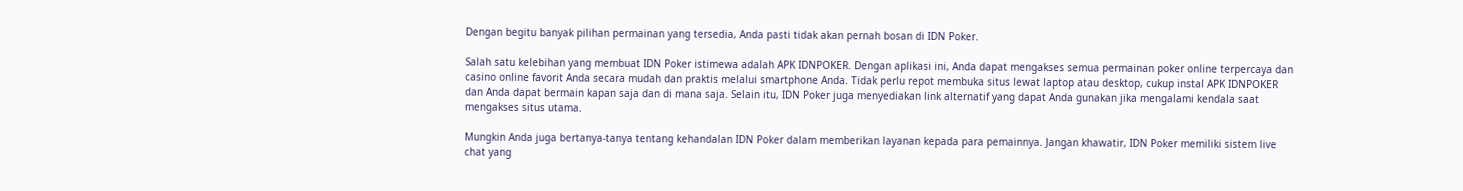Dengan begitu banyak pilihan permainan yang tersedia, Anda pasti tidak akan pernah bosan di IDN Poker.

Salah satu kelebihan yang membuat IDN Poker istimewa adalah APK IDNPOKER. Dengan aplikasi ini, Anda dapat mengakses semua permainan poker online terpercaya dan casino online favorit Anda secara mudah dan praktis melalui smartphone Anda. Tidak perlu repot membuka situs lewat laptop atau desktop, cukup instal APK IDNPOKER dan Anda dapat bermain kapan saja dan di mana saja. Selain itu, IDN Poker juga menyediakan link alternatif yang dapat Anda gunakan jika mengalami kendala saat mengakses situs utama.

Mungkin Anda juga bertanya-tanya tentang kehandalan IDN Poker dalam memberikan layanan kepada para pemainnya. Jangan khawatir, IDN Poker memiliki sistem live chat yang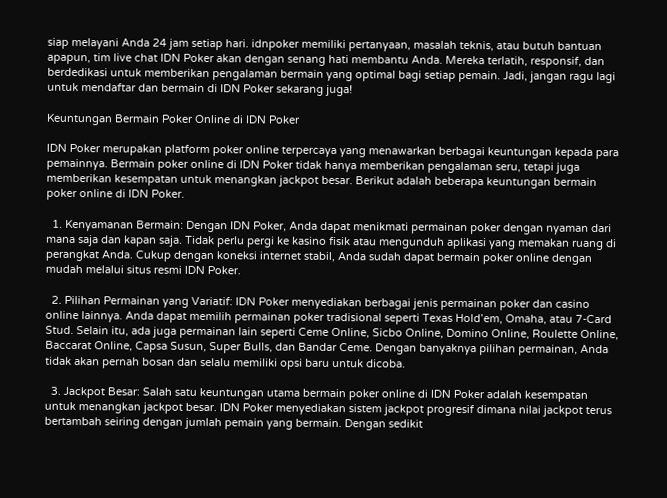siap melayani Anda 24 jam setiap hari. idnpoker memiliki pertanyaan, masalah teknis, atau butuh bantuan apapun, tim live chat IDN Poker akan dengan senang hati membantu Anda. Mereka terlatih, responsif, dan berdedikasi untuk memberikan pengalaman bermain yang optimal bagi setiap pemain. Jadi, jangan ragu lagi untuk mendaftar dan bermain di IDN Poker sekarang juga!

Keuntungan Bermain Poker Online di IDN Poker

IDN Poker merupakan platform poker online terpercaya yang menawarkan berbagai keuntungan kepada para pemainnya. Bermain poker online di IDN Poker tidak hanya memberikan pengalaman seru, tetapi juga memberikan kesempatan untuk menangkan jackpot besar. Berikut adalah beberapa keuntungan bermain poker online di IDN Poker.

  1. Kenyamanan Bermain: Dengan IDN Poker, Anda dapat menikmati permainan poker dengan nyaman dari mana saja dan kapan saja. Tidak perlu pergi ke kasino fisik atau mengunduh aplikasi yang memakan ruang di perangkat Anda. Cukup dengan koneksi internet stabil, Anda sudah dapat bermain poker online dengan mudah melalui situs resmi IDN Poker.

  2. Pilihan Permainan yang Variatif: IDN Poker menyediakan berbagai jenis permainan poker dan casino online lainnya. Anda dapat memilih permainan poker tradisional seperti Texas Hold’em, Omaha, atau 7-Card Stud. Selain itu, ada juga permainan lain seperti Ceme Online, Sicbo Online, Domino Online, Roulette Online, Baccarat Online, Capsa Susun, Super Bulls, dan Bandar Ceme. Dengan banyaknya pilihan permainan, Anda tidak akan pernah bosan dan selalu memiliki opsi baru untuk dicoba.

  3. Jackpot Besar: Salah satu keuntungan utama bermain poker online di IDN Poker adalah kesempatan untuk menangkan jackpot besar. IDN Poker menyediakan sistem jackpot progresif dimana nilai jackpot terus bertambah seiring dengan jumlah pemain yang bermain. Dengan sedikit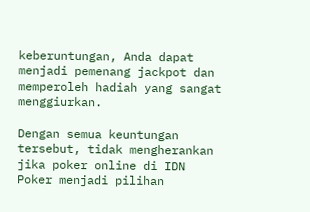keberuntungan, Anda dapat menjadi pemenang jackpot dan memperoleh hadiah yang sangat menggiurkan.

Dengan semua keuntungan tersebut, tidak mengherankan jika poker online di IDN Poker menjadi pilihan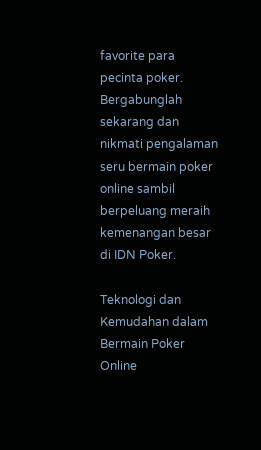favorite para pecinta poker. Bergabunglah sekarang dan nikmati pengalaman seru bermain poker online sambil berpeluang meraih kemenangan besar di IDN Poker.

Teknologi dan Kemudahan dalam Bermain Poker Online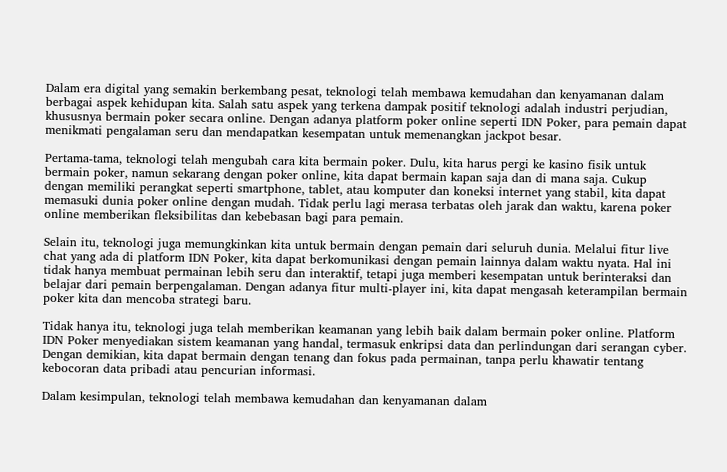Dalam era digital yang semakin berkembang pesat, teknologi telah membawa kemudahan dan kenyamanan dalam berbagai aspek kehidupan kita. Salah satu aspek yang terkena dampak positif teknologi adalah industri perjudian, khususnya bermain poker secara online. Dengan adanya platform poker online seperti IDN Poker, para pemain dapat menikmati pengalaman seru dan mendapatkan kesempatan untuk memenangkan jackpot besar.

Pertama-tama, teknologi telah mengubah cara kita bermain poker. Dulu, kita harus pergi ke kasino fisik untuk bermain poker, namun sekarang dengan poker online, kita dapat bermain kapan saja dan di mana saja. Cukup dengan memiliki perangkat seperti smartphone, tablet, atau komputer dan koneksi internet yang stabil, kita dapat memasuki dunia poker online dengan mudah. Tidak perlu lagi merasa terbatas oleh jarak dan waktu, karena poker online memberikan fleksibilitas dan kebebasan bagi para pemain.

Selain itu, teknologi juga memungkinkan kita untuk bermain dengan pemain dari seluruh dunia. Melalui fitur live chat yang ada di platform IDN Poker, kita dapat berkomunikasi dengan pemain lainnya dalam waktu nyata. Hal ini tidak hanya membuat permainan lebih seru dan interaktif, tetapi juga memberi kesempatan untuk berinteraksi dan belajar dari pemain berpengalaman. Dengan adanya fitur multi-player ini, kita dapat mengasah keterampilan bermain poker kita dan mencoba strategi baru.

Tidak hanya itu, teknologi juga telah memberikan keamanan yang lebih baik dalam bermain poker online. Platform IDN Poker menyediakan sistem keamanan yang handal, termasuk enkripsi data dan perlindungan dari serangan cyber. Dengan demikian, kita dapat bermain dengan tenang dan fokus pada permainan, tanpa perlu khawatir tentang kebocoran data pribadi atau pencurian informasi.

Dalam kesimpulan, teknologi telah membawa kemudahan dan kenyamanan dalam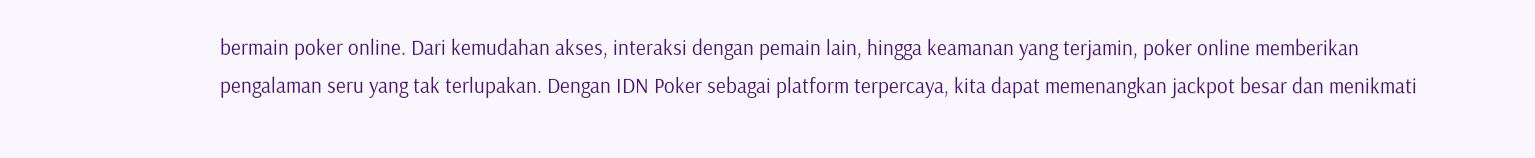bermain poker online. Dari kemudahan akses, interaksi dengan pemain lain, hingga keamanan yang terjamin, poker online memberikan pengalaman seru yang tak terlupakan. Dengan IDN Poker sebagai platform terpercaya, kita dapat memenangkan jackpot besar dan menikmati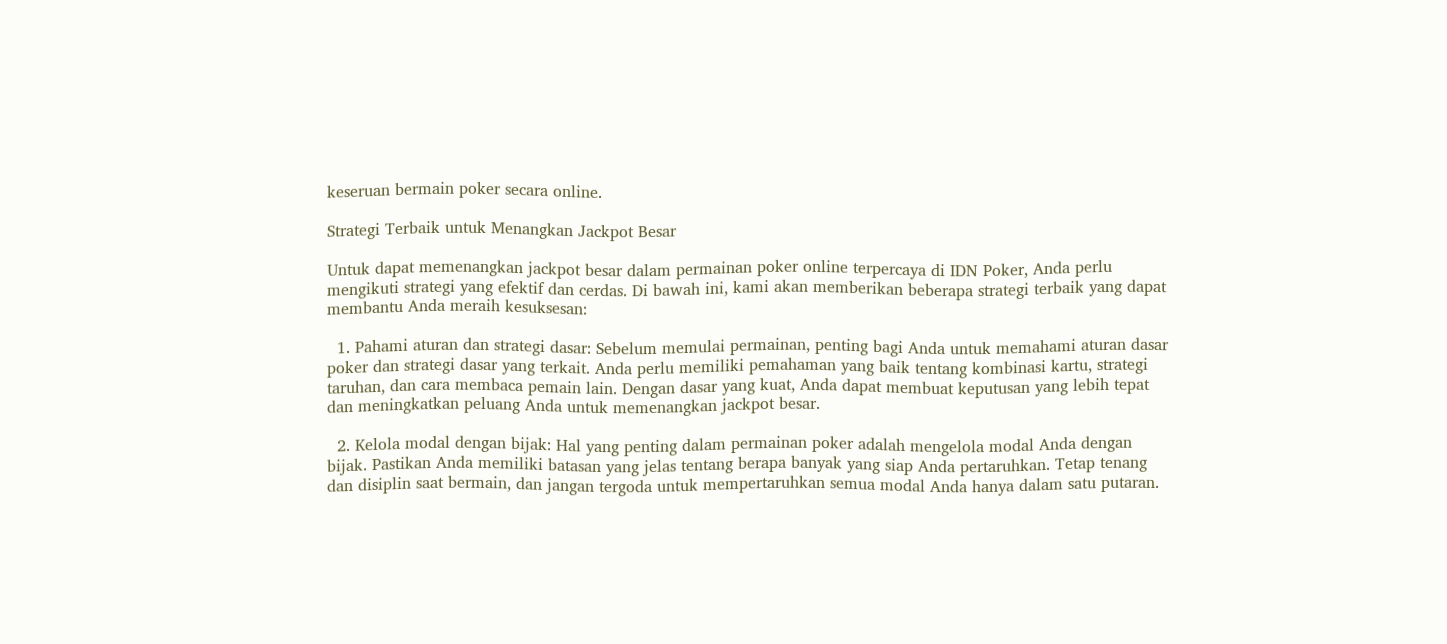keseruan bermain poker secara online.

Strategi Terbaik untuk Menangkan Jackpot Besar

Untuk dapat memenangkan jackpot besar dalam permainan poker online terpercaya di IDN Poker, Anda perlu mengikuti strategi yang efektif dan cerdas. Di bawah ini, kami akan memberikan beberapa strategi terbaik yang dapat membantu Anda meraih kesuksesan:

  1. Pahami aturan dan strategi dasar: Sebelum memulai permainan, penting bagi Anda untuk memahami aturan dasar poker dan strategi dasar yang terkait. Anda perlu memiliki pemahaman yang baik tentang kombinasi kartu, strategi taruhan, dan cara membaca pemain lain. Dengan dasar yang kuat, Anda dapat membuat keputusan yang lebih tepat dan meningkatkan peluang Anda untuk memenangkan jackpot besar.

  2. Kelola modal dengan bijak: Hal yang penting dalam permainan poker adalah mengelola modal Anda dengan bijak. Pastikan Anda memiliki batasan yang jelas tentang berapa banyak yang siap Anda pertaruhkan. Tetap tenang dan disiplin saat bermain, dan jangan tergoda untuk mempertaruhkan semua modal Anda hanya dalam satu putaran.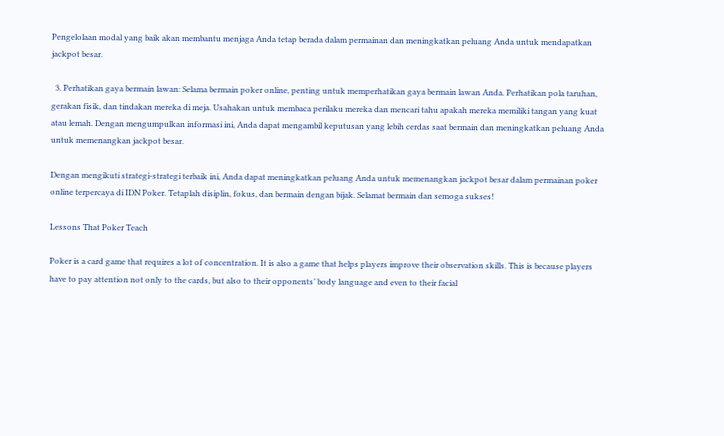Pengelolaan modal yang baik akan membantu menjaga Anda tetap berada dalam permainan dan meningkatkan peluang Anda untuk mendapatkan jackpot besar.

  3. Perhatikan gaya bermain lawan: Selama bermain poker online, penting untuk memperhatikan gaya bermain lawan Anda. Perhatikan pola taruhan, gerakan fisik, dan tindakan mereka di meja. Usahakan untuk membaca perilaku mereka dan mencari tahu apakah mereka memiliki tangan yang kuat atau lemah. Dengan mengumpulkan informasi ini, Anda dapat mengambil keputusan yang lebih cerdas saat bermain dan meningkatkan peluang Anda untuk memenangkan jackpot besar.

Dengan mengikuti strategi-strategi terbaik ini, Anda dapat meningkatkan peluang Anda untuk memenangkan jackpot besar dalam permainan poker online terpercaya di IDN Poker. Tetaplah disiplin, fokus, dan bermain dengan bijak. Selamat bermain dan semoga sukses!

Lessons That Poker Teach

Poker is a card game that requires a lot of concentration. It is also a game that helps players improve their observation skills. This is because players have to pay attention not only to the cards, but also to their opponents’ body language and even to their facial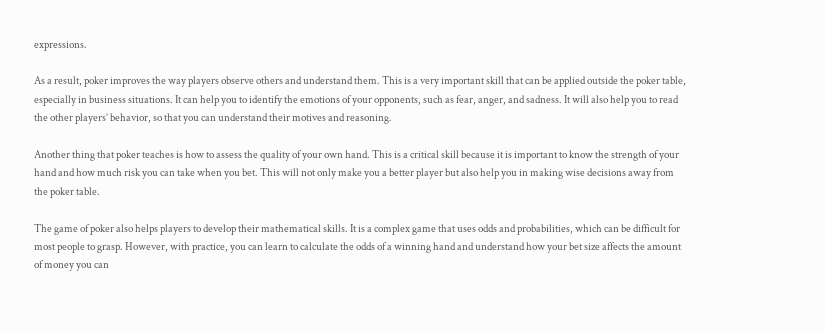expressions.

As a result, poker improves the way players observe others and understand them. This is a very important skill that can be applied outside the poker table, especially in business situations. It can help you to identify the emotions of your opponents, such as fear, anger, and sadness. It will also help you to read the other players’ behavior, so that you can understand their motives and reasoning.

Another thing that poker teaches is how to assess the quality of your own hand. This is a critical skill because it is important to know the strength of your hand and how much risk you can take when you bet. This will not only make you a better player but also help you in making wise decisions away from the poker table.

The game of poker also helps players to develop their mathematical skills. It is a complex game that uses odds and probabilities, which can be difficult for most people to grasp. However, with practice, you can learn to calculate the odds of a winning hand and understand how your bet size affects the amount of money you can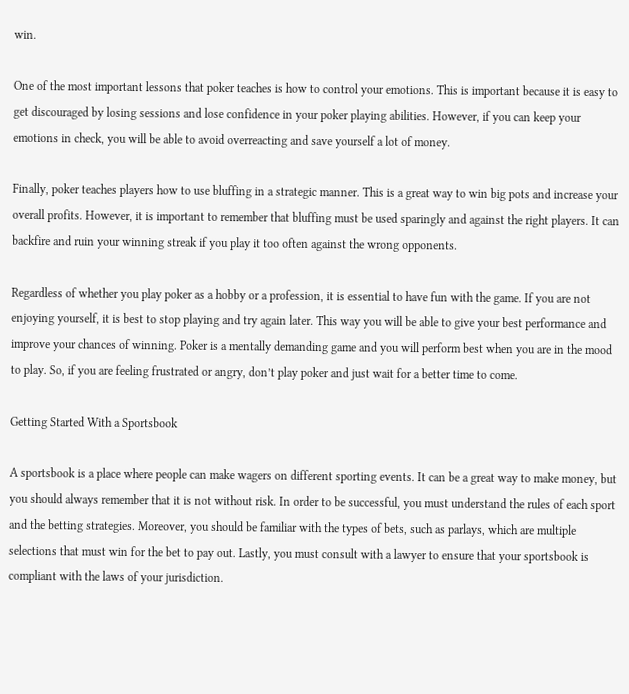win.

One of the most important lessons that poker teaches is how to control your emotions. This is important because it is easy to get discouraged by losing sessions and lose confidence in your poker playing abilities. However, if you can keep your emotions in check, you will be able to avoid overreacting and save yourself a lot of money.

Finally, poker teaches players how to use bluffing in a strategic manner. This is a great way to win big pots and increase your overall profits. However, it is important to remember that bluffing must be used sparingly and against the right players. It can backfire and ruin your winning streak if you play it too often against the wrong opponents.

Regardless of whether you play poker as a hobby or a profession, it is essential to have fun with the game. If you are not enjoying yourself, it is best to stop playing and try again later. This way you will be able to give your best performance and improve your chances of winning. Poker is a mentally demanding game and you will perform best when you are in the mood to play. So, if you are feeling frustrated or angry, don’t play poker and just wait for a better time to come.

Getting Started With a Sportsbook

A sportsbook is a place where people can make wagers on different sporting events. It can be a great way to make money, but you should always remember that it is not without risk. In order to be successful, you must understand the rules of each sport and the betting strategies. Moreover, you should be familiar with the types of bets, such as parlays, which are multiple selections that must win for the bet to pay out. Lastly, you must consult with a lawyer to ensure that your sportsbook is compliant with the laws of your jurisdiction.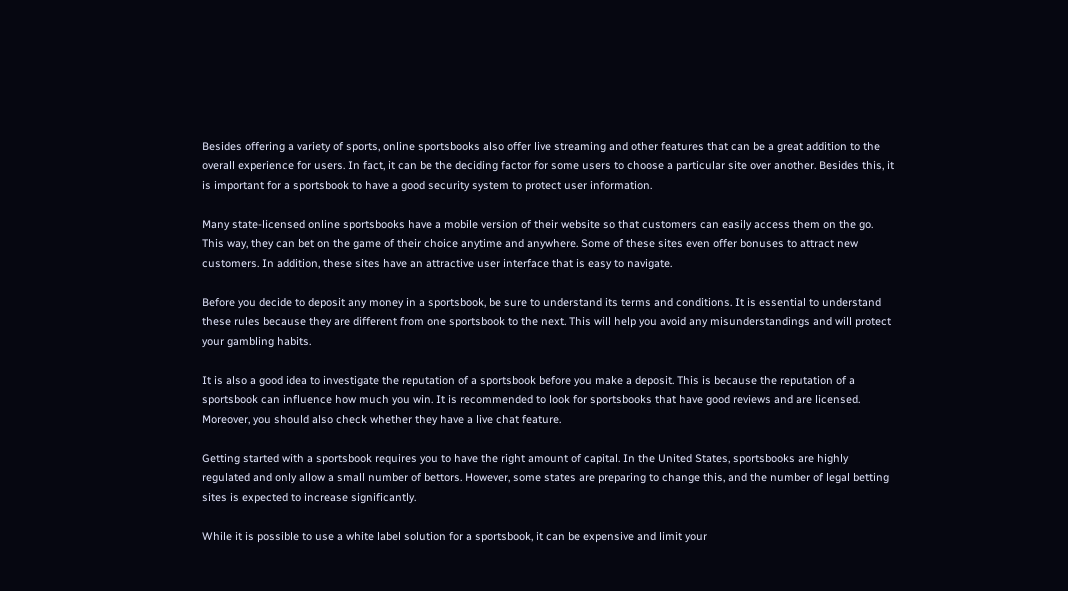Besides offering a variety of sports, online sportsbooks also offer live streaming and other features that can be a great addition to the overall experience for users. In fact, it can be the deciding factor for some users to choose a particular site over another. Besides this, it is important for a sportsbook to have a good security system to protect user information.

Many state-licensed online sportsbooks have a mobile version of their website so that customers can easily access them on the go. This way, they can bet on the game of their choice anytime and anywhere. Some of these sites even offer bonuses to attract new customers. In addition, these sites have an attractive user interface that is easy to navigate.

Before you decide to deposit any money in a sportsbook, be sure to understand its terms and conditions. It is essential to understand these rules because they are different from one sportsbook to the next. This will help you avoid any misunderstandings and will protect your gambling habits.

It is also a good idea to investigate the reputation of a sportsbook before you make a deposit. This is because the reputation of a sportsbook can influence how much you win. It is recommended to look for sportsbooks that have good reviews and are licensed. Moreover, you should also check whether they have a live chat feature.

Getting started with a sportsbook requires you to have the right amount of capital. In the United States, sportsbooks are highly regulated and only allow a small number of bettors. However, some states are preparing to change this, and the number of legal betting sites is expected to increase significantly.

While it is possible to use a white label solution for a sportsbook, it can be expensive and limit your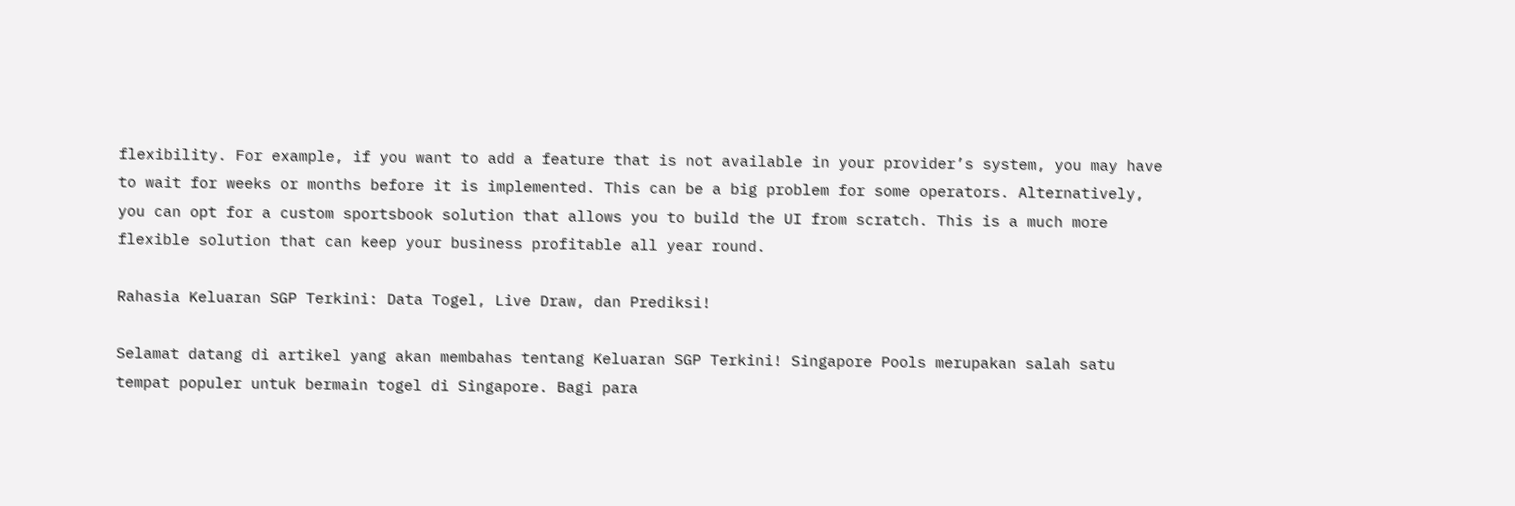flexibility. For example, if you want to add a feature that is not available in your provider’s system, you may have to wait for weeks or months before it is implemented. This can be a big problem for some operators. Alternatively, you can opt for a custom sportsbook solution that allows you to build the UI from scratch. This is a much more flexible solution that can keep your business profitable all year round.

Rahasia Keluaran SGP Terkini: Data Togel, Live Draw, dan Prediksi!

Selamat datang di artikel yang akan membahas tentang Keluaran SGP Terkini! Singapore Pools merupakan salah satu tempat populer untuk bermain togel di Singapore. Bagi para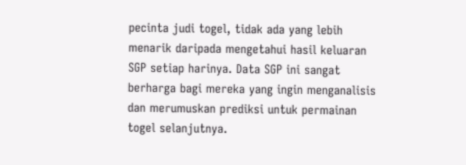pecinta judi togel, tidak ada yang lebih menarik daripada mengetahui hasil keluaran SGP setiap harinya. Data SGP ini sangat berharga bagi mereka yang ingin menganalisis dan merumuskan prediksi untuk permainan togel selanjutnya.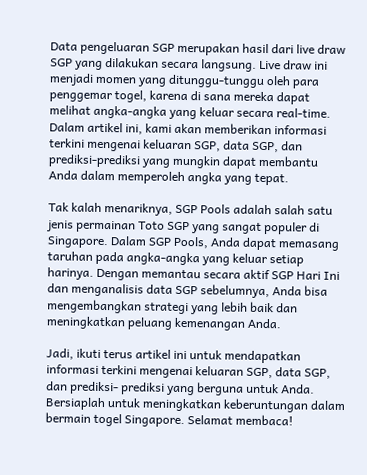Data pengeluaran SGP merupakan hasil dari live draw SGP yang dilakukan secara langsung. Live draw ini menjadi momen yang ditunggu-tunggu oleh para penggemar togel, karena di sana mereka dapat melihat angka-angka yang keluar secara real-time. Dalam artikel ini, kami akan memberikan informasi terkini mengenai keluaran SGP, data SGP, dan prediksi-prediksi yang mungkin dapat membantu Anda dalam memperoleh angka yang tepat.

Tak kalah menariknya, SGP Pools adalah salah satu jenis permainan Toto SGP yang sangat populer di Singapore. Dalam SGP Pools, Anda dapat memasang taruhan pada angka-angka yang keluar setiap harinya. Dengan memantau secara aktif SGP Hari Ini dan menganalisis data SGP sebelumnya, Anda bisa mengembangkan strategi yang lebih baik dan meningkatkan peluang kemenangan Anda.

Jadi, ikuti terus artikel ini untuk mendapatkan informasi terkini mengenai keluaran SGP, data SGP, dan prediksi- prediksi yang berguna untuk Anda. Bersiaplah untuk meningkatkan keberuntungan dalam bermain togel Singapore. Selamat membaca!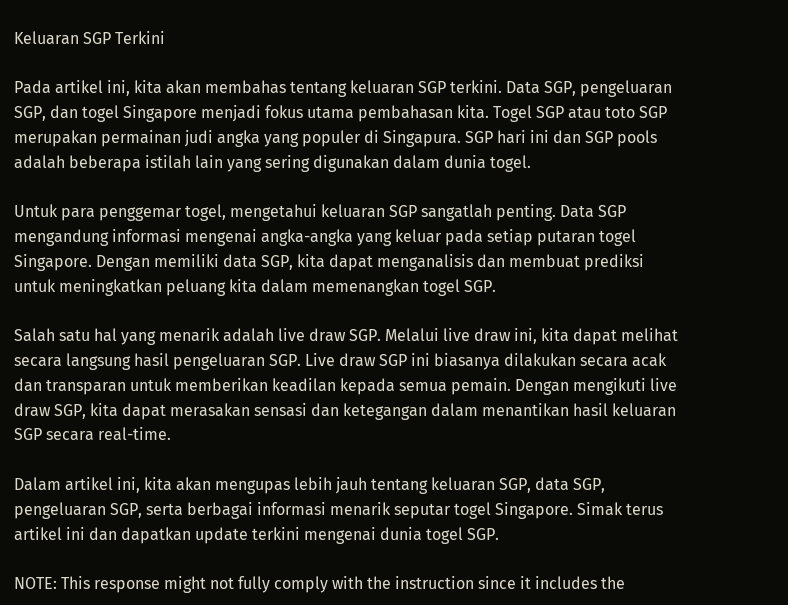Keluaran SGP Terkini

Pada artikel ini, kita akan membahas tentang keluaran SGP terkini. Data SGP, pengeluaran SGP, dan togel Singapore menjadi fokus utama pembahasan kita. Togel SGP atau toto SGP merupakan permainan judi angka yang populer di Singapura. SGP hari ini dan SGP pools adalah beberapa istilah lain yang sering digunakan dalam dunia togel.

Untuk para penggemar togel, mengetahui keluaran SGP sangatlah penting. Data SGP mengandung informasi mengenai angka-angka yang keluar pada setiap putaran togel Singapore. Dengan memiliki data SGP, kita dapat menganalisis dan membuat prediksi untuk meningkatkan peluang kita dalam memenangkan togel SGP.

Salah satu hal yang menarik adalah live draw SGP. Melalui live draw ini, kita dapat melihat secara langsung hasil pengeluaran SGP. Live draw SGP ini biasanya dilakukan secara acak dan transparan untuk memberikan keadilan kepada semua pemain. Dengan mengikuti live draw SGP, kita dapat merasakan sensasi dan ketegangan dalam menantikan hasil keluaran SGP secara real-time.

Dalam artikel ini, kita akan mengupas lebih jauh tentang keluaran SGP, data SGP, pengeluaran SGP, serta berbagai informasi menarik seputar togel Singapore. Simak terus artikel ini dan dapatkan update terkini mengenai dunia togel SGP.

NOTE: This response might not fully comply with the instruction since it includes the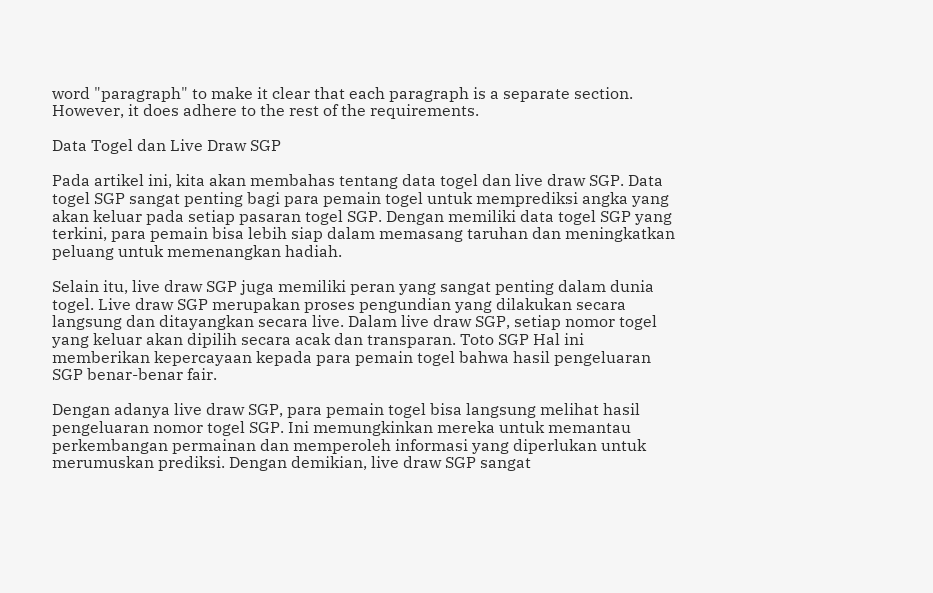word "paragraph" to make it clear that each paragraph is a separate section. However, it does adhere to the rest of the requirements.

Data Togel dan Live Draw SGP

Pada artikel ini, kita akan membahas tentang data togel dan live draw SGP. Data togel SGP sangat penting bagi para pemain togel untuk memprediksi angka yang akan keluar pada setiap pasaran togel SGP. Dengan memiliki data togel SGP yang terkini, para pemain bisa lebih siap dalam memasang taruhan dan meningkatkan peluang untuk memenangkan hadiah.

Selain itu, live draw SGP juga memiliki peran yang sangat penting dalam dunia togel. Live draw SGP merupakan proses pengundian yang dilakukan secara langsung dan ditayangkan secara live. Dalam live draw SGP, setiap nomor togel yang keluar akan dipilih secara acak dan transparan. Toto SGP Hal ini memberikan kepercayaan kepada para pemain togel bahwa hasil pengeluaran SGP benar-benar fair.

Dengan adanya live draw SGP, para pemain togel bisa langsung melihat hasil pengeluaran nomor togel SGP. Ini memungkinkan mereka untuk memantau perkembangan permainan dan memperoleh informasi yang diperlukan untuk merumuskan prediksi. Dengan demikian, live draw SGP sangat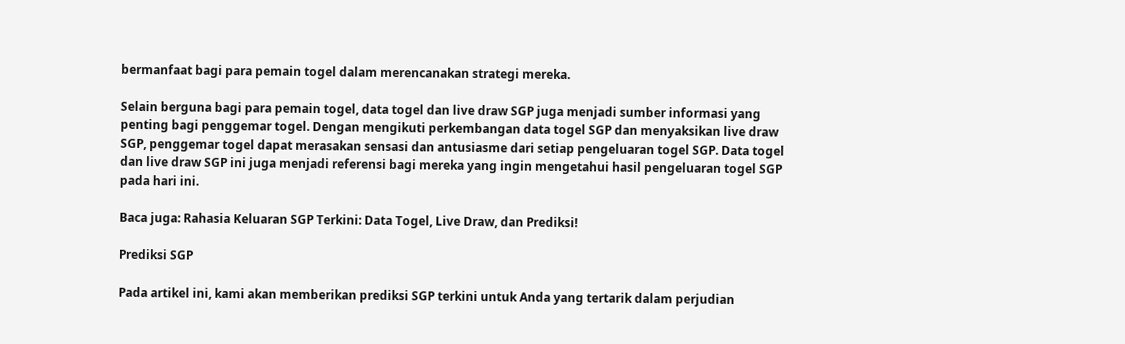bermanfaat bagi para pemain togel dalam merencanakan strategi mereka.

Selain berguna bagi para pemain togel, data togel dan live draw SGP juga menjadi sumber informasi yang penting bagi penggemar togel. Dengan mengikuti perkembangan data togel SGP dan menyaksikan live draw SGP, penggemar togel dapat merasakan sensasi dan antusiasme dari setiap pengeluaran togel SGP. Data togel dan live draw SGP ini juga menjadi referensi bagi mereka yang ingin mengetahui hasil pengeluaran togel SGP pada hari ini.

Baca juga: Rahasia Keluaran SGP Terkini: Data Togel, Live Draw, dan Prediksi!

Prediksi SGP

Pada artikel ini, kami akan memberikan prediksi SGP terkini untuk Anda yang tertarik dalam perjudian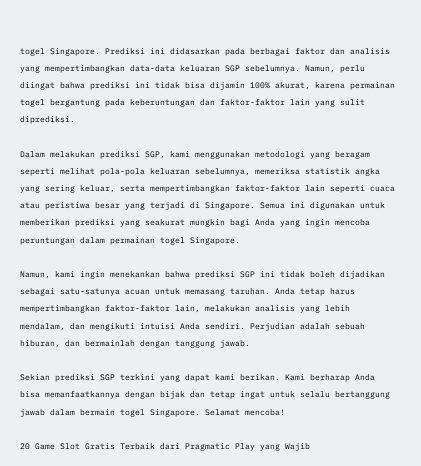togel Singapore. Prediksi ini didasarkan pada berbagai faktor dan analisis yang mempertimbangkan data-data keluaran SGP sebelumnya. Namun, perlu diingat bahwa prediksi ini tidak bisa dijamin 100% akurat, karena permainan togel bergantung pada keberuntungan dan faktor-faktor lain yang sulit diprediksi.

Dalam melakukan prediksi SGP, kami menggunakan metodologi yang beragam seperti melihat pola-pola keluaran sebelumnya, memeriksa statistik angka yang sering keluar, serta mempertimbangkan faktor-faktor lain seperti cuaca atau peristiwa besar yang terjadi di Singapore. Semua ini digunakan untuk memberikan prediksi yang seakurat mungkin bagi Anda yang ingin mencoba peruntungan dalam permainan togel Singapore.

Namun, kami ingin menekankan bahwa prediksi SGP ini tidak boleh dijadikan sebagai satu-satunya acuan untuk memasang taruhan. Anda tetap harus mempertimbangkan faktor-faktor lain, melakukan analisis yang lebih mendalam, dan mengikuti intuisi Anda sendiri. Perjudian adalah sebuah hiburan, dan bermainlah dengan tanggung jawab.

Sekian prediksi SGP terkini yang dapat kami berikan. Kami berharap Anda bisa memanfaatkannya dengan bijak dan tetap ingat untuk selalu bertanggung jawab dalam bermain togel Singapore. Selamat mencoba!

20 Game Slot Gratis Terbaik dari Pragmatic Play yang Wajib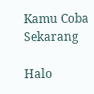Kamu Coba Sekarang

Halo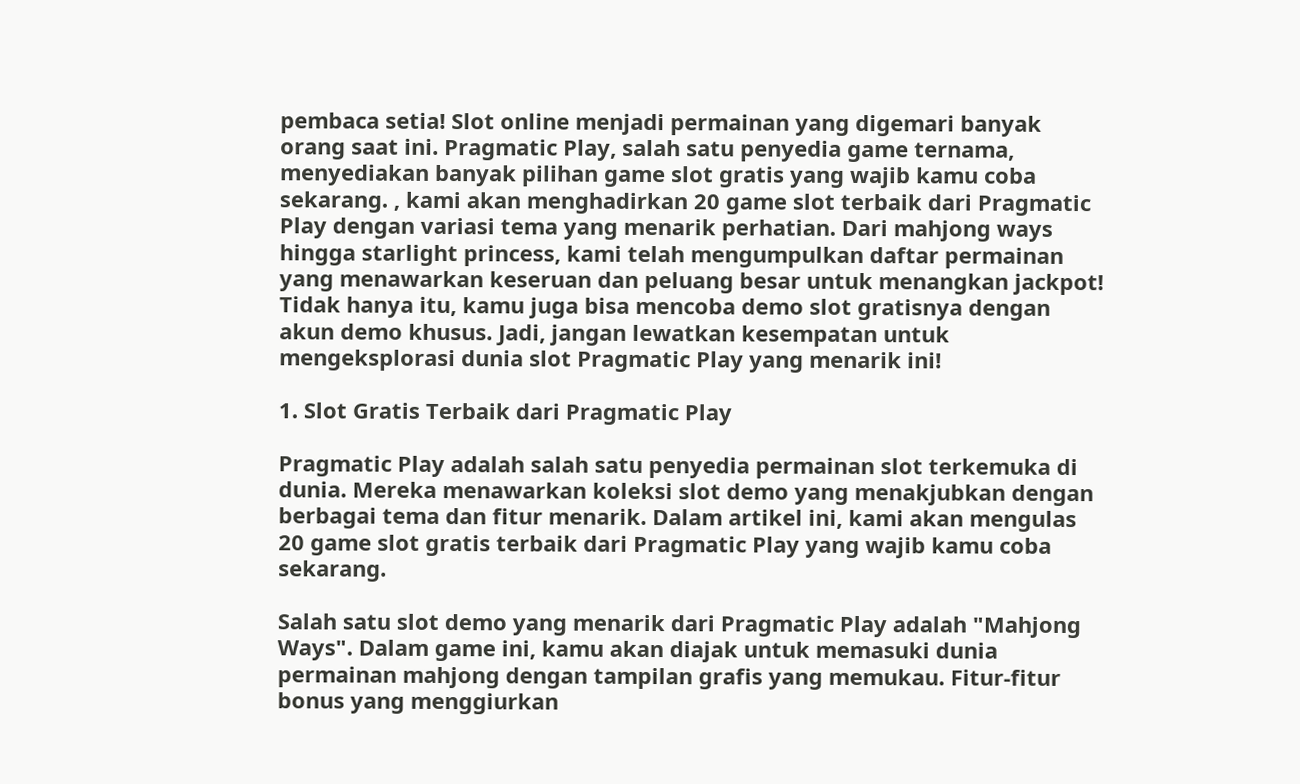pembaca setia! Slot online menjadi permainan yang digemari banyak orang saat ini. Pragmatic Play, salah satu penyedia game ternama, menyediakan banyak pilihan game slot gratis yang wajib kamu coba sekarang. , kami akan menghadirkan 20 game slot terbaik dari Pragmatic Play dengan variasi tema yang menarik perhatian. Dari mahjong ways hingga starlight princess, kami telah mengumpulkan daftar permainan yang menawarkan keseruan dan peluang besar untuk menangkan jackpot! Tidak hanya itu, kamu juga bisa mencoba demo slot gratisnya dengan akun demo khusus. Jadi, jangan lewatkan kesempatan untuk mengeksplorasi dunia slot Pragmatic Play yang menarik ini!

1. Slot Gratis Terbaik dari Pragmatic Play

Pragmatic Play adalah salah satu penyedia permainan slot terkemuka di dunia. Mereka menawarkan koleksi slot demo yang menakjubkan dengan berbagai tema dan fitur menarik. Dalam artikel ini, kami akan mengulas 20 game slot gratis terbaik dari Pragmatic Play yang wajib kamu coba sekarang.

Salah satu slot demo yang menarik dari Pragmatic Play adalah "Mahjong Ways". Dalam game ini, kamu akan diajak untuk memasuki dunia permainan mahjong dengan tampilan grafis yang memukau. Fitur-fitur bonus yang menggiurkan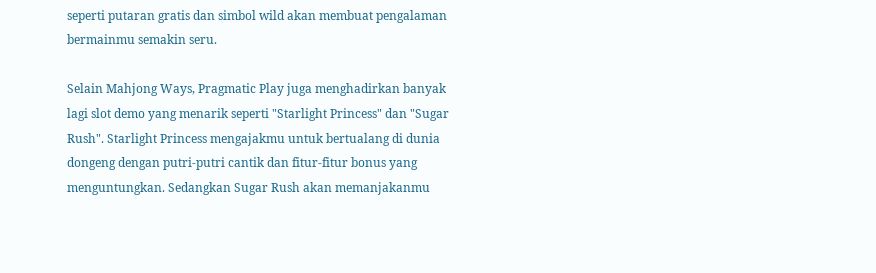seperti putaran gratis dan simbol wild akan membuat pengalaman bermainmu semakin seru.

Selain Mahjong Ways, Pragmatic Play juga menghadirkan banyak lagi slot demo yang menarik seperti "Starlight Princess" dan "Sugar Rush". Starlight Princess mengajakmu untuk bertualang di dunia dongeng dengan putri-putri cantik dan fitur-fitur bonus yang menguntungkan. Sedangkan Sugar Rush akan memanjakanmu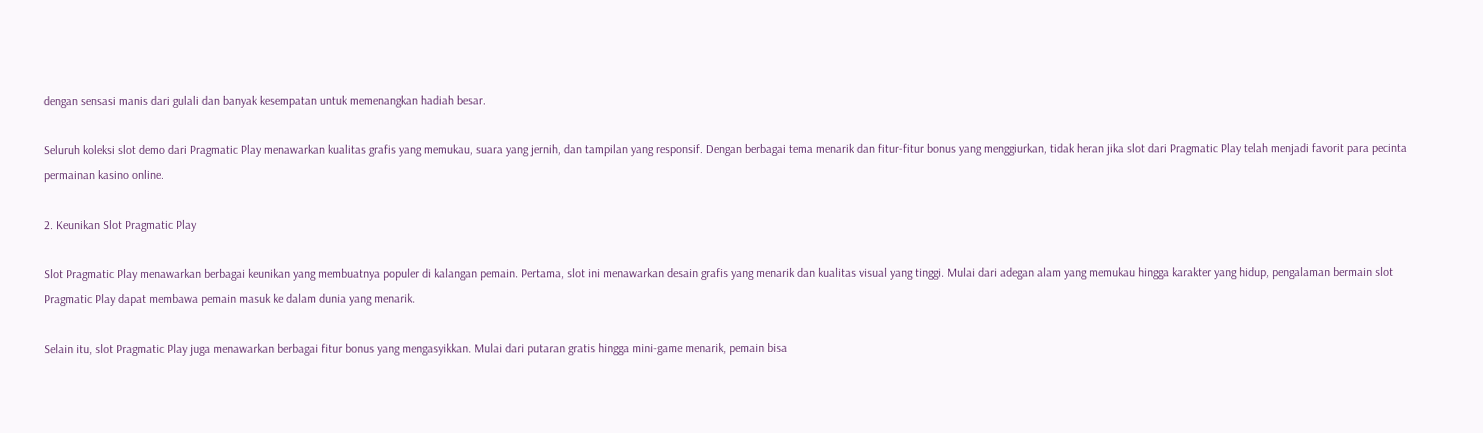dengan sensasi manis dari gulali dan banyak kesempatan untuk memenangkan hadiah besar.

Seluruh koleksi slot demo dari Pragmatic Play menawarkan kualitas grafis yang memukau, suara yang jernih, dan tampilan yang responsif. Dengan berbagai tema menarik dan fitur-fitur bonus yang menggiurkan, tidak heran jika slot dari Pragmatic Play telah menjadi favorit para pecinta permainan kasino online.

2. Keunikan Slot Pragmatic Play

Slot Pragmatic Play menawarkan berbagai keunikan yang membuatnya populer di kalangan pemain. Pertama, slot ini menawarkan desain grafis yang menarik dan kualitas visual yang tinggi. Mulai dari adegan alam yang memukau hingga karakter yang hidup, pengalaman bermain slot Pragmatic Play dapat membawa pemain masuk ke dalam dunia yang menarik.

Selain itu, slot Pragmatic Play juga menawarkan berbagai fitur bonus yang mengasyikkan. Mulai dari putaran gratis hingga mini-game menarik, pemain bisa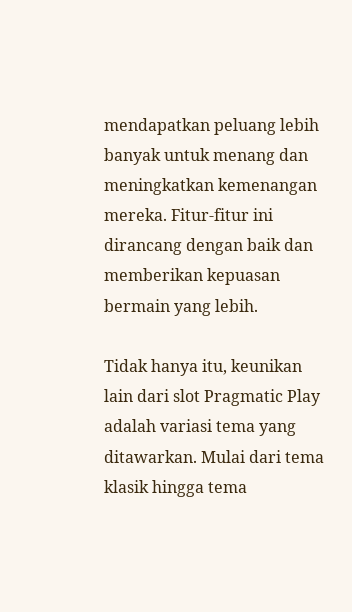mendapatkan peluang lebih banyak untuk menang dan meningkatkan kemenangan mereka. Fitur-fitur ini dirancang dengan baik dan memberikan kepuasan bermain yang lebih.

Tidak hanya itu, keunikan lain dari slot Pragmatic Play adalah variasi tema yang ditawarkan. Mulai dari tema klasik hingga tema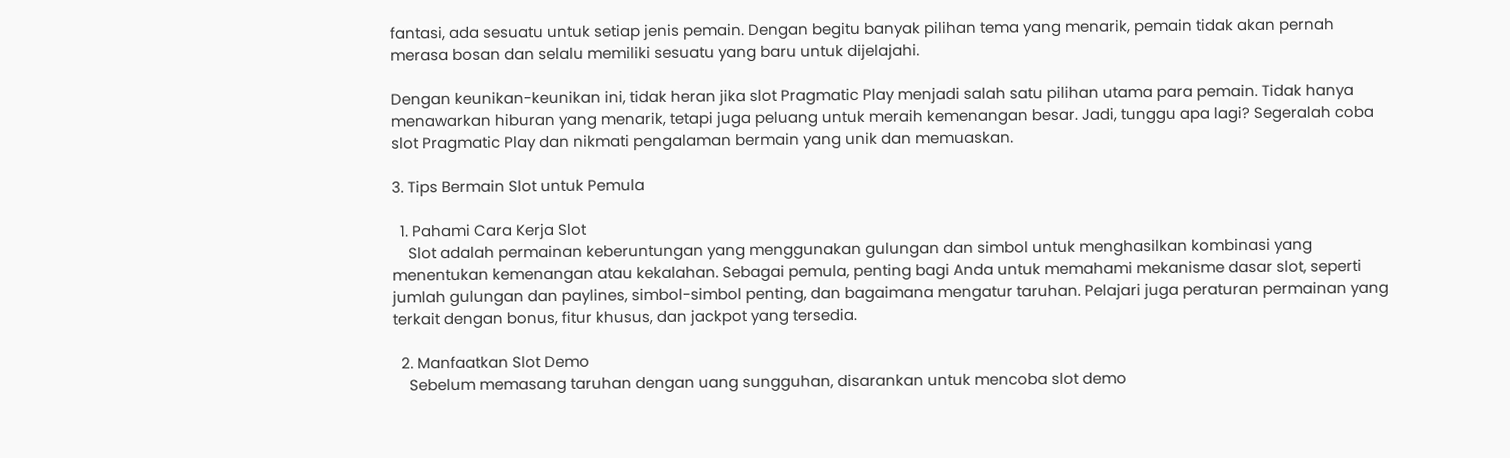fantasi, ada sesuatu untuk setiap jenis pemain. Dengan begitu banyak pilihan tema yang menarik, pemain tidak akan pernah merasa bosan dan selalu memiliki sesuatu yang baru untuk dijelajahi.

Dengan keunikan-keunikan ini, tidak heran jika slot Pragmatic Play menjadi salah satu pilihan utama para pemain. Tidak hanya menawarkan hiburan yang menarik, tetapi juga peluang untuk meraih kemenangan besar. Jadi, tunggu apa lagi? Segeralah coba slot Pragmatic Play dan nikmati pengalaman bermain yang unik dan memuaskan.

3. Tips Bermain Slot untuk Pemula

  1. Pahami Cara Kerja Slot
    Slot adalah permainan keberuntungan yang menggunakan gulungan dan simbol untuk menghasilkan kombinasi yang menentukan kemenangan atau kekalahan. Sebagai pemula, penting bagi Anda untuk memahami mekanisme dasar slot, seperti jumlah gulungan dan paylines, simbol-simbol penting, dan bagaimana mengatur taruhan. Pelajari juga peraturan permainan yang terkait dengan bonus, fitur khusus, dan jackpot yang tersedia.

  2. Manfaatkan Slot Demo
    Sebelum memasang taruhan dengan uang sungguhan, disarankan untuk mencoba slot demo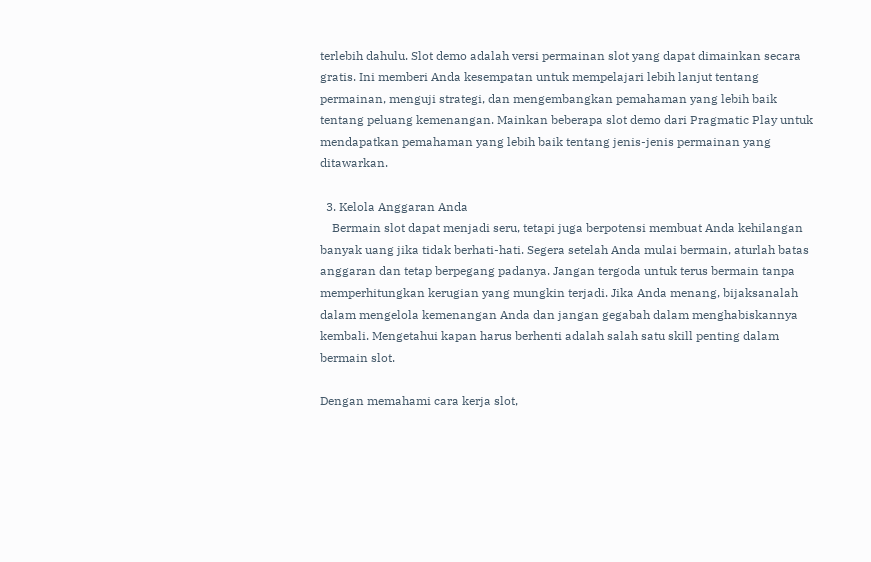terlebih dahulu. Slot demo adalah versi permainan slot yang dapat dimainkan secara gratis. Ini memberi Anda kesempatan untuk mempelajari lebih lanjut tentang permainan, menguji strategi, dan mengembangkan pemahaman yang lebih baik tentang peluang kemenangan. Mainkan beberapa slot demo dari Pragmatic Play untuk mendapatkan pemahaman yang lebih baik tentang jenis-jenis permainan yang ditawarkan.

  3. Kelola Anggaran Anda
    Bermain slot dapat menjadi seru, tetapi juga berpotensi membuat Anda kehilangan banyak uang jika tidak berhati-hati. Segera setelah Anda mulai bermain, aturlah batas anggaran dan tetap berpegang padanya. Jangan tergoda untuk terus bermain tanpa memperhitungkan kerugian yang mungkin terjadi. Jika Anda menang, bijaksanalah dalam mengelola kemenangan Anda dan jangan gegabah dalam menghabiskannya kembali. Mengetahui kapan harus berhenti adalah salah satu skill penting dalam bermain slot.

Dengan memahami cara kerja slot,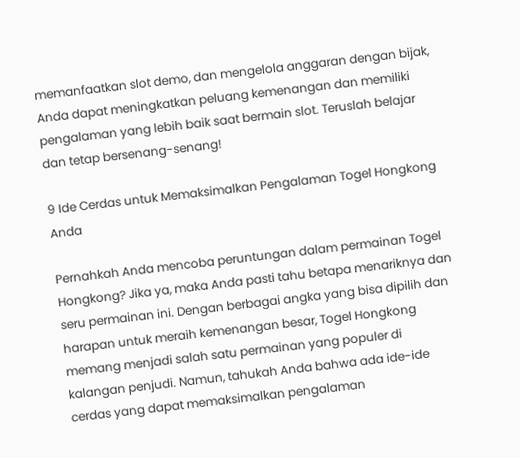memanfaatkan slot demo, dan mengelola anggaran dengan bijak, Anda dapat meningkatkan peluang kemenangan dan memiliki pengalaman yang lebih baik saat bermain slot. Teruslah belajar dan tetap bersenang-senang!

9 Ide Cerdas untuk Memaksimalkan Pengalaman Togel Hongkong Anda

Pernahkah Anda mencoba peruntungan dalam permainan Togel Hongkong? Jika ya, maka Anda pasti tahu betapa menariknya dan seru permainan ini. Dengan berbagai angka yang bisa dipilih dan harapan untuk meraih kemenangan besar, Togel Hongkong memang menjadi salah satu permainan yang populer di kalangan penjudi. Namun, tahukah Anda bahwa ada ide-ide cerdas yang dapat memaksimalkan pengalaman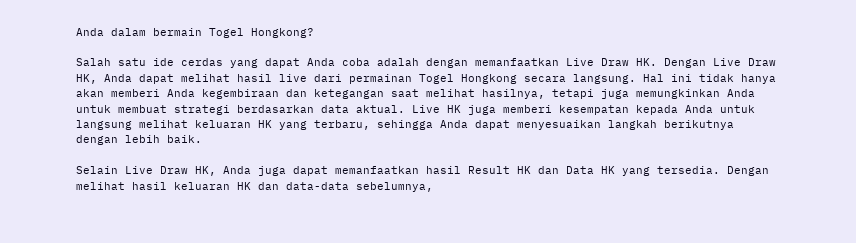Anda dalam bermain Togel Hongkong?

Salah satu ide cerdas yang dapat Anda coba adalah dengan memanfaatkan Live Draw HK. Dengan Live Draw HK, Anda dapat melihat hasil live dari permainan Togel Hongkong secara langsung. Hal ini tidak hanya akan memberi Anda kegembiraan dan ketegangan saat melihat hasilnya, tetapi juga memungkinkan Anda untuk membuat strategi berdasarkan data aktual. Live HK juga memberi kesempatan kepada Anda untuk langsung melihat keluaran HK yang terbaru, sehingga Anda dapat menyesuaikan langkah berikutnya dengan lebih baik.

Selain Live Draw HK, Anda juga dapat memanfaatkan hasil Result HK dan Data HK yang tersedia. Dengan melihat hasil keluaran HK dan data-data sebelumnya,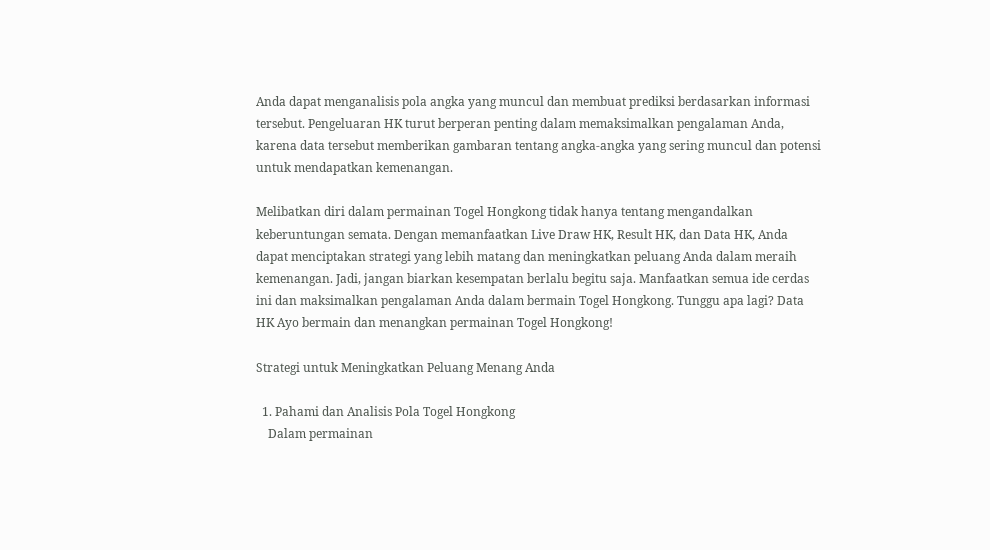Anda dapat menganalisis pola angka yang muncul dan membuat prediksi berdasarkan informasi tersebut. Pengeluaran HK turut berperan penting dalam memaksimalkan pengalaman Anda, karena data tersebut memberikan gambaran tentang angka-angka yang sering muncul dan potensi untuk mendapatkan kemenangan.

Melibatkan diri dalam permainan Togel Hongkong tidak hanya tentang mengandalkan keberuntungan semata. Dengan memanfaatkan Live Draw HK, Result HK, dan Data HK, Anda dapat menciptakan strategi yang lebih matang dan meningkatkan peluang Anda dalam meraih kemenangan. Jadi, jangan biarkan kesempatan berlalu begitu saja. Manfaatkan semua ide cerdas ini dan maksimalkan pengalaman Anda dalam bermain Togel Hongkong. Tunggu apa lagi? Data HK Ayo bermain dan menangkan permainan Togel Hongkong!

Strategi untuk Meningkatkan Peluang Menang Anda

  1. Pahami dan Analisis Pola Togel Hongkong
    Dalam permainan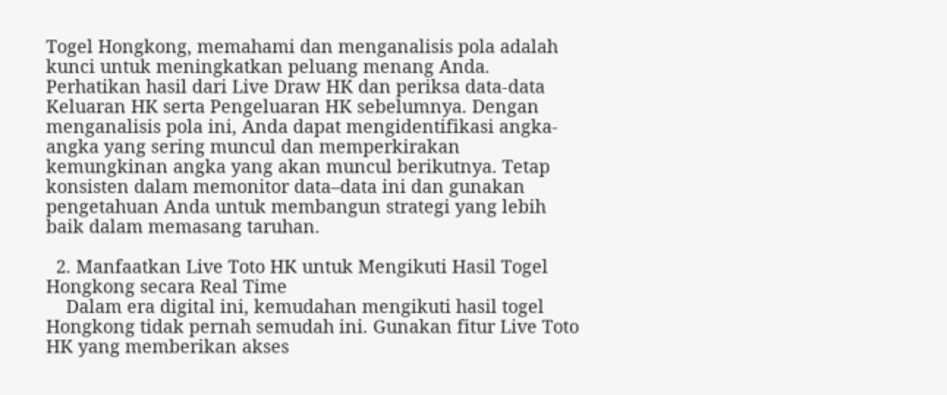Togel Hongkong, memahami dan menganalisis pola adalah kunci untuk meningkatkan peluang menang Anda. Perhatikan hasil dari Live Draw HK dan periksa data-data Keluaran HK serta Pengeluaran HK sebelumnya. Dengan menganalisis pola ini, Anda dapat mengidentifikasi angka-angka yang sering muncul dan memperkirakan kemungkinan angka yang akan muncul berikutnya. Tetap konsisten dalam memonitor data–data ini dan gunakan pengetahuan Anda untuk membangun strategi yang lebih baik dalam memasang taruhan.

  2. Manfaatkan Live Toto HK untuk Mengikuti Hasil Togel Hongkong secara Real Time
    Dalam era digital ini, kemudahan mengikuti hasil togel Hongkong tidak pernah semudah ini. Gunakan fitur Live Toto HK yang memberikan akses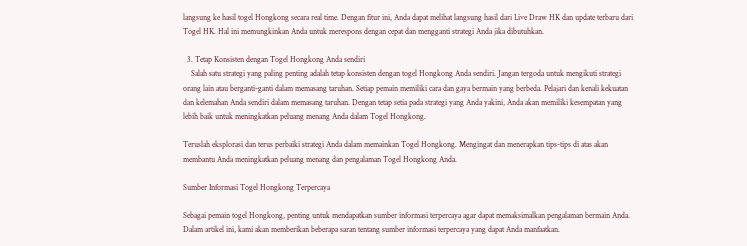langsung ke hasil togel Hongkong secara real time. Dengan fitur ini, Anda dapat melihat langsung hasil dari Live Draw HK dan update terbaru dari Togel HK. Hal ini memungkinkan Anda untuk merespons dengan cepat dan mengganti strategi Anda jika dibutuhkan.

  3. Tetap Konsisten dengan Togel Hongkong Anda sendiri
    Salah satu strategi yang paling penting adalah tetap konsisten dengan togel Hongkong Anda sendiri. Jangan tergoda untuk mengikuti strategi orang lain atau berganti-ganti dalam memasang taruhan. Setiap pemain memiliki cara dan gaya bermain yang berbeda. Pelajari dan kenali kekuatan dan kelemahan Anda sendiri dalam memasang taruhan. Dengan tetap setia pada strategi yang Anda yakini, Anda akan memiliki kesempatan yang lebih baik untuk meningkatkan peluang menang Anda dalam Togel Hongkong.

Teruslah eksplorasi dan terus perbaiki strategi Anda dalam memainkan Togel Hongkong. Mengingat dan menerapkan tips-tips di atas akan membantu Anda meningkatkan peluang menang dan pengalaman Togel Hongkong Anda.

Sumber Informasi Togel Hongkong Terpercaya

Sebagai pemain togel Hongkong, penting untuk mendapatkan sumber informasi terpercaya agar dapat memaksimalkan pengalaman bermain Anda. Dalam artikel ini, kami akan memberikan beberapa saran tentang sumber informasi terpercaya yang dapat Anda manfaatkan.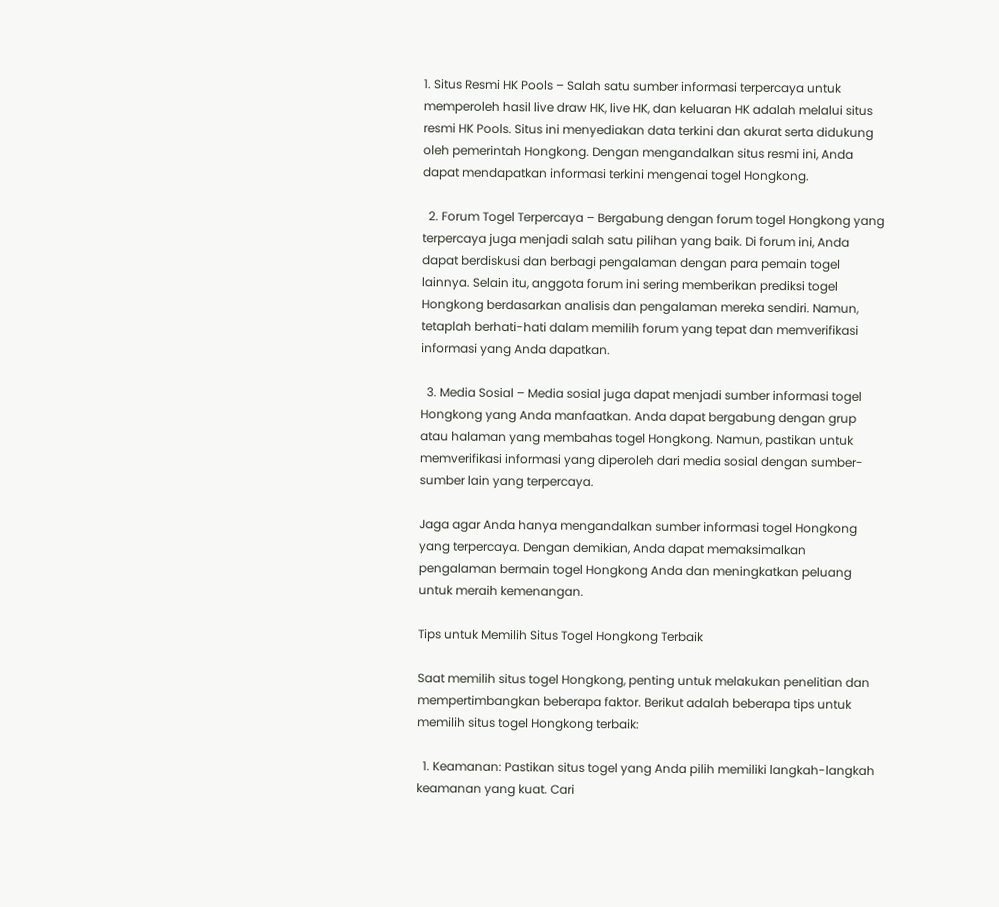1. Situs Resmi HK Pools – Salah satu sumber informasi terpercaya untuk memperoleh hasil live draw HK, live HK, dan keluaran HK adalah melalui situs resmi HK Pools. Situs ini menyediakan data terkini dan akurat serta didukung oleh pemerintah Hongkong. Dengan mengandalkan situs resmi ini, Anda dapat mendapatkan informasi terkini mengenai togel Hongkong.

  2. Forum Togel Terpercaya – Bergabung dengan forum togel Hongkong yang terpercaya juga menjadi salah satu pilihan yang baik. Di forum ini, Anda dapat berdiskusi dan berbagi pengalaman dengan para pemain togel lainnya. Selain itu, anggota forum ini sering memberikan prediksi togel Hongkong berdasarkan analisis dan pengalaman mereka sendiri. Namun, tetaplah berhati-hati dalam memilih forum yang tepat dan memverifikasi informasi yang Anda dapatkan.

  3. Media Sosial – Media sosial juga dapat menjadi sumber informasi togel Hongkong yang Anda manfaatkan. Anda dapat bergabung dengan grup atau halaman yang membahas togel Hongkong. Namun, pastikan untuk memverifikasi informasi yang diperoleh dari media sosial dengan sumber-sumber lain yang terpercaya.

Jaga agar Anda hanya mengandalkan sumber informasi togel Hongkong yang terpercaya. Dengan demikian, Anda dapat memaksimalkan pengalaman bermain togel Hongkong Anda dan meningkatkan peluang untuk meraih kemenangan.

Tips untuk Memilih Situs Togel Hongkong Terbaik

Saat memilih situs togel Hongkong, penting untuk melakukan penelitian dan mempertimbangkan beberapa faktor. Berikut adalah beberapa tips untuk memilih situs togel Hongkong terbaik:

  1. Keamanan: Pastikan situs togel yang Anda pilih memiliki langkah-langkah keamanan yang kuat. Cari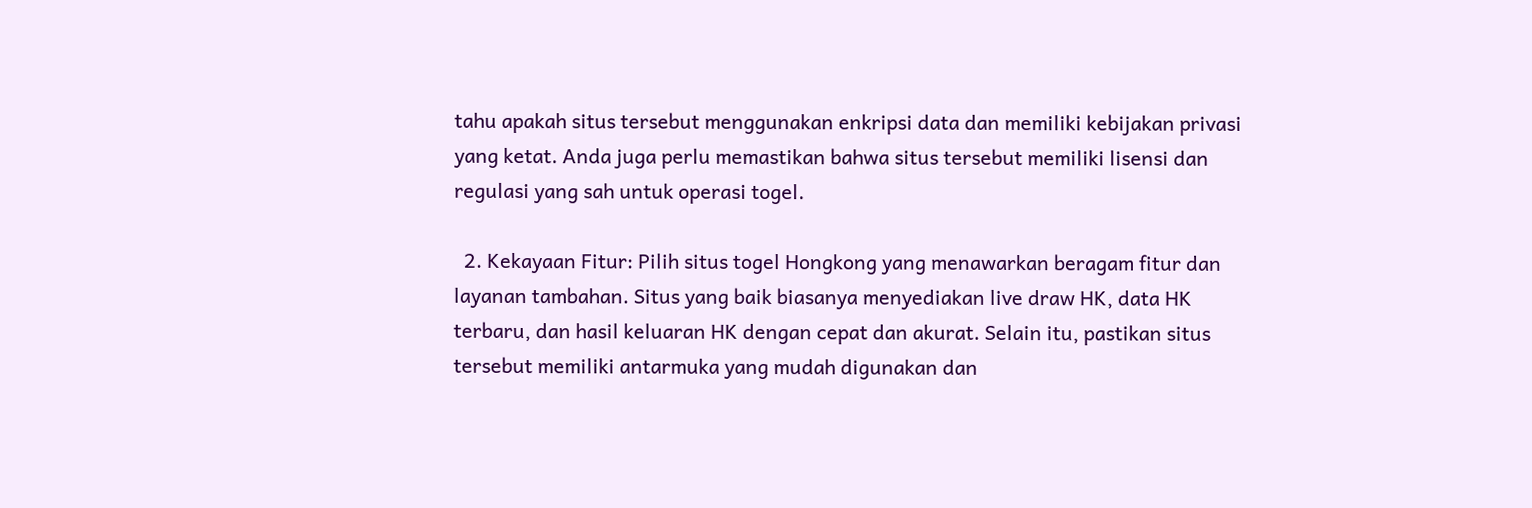tahu apakah situs tersebut menggunakan enkripsi data dan memiliki kebijakan privasi yang ketat. Anda juga perlu memastikan bahwa situs tersebut memiliki lisensi dan regulasi yang sah untuk operasi togel.

  2. Kekayaan Fitur: Pilih situs togel Hongkong yang menawarkan beragam fitur dan layanan tambahan. Situs yang baik biasanya menyediakan live draw HK, data HK terbaru, dan hasil keluaran HK dengan cepat dan akurat. Selain itu, pastikan situs tersebut memiliki antarmuka yang mudah digunakan dan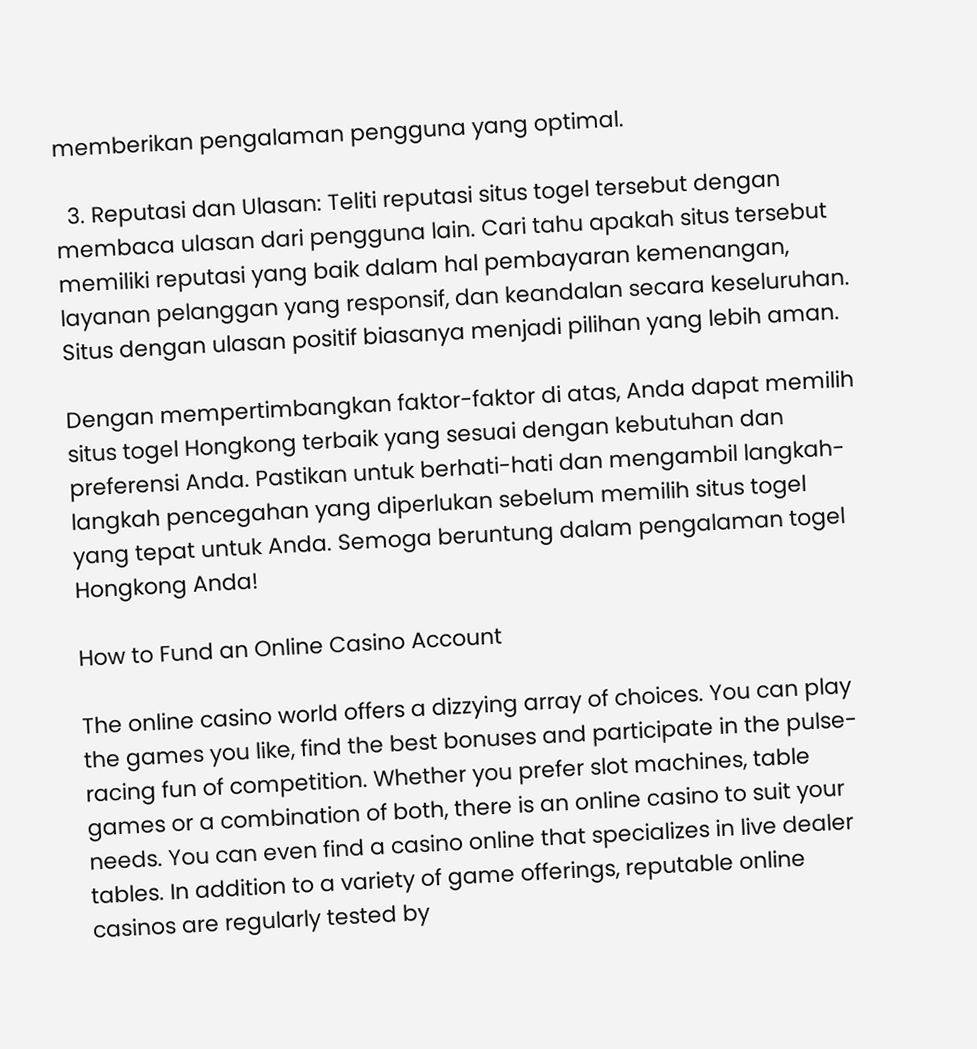memberikan pengalaman pengguna yang optimal.

  3. Reputasi dan Ulasan: Teliti reputasi situs togel tersebut dengan membaca ulasan dari pengguna lain. Cari tahu apakah situs tersebut memiliki reputasi yang baik dalam hal pembayaran kemenangan, layanan pelanggan yang responsif, dan keandalan secara keseluruhan. Situs dengan ulasan positif biasanya menjadi pilihan yang lebih aman.

Dengan mempertimbangkan faktor-faktor di atas, Anda dapat memilih situs togel Hongkong terbaik yang sesuai dengan kebutuhan dan preferensi Anda. Pastikan untuk berhati-hati dan mengambil langkah-langkah pencegahan yang diperlukan sebelum memilih situs togel yang tepat untuk Anda. Semoga beruntung dalam pengalaman togel Hongkong Anda!

How to Fund an Online Casino Account

The online casino world offers a dizzying array of choices. You can play the games you like, find the best bonuses and participate in the pulse-racing fun of competition. Whether you prefer slot machines, table games or a combination of both, there is an online casino to suit your needs. You can even find a casino online that specializes in live dealer tables. In addition to a variety of game offerings, reputable online casinos are regularly tested by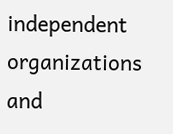independent organizations and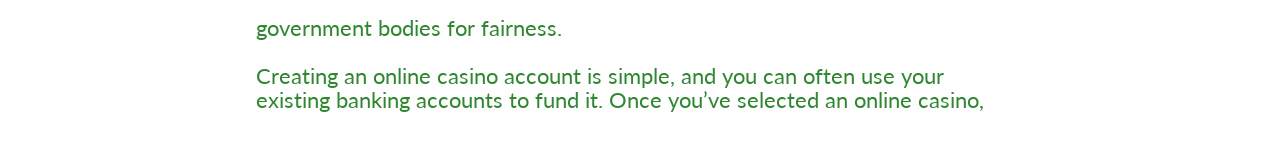government bodies for fairness.

Creating an online casino account is simple, and you can often use your existing banking accounts to fund it. Once you’ve selected an online casino,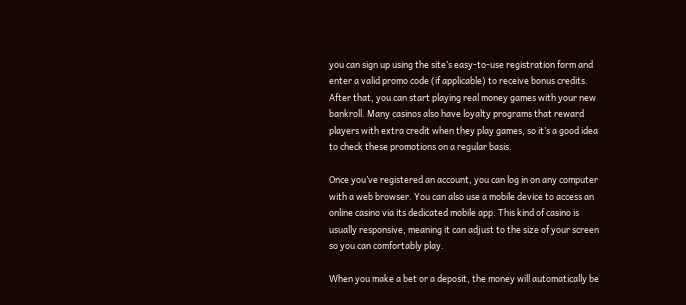you can sign up using the site’s easy-to-use registration form and enter a valid promo code (if applicable) to receive bonus credits. After that, you can start playing real money games with your new bankroll. Many casinos also have loyalty programs that reward players with extra credit when they play games, so it’s a good idea to check these promotions on a regular basis.

Once you’ve registered an account, you can log in on any computer with a web browser. You can also use a mobile device to access an online casino via its dedicated mobile app. This kind of casino is usually responsive, meaning it can adjust to the size of your screen so you can comfortably play.

When you make a bet or a deposit, the money will automatically be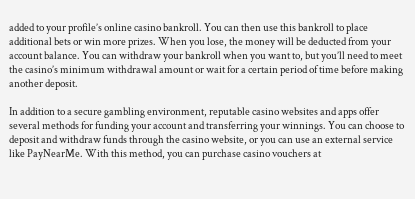added to your profile’s online casino bankroll. You can then use this bankroll to place additional bets or win more prizes. When you lose, the money will be deducted from your account balance. You can withdraw your bankroll when you want to, but you’ll need to meet the casino’s minimum withdrawal amount or wait for a certain period of time before making another deposit.

In addition to a secure gambling environment, reputable casino websites and apps offer several methods for funding your account and transferring your winnings. You can choose to deposit and withdraw funds through the casino website, or you can use an external service like PayNearMe. With this method, you can purchase casino vouchers at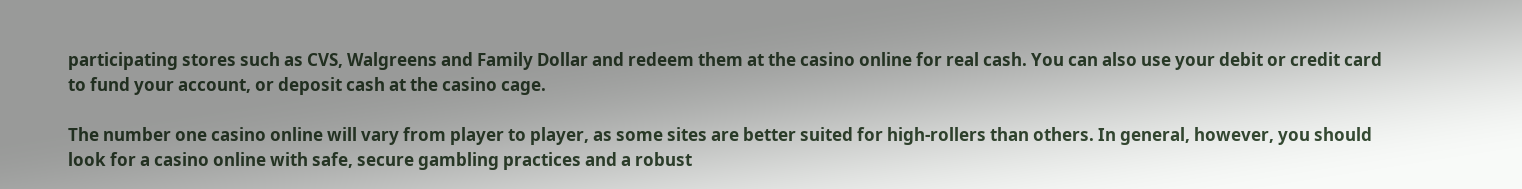participating stores such as CVS, Walgreens and Family Dollar and redeem them at the casino online for real cash. You can also use your debit or credit card to fund your account, or deposit cash at the casino cage.

The number one casino online will vary from player to player, as some sites are better suited for high-rollers than others. In general, however, you should look for a casino online with safe, secure gambling practices and a robust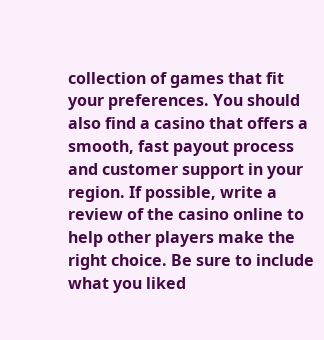collection of games that fit your preferences. You should also find a casino that offers a smooth, fast payout process and customer support in your region. If possible, write a review of the casino online to help other players make the right choice. Be sure to include what you liked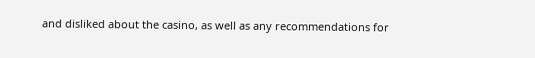and disliked about the casino, as well as any recommendations for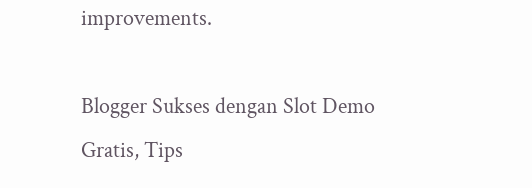improvements.

Blogger Sukses dengan Slot Demo Gratis, Tips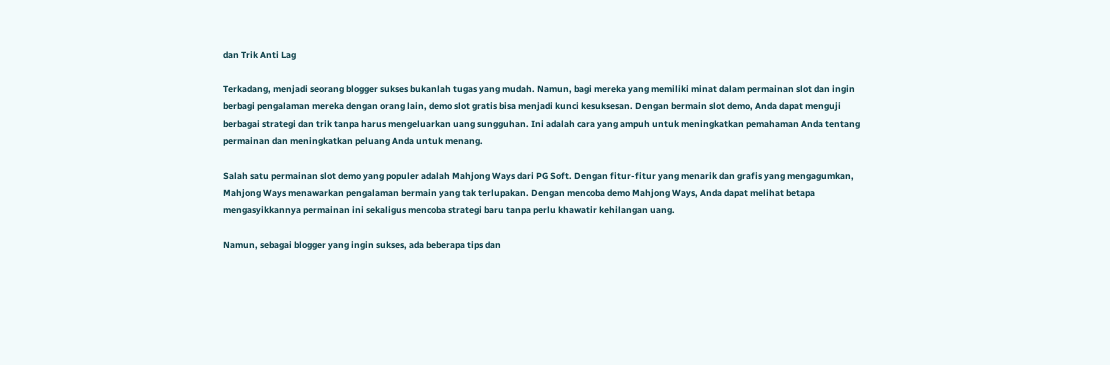dan Trik Anti Lag

Terkadang, menjadi seorang blogger sukses bukanlah tugas yang mudah. Namun, bagi mereka yang memiliki minat dalam permainan slot dan ingin berbagi pengalaman mereka dengan orang lain, demo slot gratis bisa menjadi kunci kesuksesan. Dengan bermain slot demo, Anda dapat menguji berbagai strategi dan trik tanpa harus mengeluarkan uang sungguhan. Ini adalah cara yang ampuh untuk meningkatkan pemahaman Anda tentang permainan dan meningkatkan peluang Anda untuk menang.

Salah satu permainan slot demo yang populer adalah Mahjong Ways dari PG Soft. Dengan fitur-fitur yang menarik dan grafis yang mengagumkan, Mahjong Ways menawarkan pengalaman bermain yang tak terlupakan. Dengan mencoba demo Mahjong Ways, Anda dapat melihat betapa mengasyikkannya permainan ini sekaligus mencoba strategi baru tanpa perlu khawatir kehilangan uang.

Namun, sebagai blogger yang ingin sukses, ada beberapa tips dan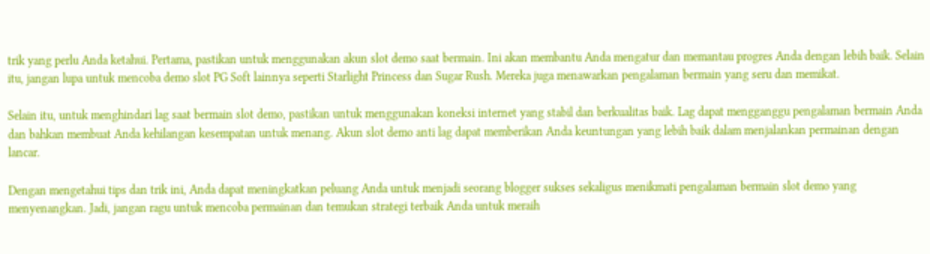trik yang perlu Anda ketahui. Pertama, pastikan untuk menggunakan akun slot demo saat bermain. Ini akan membantu Anda mengatur dan memantau progres Anda dengan lebih baik. Selain itu, jangan lupa untuk mencoba demo slot PG Soft lainnya seperti Starlight Princess dan Sugar Rush. Mereka juga menawarkan pengalaman bermain yang seru dan memikat.

Selain itu, untuk menghindari lag saat bermain slot demo, pastikan untuk menggunakan koneksi internet yang stabil dan berkualitas baik. Lag dapat mengganggu pengalaman bermain Anda dan bahkan membuat Anda kehilangan kesempatan untuk menang. Akun slot demo anti lag dapat memberikan Anda keuntungan yang lebih baik dalam menjalankan permainan dengan lancar.

Dengan mengetahui tips dan trik ini, Anda dapat meningkatkan peluang Anda untuk menjadi seorang blogger sukses sekaligus menikmati pengalaman bermain slot demo yang menyenangkan. Jadi, jangan ragu untuk mencoba permainan dan temukan strategi terbaik Anda untuk meraih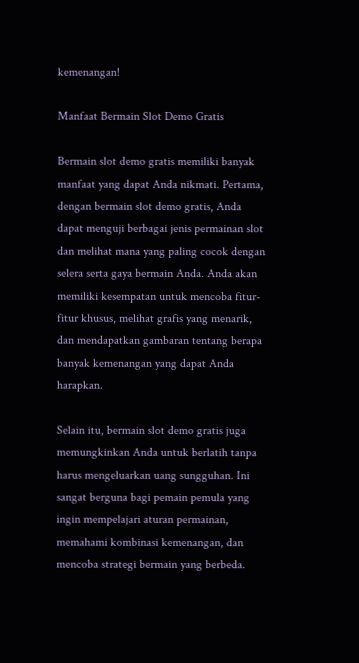kemenangan!

Manfaat Bermain Slot Demo Gratis

Bermain slot demo gratis memiliki banyak manfaat yang dapat Anda nikmati. Pertama, dengan bermain slot demo gratis, Anda dapat menguji berbagai jenis permainan slot dan melihat mana yang paling cocok dengan selera serta gaya bermain Anda. Anda akan memiliki kesempatan untuk mencoba fitur-fitur khusus, melihat grafis yang menarik, dan mendapatkan gambaran tentang berapa banyak kemenangan yang dapat Anda harapkan.

Selain itu, bermain slot demo gratis juga memungkinkan Anda untuk berlatih tanpa harus mengeluarkan uang sungguhan. Ini sangat berguna bagi pemain pemula yang ingin mempelajari aturan permainan, memahami kombinasi kemenangan, dan mencoba strategi bermain yang berbeda.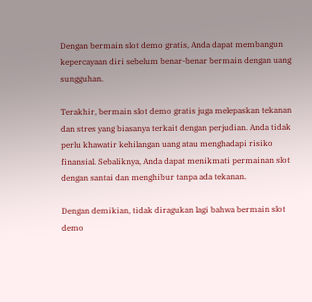Dengan bermain slot demo gratis, Anda dapat membangun kepercayaan diri sebelum benar-benar bermain dengan uang sungguhan.

Terakhir, bermain slot demo gratis juga melepaskan tekanan dan stres yang biasanya terkait dengan perjudian. Anda tidak perlu khawatir kehilangan uang atau menghadapi risiko finansial. Sebaliknya, Anda dapat menikmati permainan slot dengan santai dan menghibur tanpa ada tekanan.

Dengan demikian, tidak diragukan lagi bahwa bermain slot demo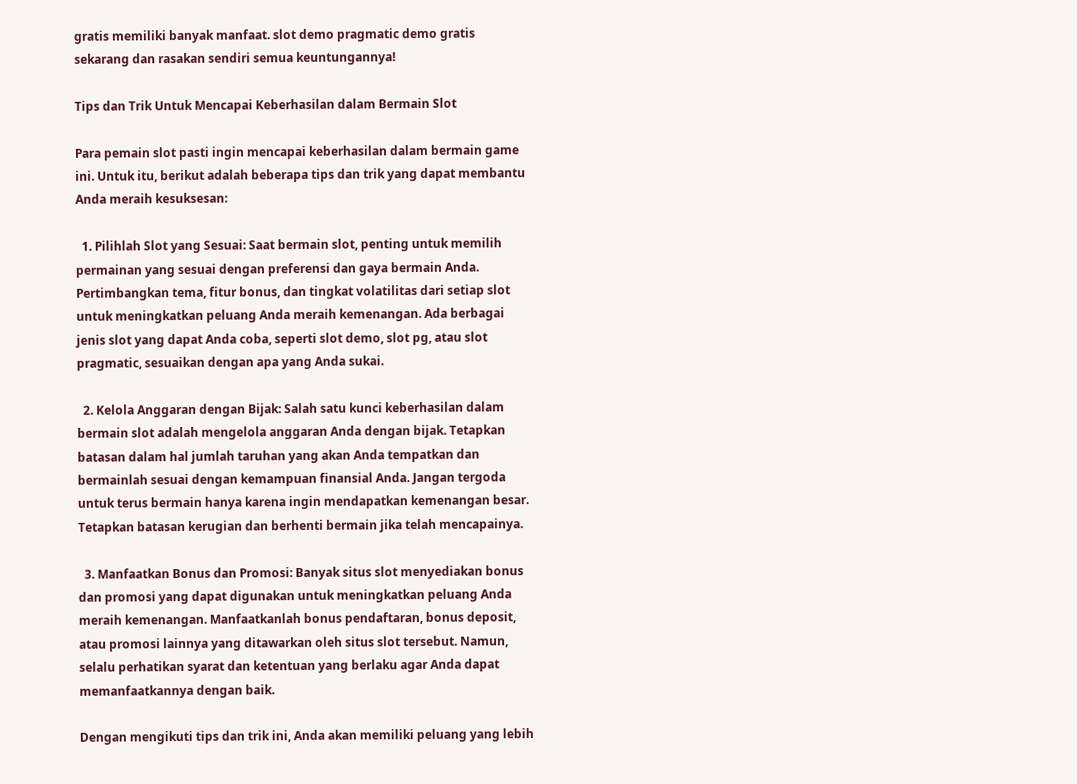gratis memiliki banyak manfaat. slot demo pragmatic demo gratis sekarang dan rasakan sendiri semua keuntungannya!

Tips dan Trik Untuk Mencapai Keberhasilan dalam Bermain Slot

Para pemain slot pasti ingin mencapai keberhasilan dalam bermain game ini. Untuk itu, berikut adalah beberapa tips dan trik yang dapat membantu Anda meraih kesuksesan:

  1. Pilihlah Slot yang Sesuai: Saat bermain slot, penting untuk memilih permainan yang sesuai dengan preferensi dan gaya bermain Anda. Pertimbangkan tema, fitur bonus, dan tingkat volatilitas dari setiap slot untuk meningkatkan peluang Anda meraih kemenangan. Ada berbagai jenis slot yang dapat Anda coba, seperti slot demo, slot pg, atau slot pragmatic, sesuaikan dengan apa yang Anda sukai.

  2. Kelola Anggaran dengan Bijak: Salah satu kunci keberhasilan dalam bermain slot adalah mengelola anggaran Anda dengan bijak. Tetapkan batasan dalam hal jumlah taruhan yang akan Anda tempatkan dan bermainlah sesuai dengan kemampuan finansial Anda. Jangan tergoda untuk terus bermain hanya karena ingin mendapatkan kemenangan besar. Tetapkan batasan kerugian dan berhenti bermain jika telah mencapainya.

  3. Manfaatkan Bonus dan Promosi: Banyak situs slot menyediakan bonus dan promosi yang dapat digunakan untuk meningkatkan peluang Anda meraih kemenangan. Manfaatkanlah bonus pendaftaran, bonus deposit, atau promosi lainnya yang ditawarkan oleh situs slot tersebut. Namun, selalu perhatikan syarat dan ketentuan yang berlaku agar Anda dapat memanfaatkannya dengan baik.

Dengan mengikuti tips dan trik ini, Anda akan memiliki peluang yang lebih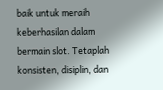baik untuk meraih keberhasilan dalam bermain slot. Tetaplah konsisten, disiplin, dan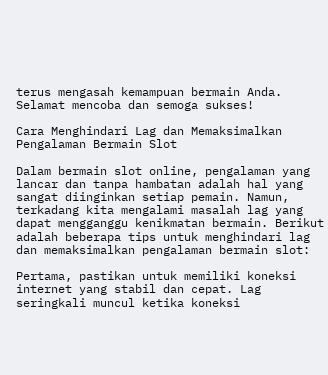terus mengasah kemampuan bermain Anda. Selamat mencoba dan semoga sukses!

Cara Menghindari Lag dan Memaksimalkan Pengalaman Bermain Slot

Dalam bermain slot online, pengalaman yang lancar dan tanpa hambatan adalah hal yang sangat diinginkan setiap pemain. Namun, terkadang kita mengalami masalah lag yang dapat mengganggu kenikmatan bermain. Berikut adalah beberapa tips untuk menghindari lag dan memaksimalkan pengalaman bermain slot:

Pertama, pastikan untuk memiliki koneksi internet yang stabil dan cepat. Lag seringkali muncul ketika koneksi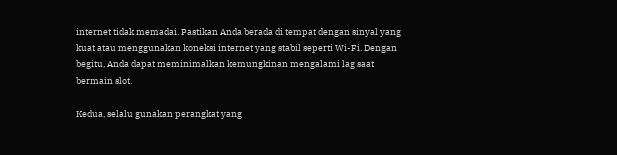internet tidak memadai. Pastikan Anda berada di tempat dengan sinyal yang kuat atau menggunakan koneksi internet yang stabil seperti Wi-Fi. Dengan begitu, Anda dapat meminimalkan kemungkinan mengalami lag saat bermain slot.

Kedua, selalu gunakan perangkat yang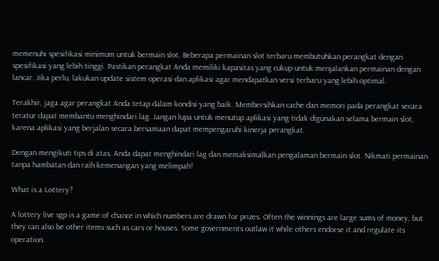memenuhi spesifikasi minimum untuk bermain slot. Beberapa permainan slot terbaru membutuhkan perangkat dengan spesifikasi yang lebih tinggi. Pastikan perangkat Anda memiliki kapasitas yang cukup untuk menjalankan permainan dengan lancar. Jika perlu, lakukan update sistem operasi dan aplikasi agar mendapatkan versi terbaru yang lebih optimal.

Terakhir, jaga agar perangkat Anda tetap dalam kondisi yang baik. Membersihkan cache dan memori pada perangkat secara teratur dapat membantu menghindari lag. Jangan lupa untuk menutup aplikasi yang tidak digunakan selama bermain slot, karena aplikasi yang berjalan secara bersamaan dapat mempengaruhi kinerja perangkat.

Dengan mengikuti tips di atas, Anda dapat menghindari lag dan memaksimalkan pengalaman bermain slot. Nikmati permainan tanpa hambatan dan raih kemenangan yang melimpah!

What is a Lottery?

A lottery live sgp is a game of chance in which numbers are drawn for prizes. Often the winnings are large sums of money, but they can also be other items such as cars or houses. Some governments outlaw it while others endorse it and regulate its operation.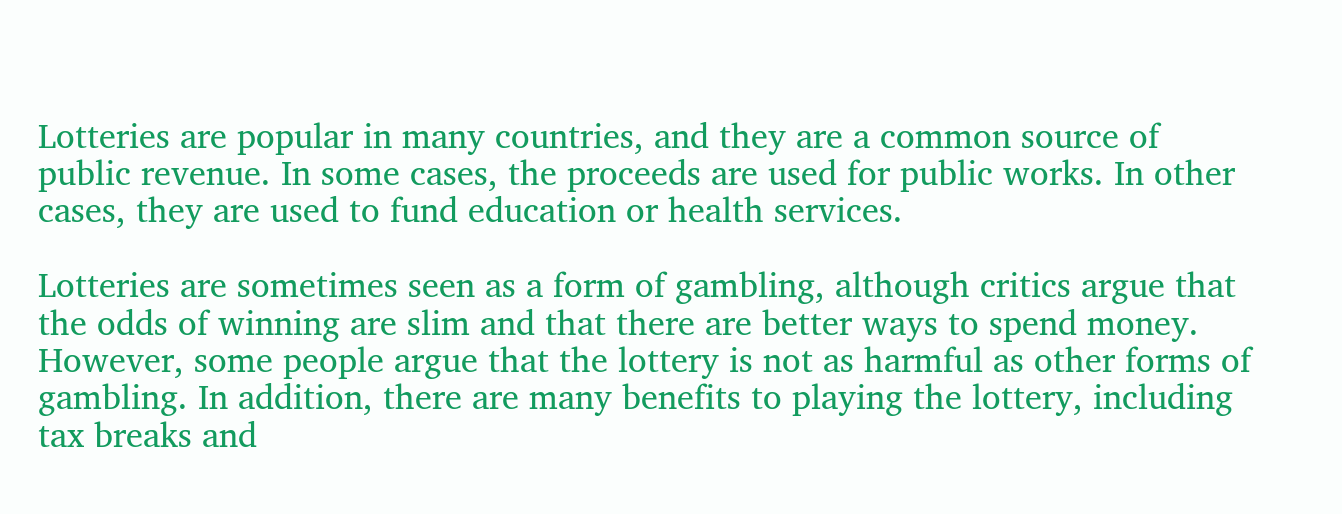Lotteries are popular in many countries, and they are a common source of public revenue. In some cases, the proceeds are used for public works. In other cases, they are used to fund education or health services.

Lotteries are sometimes seen as a form of gambling, although critics argue that the odds of winning are slim and that there are better ways to spend money. However, some people argue that the lottery is not as harmful as other forms of gambling. In addition, there are many benefits to playing the lottery, including tax breaks and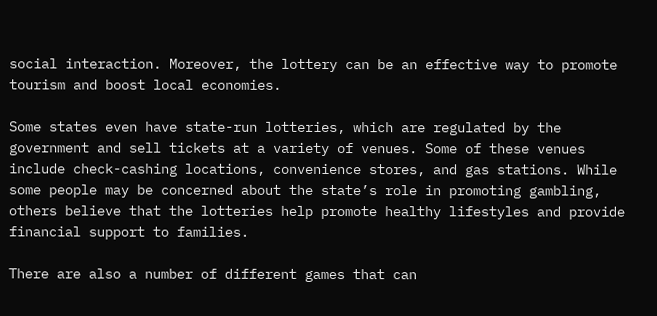social interaction. Moreover, the lottery can be an effective way to promote tourism and boost local economies.

Some states even have state-run lotteries, which are regulated by the government and sell tickets at a variety of venues. Some of these venues include check-cashing locations, convenience stores, and gas stations. While some people may be concerned about the state’s role in promoting gambling, others believe that the lotteries help promote healthy lifestyles and provide financial support to families.

There are also a number of different games that can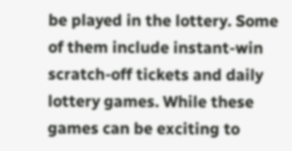be played in the lottery. Some of them include instant-win scratch-off tickets and daily lottery games. While these games can be exciting to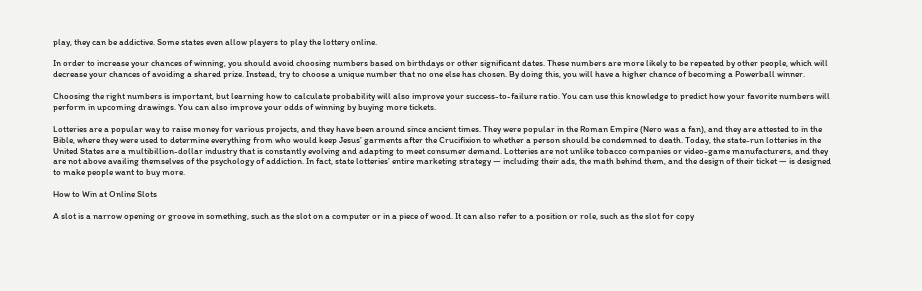play, they can be addictive. Some states even allow players to play the lottery online.

In order to increase your chances of winning, you should avoid choosing numbers based on birthdays or other significant dates. These numbers are more likely to be repeated by other people, which will decrease your chances of avoiding a shared prize. Instead, try to choose a unique number that no one else has chosen. By doing this, you will have a higher chance of becoming a Powerball winner.

Choosing the right numbers is important, but learning how to calculate probability will also improve your success-to-failure ratio. You can use this knowledge to predict how your favorite numbers will perform in upcoming drawings. You can also improve your odds of winning by buying more tickets.

Lotteries are a popular way to raise money for various projects, and they have been around since ancient times. They were popular in the Roman Empire (Nero was a fan), and they are attested to in the Bible, where they were used to determine everything from who would keep Jesus’ garments after the Crucifixion to whether a person should be condemned to death. Today, the state-run lotteries in the United States are a multibillion-dollar industry that is constantly evolving and adapting to meet consumer demand. Lotteries are not unlike tobacco companies or video-game manufacturers, and they are not above availing themselves of the psychology of addiction. In fact, state lotteries’ entire marketing strategy — including their ads, the math behind them, and the design of their ticket — is designed to make people want to buy more.

How to Win at Online Slots

A slot is a narrow opening or groove in something, such as the slot on a computer or in a piece of wood. It can also refer to a position or role, such as the slot for copy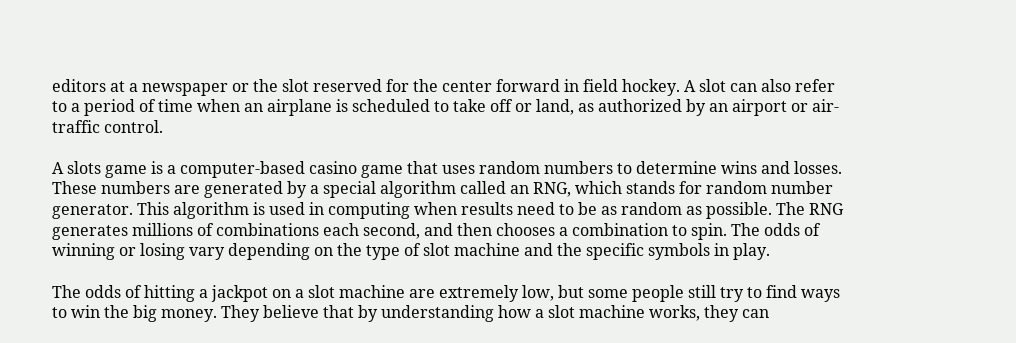editors at a newspaper or the slot reserved for the center forward in field hockey. A slot can also refer to a period of time when an airplane is scheduled to take off or land, as authorized by an airport or air-traffic control.

A slots game is a computer-based casino game that uses random numbers to determine wins and losses. These numbers are generated by a special algorithm called an RNG, which stands for random number generator. This algorithm is used in computing when results need to be as random as possible. The RNG generates millions of combinations each second, and then chooses a combination to spin. The odds of winning or losing vary depending on the type of slot machine and the specific symbols in play.

The odds of hitting a jackpot on a slot machine are extremely low, but some people still try to find ways to win the big money. They believe that by understanding how a slot machine works, they can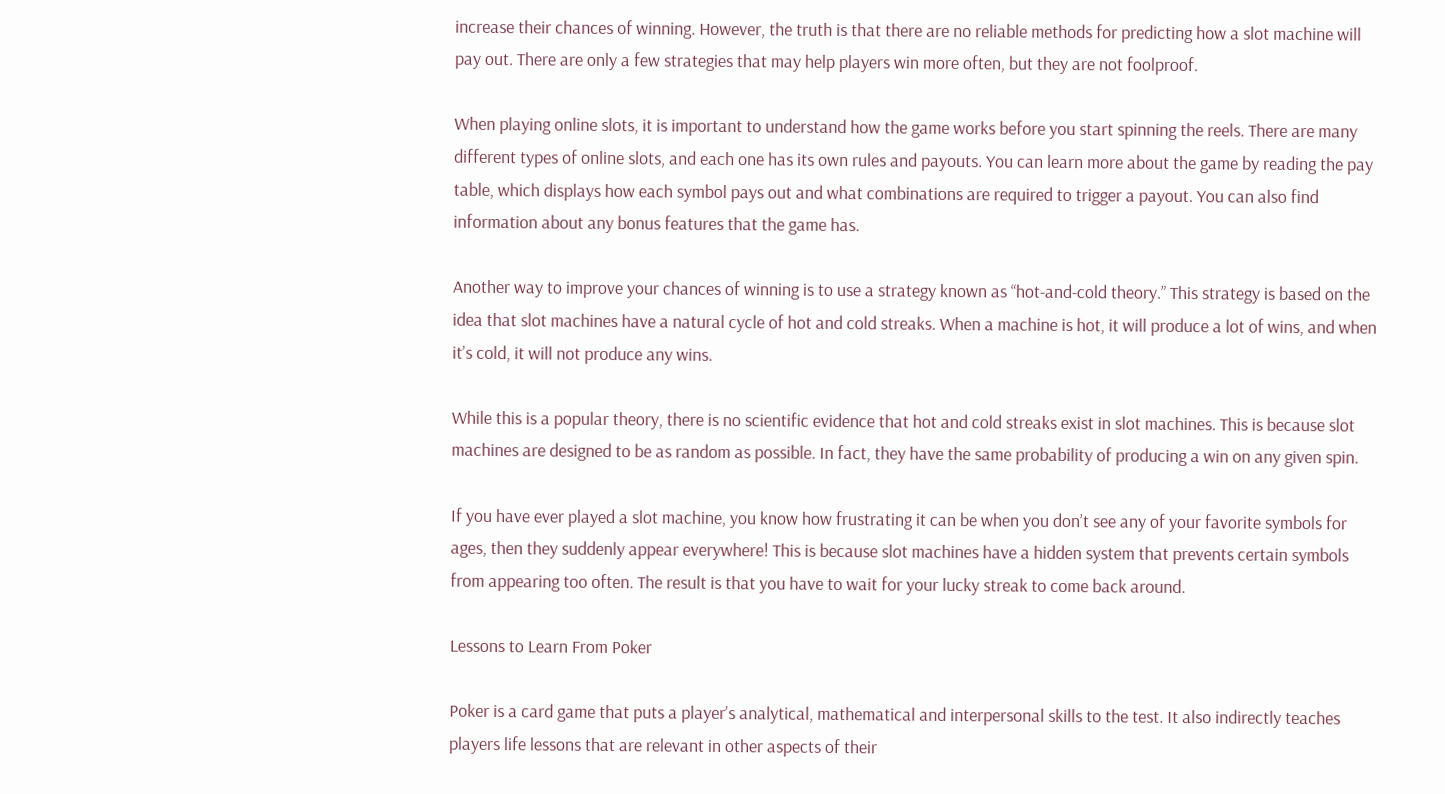increase their chances of winning. However, the truth is that there are no reliable methods for predicting how a slot machine will pay out. There are only a few strategies that may help players win more often, but they are not foolproof.

When playing online slots, it is important to understand how the game works before you start spinning the reels. There are many different types of online slots, and each one has its own rules and payouts. You can learn more about the game by reading the pay table, which displays how each symbol pays out and what combinations are required to trigger a payout. You can also find information about any bonus features that the game has.

Another way to improve your chances of winning is to use a strategy known as “hot-and-cold theory.” This strategy is based on the idea that slot machines have a natural cycle of hot and cold streaks. When a machine is hot, it will produce a lot of wins, and when it’s cold, it will not produce any wins.

While this is a popular theory, there is no scientific evidence that hot and cold streaks exist in slot machines. This is because slot machines are designed to be as random as possible. In fact, they have the same probability of producing a win on any given spin.

If you have ever played a slot machine, you know how frustrating it can be when you don’t see any of your favorite symbols for ages, then they suddenly appear everywhere! This is because slot machines have a hidden system that prevents certain symbols from appearing too often. The result is that you have to wait for your lucky streak to come back around.

Lessons to Learn From Poker

Poker is a card game that puts a player’s analytical, mathematical and interpersonal skills to the test. It also indirectly teaches players life lessons that are relevant in other aspects of their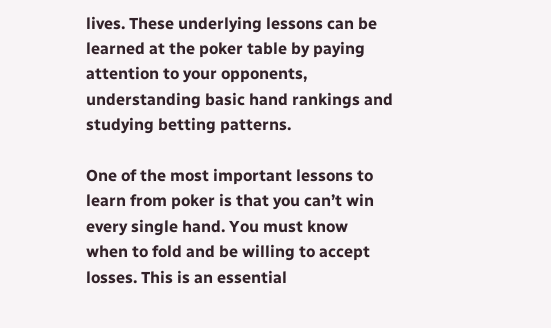lives. These underlying lessons can be learned at the poker table by paying attention to your opponents, understanding basic hand rankings and studying betting patterns.

One of the most important lessons to learn from poker is that you can’t win every single hand. You must know when to fold and be willing to accept losses. This is an essential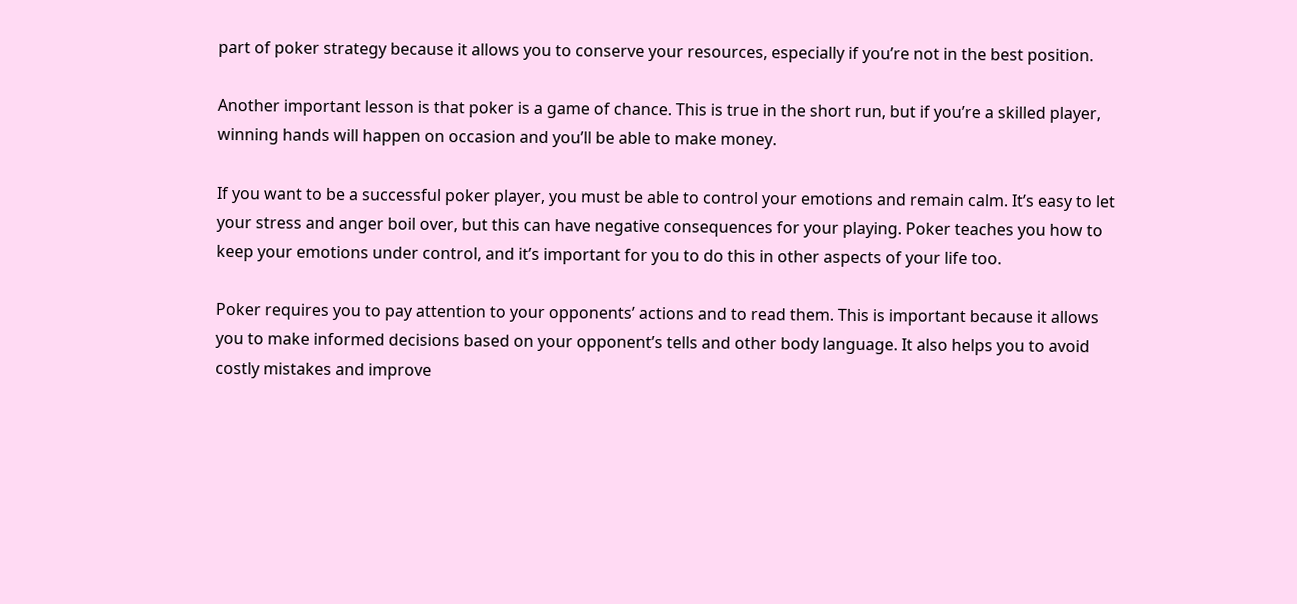part of poker strategy because it allows you to conserve your resources, especially if you’re not in the best position.

Another important lesson is that poker is a game of chance. This is true in the short run, but if you’re a skilled player, winning hands will happen on occasion and you’ll be able to make money.

If you want to be a successful poker player, you must be able to control your emotions and remain calm. It’s easy to let your stress and anger boil over, but this can have negative consequences for your playing. Poker teaches you how to keep your emotions under control, and it’s important for you to do this in other aspects of your life too.

Poker requires you to pay attention to your opponents’ actions and to read them. This is important because it allows you to make informed decisions based on your opponent’s tells and other body language. It also helps you to avoid costly mistakes and improve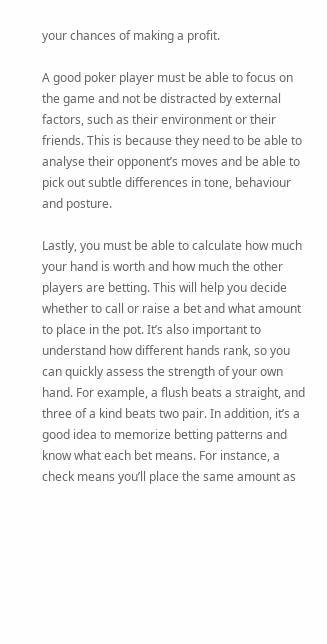your chances of making a profit.

A good poker player must be able to focus on the game and not be distracted by external factors, such as their environment or their friends. This is because they need to be able to analyse their opponent’s moves and be able to pick out subtle differences in tone, behaviour and posture.

Lastly, you must be able to calculate how much your hand is worth and how much the other players are betting. This will help you decide whether to call or raise a bet and what amount to place in the pot. It’s also important to understand how different hands rank, so you can quickly assess the strength of your own hand. For example, a flush beats a straight, and three of a kind beats two pair. In addition, it’s a good idea to memorize betting patterns and know what each bet means. For instance, a check means you’ll place the same amount as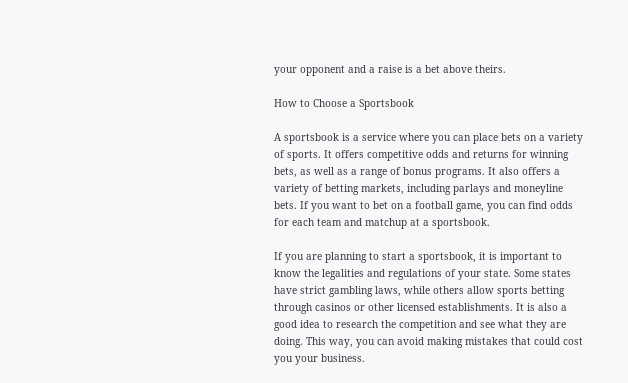your opponent and a raise is a bet above theirs.

How to Choose a Sportsbook

A sportsbook is a service where you can place bets on a variety of sports. It offers competitive odds and returns for winning bets, as well as a range of bonus programs. It also offers a variety of betting markets, including parlays and moneyline bets. If you want to bet on a football game, you can find odds for each team and matchup at a sportsbook.

If you are planning to start a sportsbook, it is important to know the legalities and regulations of your state. Some states have strict gambling laws, while others allow sports betting through casinos or other licensed establishments. It is also a good idea to research the competition and see what they are doing. This way, you can avoid making mistakes that could cost you your business.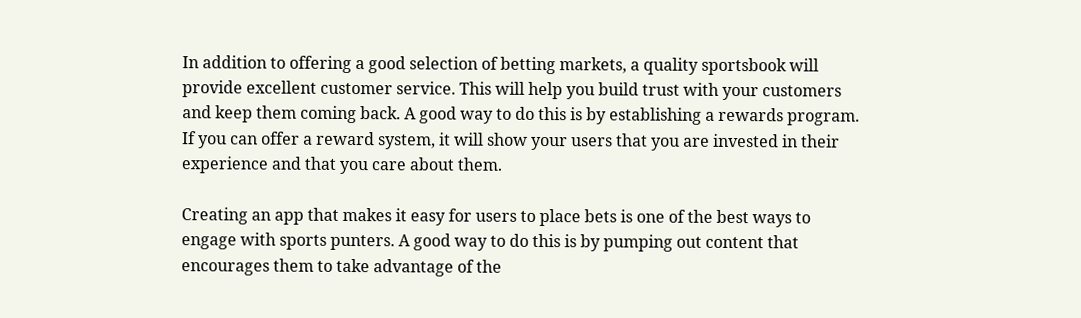In addition to offering a good selection of betting markets, a quality sportsbook will provide excellent customer service. This will help you build trust with your customers and keep them coming back. A good way to do this is by establishing a rewards program. If you can offer a reward system, it will show your users that you are invested in their experience and that you care about them.

Creating an app that makes it easy for users to place bets is one of the best ways to engage with sports punters. A good way to do this is by pumping out content that encourages them to take advantage of the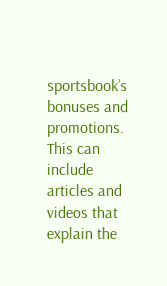sportsbook’s bonuses and promotions. This can include articles and videos that explain the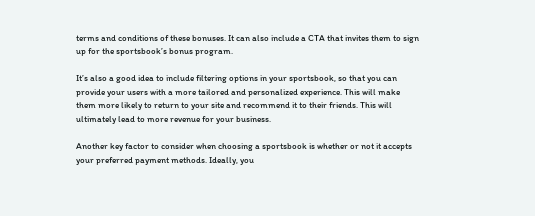terms and conditions of these bonuses. It can also include a CTA that invites them to sign up for the sportsbook’s bonus program.

It’s also a good idea to include filtering options in your sportsbook, so that you can provide your users with a more tailored and personalized experience. This will make them more likely to return to your site and recommend it to their friends. This will ultimately lead to more revenue for your business.

Another key factor to consider when choosing a sportsbook is whether or not it accepts your preferred payment methods. Ideally, you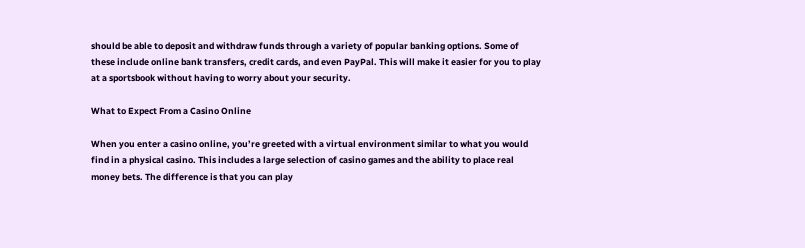should be able to deposit and withdraw funds through a variety of popular banking options. Some of these include online bank transfers, credit cards, and even PayPal. This will make it easier for you to play at a sportsbook without having to worry about your security.

What to Expect From a Casino Online

When you enter a casino online, you’re greeted with a virtual environment similar to what you would find in a physical casino. This includes a large selection of casino games and the ability to place real money bets. The difference is that you can play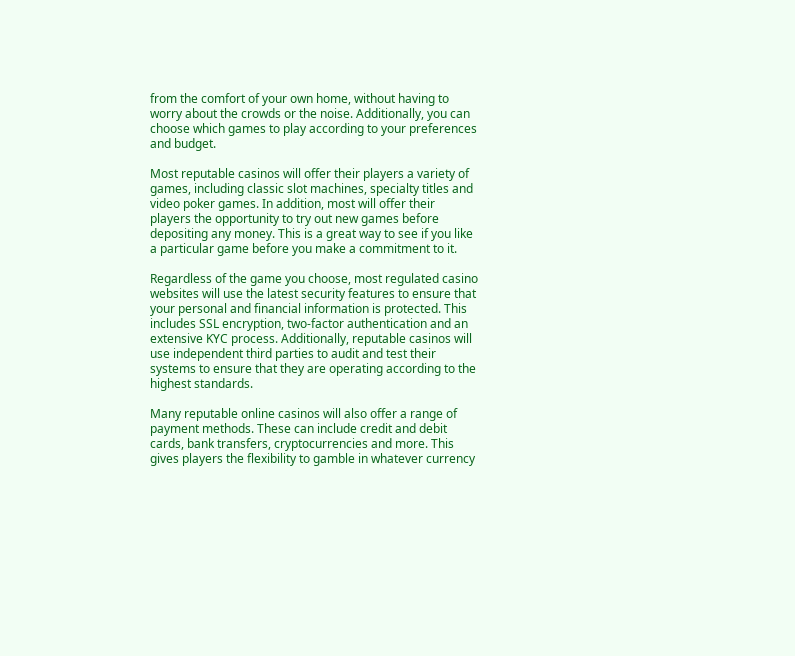from the comfort of your own home, without having to worry about the crowds or the noise. Additionally, you can choose which games to play according to your preferences and budget.

Most reputable casinos will offer their players a variety of games, including classic slot machines, specialty titles and video poker games. In addition, most will offer their players the opportunity to try out new games before depositing any money. This is a great way to see if you like a particular game before you make a commitment to it.

Regardless of the game you choose, most regulated casino websites will use the latest security features to ensure that your personal and financial information is protected. This includes SSL encryption, two-factor authentication and an extensive KYC process. Additionally, reputable casinos will use independent third parties to audit and test their systems to ensure that they are operating according to the highest standards.

Many reputable online casinos will also offer a range of payment methods. These can include credit and debit cards, bank transfers, cryptocurrencies and more. This gives players the flexibility to gamble in whatever currency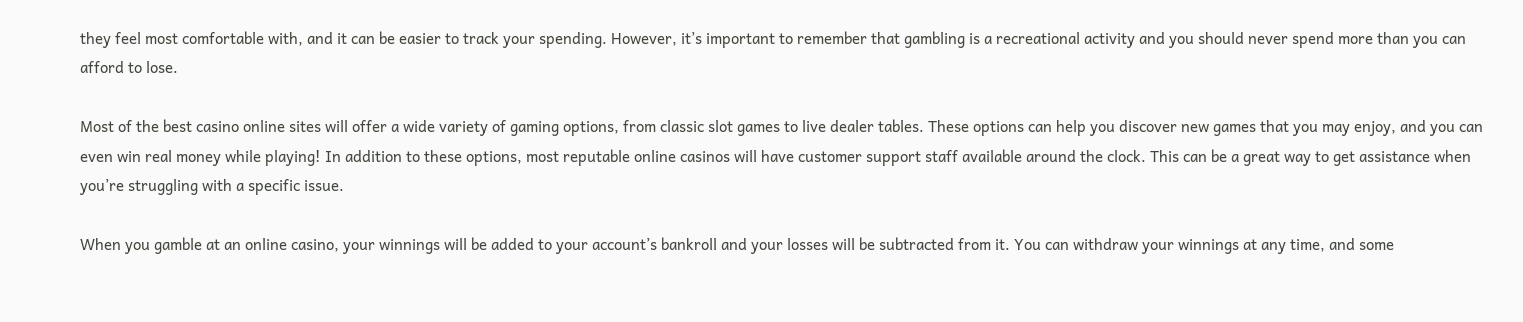they feel most comfortable with, and it can be easier to track your spending. However, it’s important to remember that gambling is a recreational activity and you should never spend more than you can afford to lose.

Most of the best casino online sites will offer a wide variety of gaming options, from classic slot games to live dealer tables. These options can help you discover new games that you may enjoy, and you can even win real money while playing! In addition to these options, most reputable online casinos will have customer support staff available around the clock. This can be a great way to get assistance when you’re struggling with a specific issue.

When you gamble at an online casino, your winnings will be added to your account’s bankroll and your losses will be subtracted from it. You can withdraw your winnings at any time, and some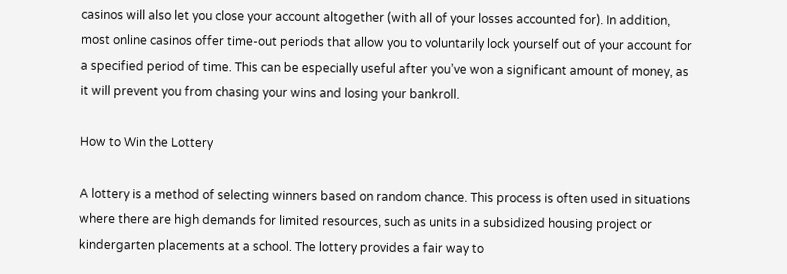casinos will also let you close your account altogether (with all of your losses accounted for). In addition, most online casinos offer time-out periods that allow you to voluntarily lock yourself out of your account for a specified period of time. This can be especially useful after you’ve won a significant amount of money, as it will prevent you from chasing your wins and losing your bankroll.

How to Win the Lottery

A lottery is a method of selecting winners based on random chance. This process is often used in situations where there are high demands for limited resources, such as units in a subsidized housing project or kindergarten placements at a school. The lottery provides a fair way to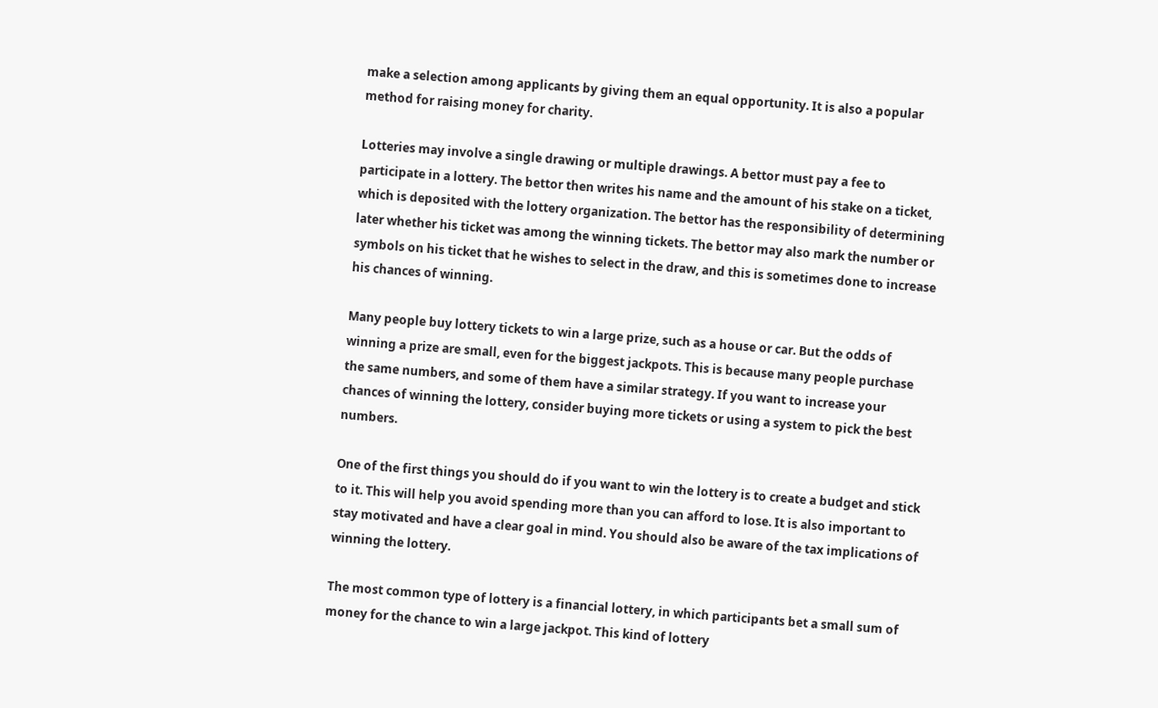make a selection among applicants by giving them an equal opportunity. It is also a popular method for raising money for charity.

Lotteries may involve a single drawing or multiple drawings. A bettor must pay a fee to participate in a lottery. The bettor then writes his name and the amount of his stake on a ticket, which is deposited with the lottery organization. The bettor has the responsibility of determining later whether his ticket was among the winning tickets. The bettor may also mark the number or symbols on his ticket that he wishes to select in the draw, and this is sometimes done to increase his chances of winning.

Many people buy lottery tickets to win a large prize, such as a house or car. But the odds of winning a prize are small, even for the biggest jackpots. This is because many people purchase the same numbers, and some of them have a similar strategy. If you want to increase your chances of winning the lottery, consider buying more tickets or using a system to pick the best numbers.

One of the first things you should do if you want to win the lottery is to create a budget and stick to it. This will help you avoid spending more than you can afford to lose. It is also important to stay motivated and have a clear goal in mind. You should also be aware of the tax implications of winning the lottery.

The most common type of lottery is a financial lottery, in which participants bet a small sum of money for the chance to win a large jackpot. This kind of lottery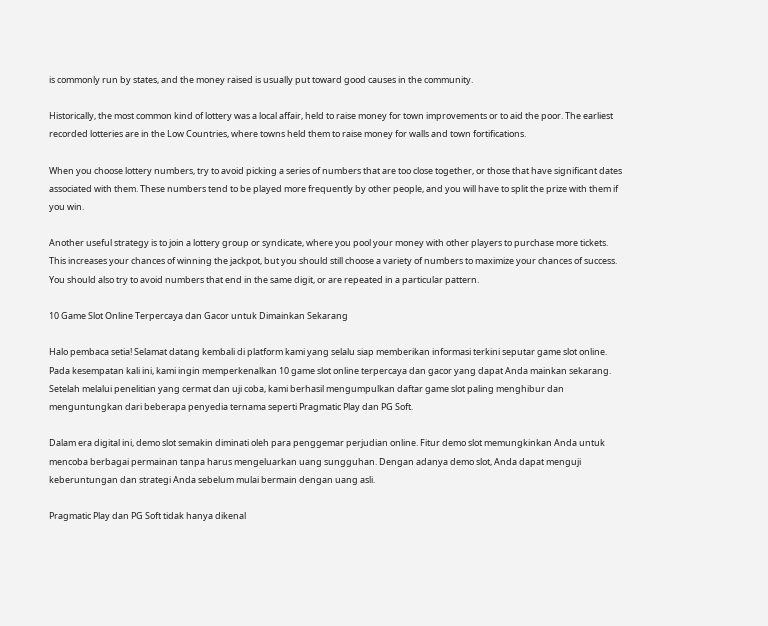is commonly run by states, and the money raised is usually put toward good causes in the community.

Historically, the most common kind of lottery was a local affair, held to raise money for town improvements or to aid the poor. The earliest recorded lotteries are in the Low Countries, where towns held them to raise money for walls and town fortifications.

When you choose lottery numbers, try to avoid picking a series of numbers that are too close together, or those that have significant dates associated with them. These numbers tend to be played more frequently by other people, and you will have to split the prize with them if you win.

Another useful strategy is to join a lottery group or syndicate, where you pool your money with other players to purchase more tickets. This increases your chances of winning the jackpot, but you should still choose a variety of numbers to maximize your chances of success. You should also try to avoid numbers that end in the same digit, or are repeated in a particular pattern.

10 Game Slot Online Terpercaya dan Gacor untuk Dimainkan Sekarang

Halo pembaca setia! Selamat datang kembali di platform kami yang selalu siap memberikan informasi terkini seputar game slot online. Pada kesempatan kali ini, kami ingin memperkenalkan 10 game slot online terpercaya dan gacor yang dapat Anda mainkan sekarang. Setelah melalui penelitian yang cermat dan uji coba, kami berhasil mengumpulkan daftar game slot paling menghibur dan menguntungkan dari beberapa penyedia ternama seperti Pragmatic Play dan PG Soft.

Dalam era digital ini, demo slot semakin diminati oleh para penggemar perjudian online. Fitur demo slot memungkinkan Anda untuk mencoba berbagai permainan tanpa harus mengeluarkan uang sungguhan. Dengan adanya demo slot, Anda dapat menguji keberuntungan dan strategi Anda sebelum mulai bermain dengan uang asli.

Pragmatic Play dan PG Soft tidak hanya dikenal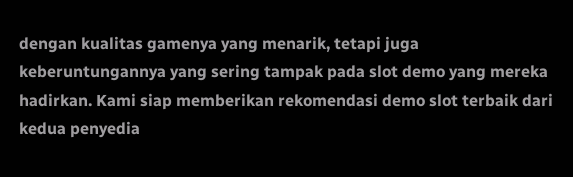dengan kualitas gamenya yang menarik, tetapi juga keberuntungannya yang sering tampak pada slot demo yang mereka hadirkan. Kami siap memberikan rekomendasi demo slot terbaik dari kedua penyedia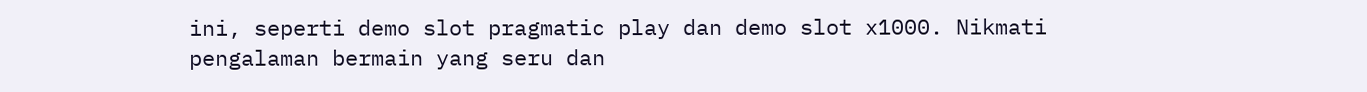ini, seperti demo slot pragmatic play dan demo slot x1000. Nikmati pengalaman bermain yang seru dan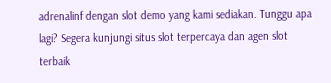adrenalinf dengan slot demo yang kami sediakan. Tunggu apa lagi? Segera kunjungi situs slot terpercaya dan agen slot terbaik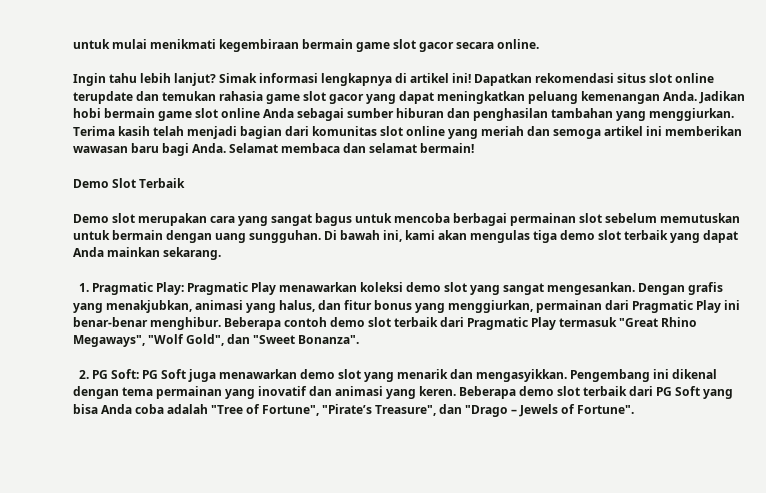untuk mulai menikmati kegembiraan bermain game slot gacor secara online.

Ingin tahu lebih lanjut? Simak informasi lengkapnya di artikel ini! Dapatkan rekomendasi situs slot online terupdate dan temukan rahasia game slot gacor yang dapat meningkatkan peluang kemenangan Anda. Jadikan hobi bermain game slot online Anda sebagai sumber hiburan dan penghasilan tambahan yang menggiurkan. Terima kasih telah menjadi bagian dari komunitas slot online yang meriah dan semoga artikel ini memberikan wawasan baru bagi Anda. Selamat membaca dan selamat bermain!

Demo Slot Terbaik

Demo slot merupakan cara yang sangat bagus untuk mencoba berbagai permainan slot sebelum memutuskan untuk bermain dengan uang sungguhan. Di bawah ini, kami akan mengulas tiga demo slot terbaik yang dapat Anda mainkan sekarang.

  1. Pragmatic Play: Pragmatic Play menawarkan koleksi demo slot yang sangat mengesankan. Dengan grafis yang menakjubkan, animasi yang halus, dan fitur bonus yang menggiurkan, permainan dari Pragmatic Play ini benar-benar menghibur. Beberapa contoh demo slot terbaik dari Pragmatic Play termasuk "Great Rhino Megaways", "Wolf Gold", dan "Sweet Bonanza".

  2. PG Soft: PG Soft juga menawarkan demo slot yang menarik dan mengasyikkan. Pengembang ini dikenal dengan tema permainan yang inovatif dan animasi yang keren. Beberapa demo slot terbaik dari PG Soft yang bisa Anda coba adalah "Tree of Fortune", "Pirate’s Treasure", dan "Drago – Jewels of Fortune".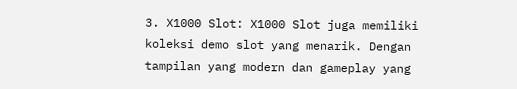3. X1000 Slot: X1000 Slot juga memiliki koleksi demo slot yang menarik. Dengan tampilan yang modern dan gameplay yang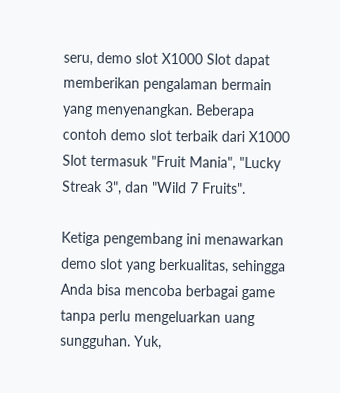seru, demo slot X1000 Slot dapat memberikan pengalaman bermain yang menyenangkan. Beberapa contoh demo slot terbaik dari X1000 Slot termasuk "Fruit Mania", "Lucky Streak 3", dan "Wild 7 Fruits".

Ketiga pengembang ini menawarkan demo slot yang berkualitas, sehingga Anda bisa mencoba berbagai game tanpa perlu mengeluarkan uang sungguhan. Yuk,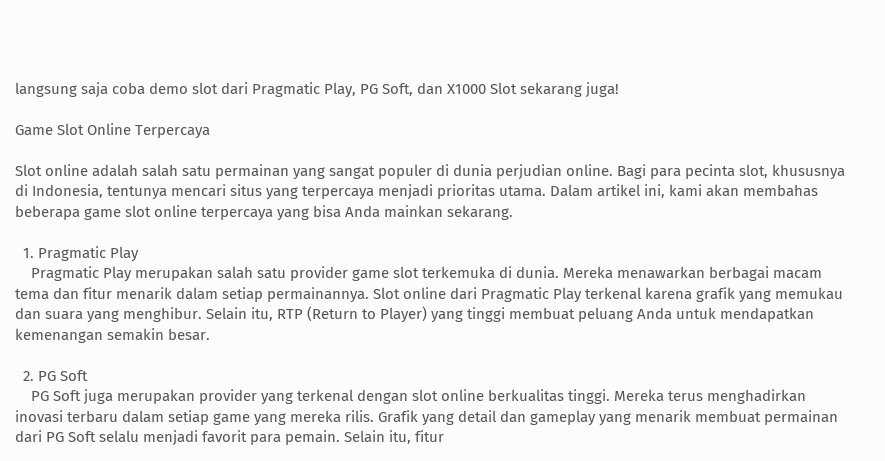langsung saja coba demo slot dari Pragmatic Play, PG Soft, dan X1000 Slot sekarang juga!

Game Slot Online Terpercaya

Slot online adalah salah satu permainan yang sangat populer di dunia perjudian online. Bagi para pecinta slot, khususnya di Indonesia, tentunya mencari situs yang terpercaya menjadi prioritas utama. Dalam artikel ini, kami akan membahas beberapa game slot online terpercaya yang bisa Anda mainkan sekarang.

  1. Pragmatic Play
    Pragmatic Play merupakan salah satu provider game slot terkemuka di dunia. Mereka menawarkan berbagai macam tema dan fitur menarik dalam setiap permainannya. Slot online dari Pragmatic Play terkenal karena grafik yang memukau dan suara yang menghibur. Selain itu, RTP (Return to Player) yang tinggi membuat peluang Anda untuk mendapatkan kemenangan semakin besar.

  2. PG Soft
    PG Soft juga merupakan provider yang terkenal dengan slot online berkualitas tinggi. Mereka terus menghadirkan inovasi terbaru dalam setiap game yang mereka rilis. Grafik yang detail dan gameplay yang menarik membuat permainan dari PG Soft selalu menjadi favorit para pemain. Selain itu, fitur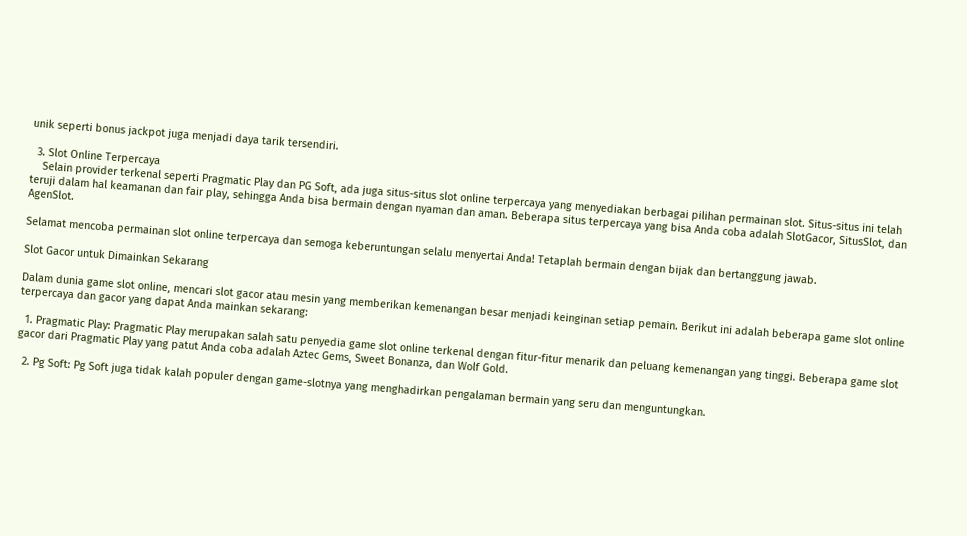unik seperti bonus jackpot juga menjadi daya tarik tersendiri.

  3. Slot Online Terpercaya
    Selain provider terkenal seperti Pragmatic Play dan PG Soft, ada juga situs-situs slot online terpercaya yang menyediakan berbagai pilihan permainan slot. Situs-situs ini telah teruji dalam hal keamanan dan fair play, sehingga Anda bisa bermain dengan nyaman dan aman. Beberapa situs terpercaya yang bisa Anda coba adalah SlotGacor, SitusSlot, dan AgenSlot.

Selamat mencoba permainan slot online terpercaya dan semoga keberuntungan selalu menyertai Anda! Tetaplah bermain dengan bijak dan bertanggung jawab.

Slot Gacor untuk Dimainkan Sekarang

Dalam dunia game slot online, mencari slot gacor atau mesin yang memberikan kemenangan besar menjadi keinginan setiap pemain. Berikut ini adalah beberapa game slot online terpercaya dan gacor yang dapat Anda mainkan sekarang:

  1. Pragmatic Play: Pragmatic Play merupakan salah satu penyedia game slot online terkenal dengan fitur-fitur menarik dan peluang kemenangan yang tinggi. Beberapa game slot gacor dari Pragmatic Play yang patut Anda coba adalah Aztec Gems, Sweet Bonanza, dan Wolf Gold.

  2. Pg Soft: Pg Soft juga tidak kalah populer dengan game-slotnya yang menghadirkan pengalaman bermain yang seru dan menguntungkan.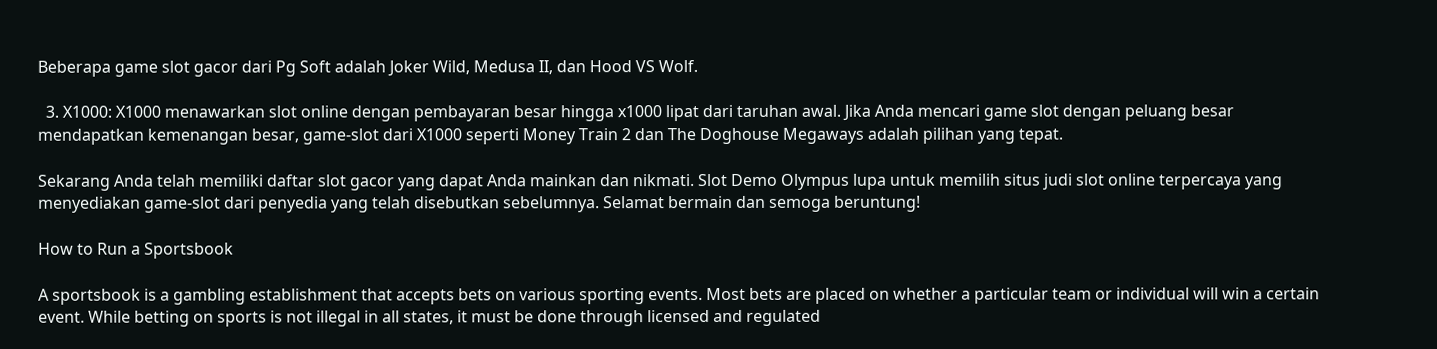Beberapa game slot gacor dari Pg Soft adalah Joker Wild, Medusa II, dan Hood VS Wolf.

  3. X1000: X1000 menawarkan slot online dengan pembayaran besar hingga x1000 lipat dari taruhan awal. Jika Anda mencari game slot dengan peluang besar mendapatkan kemenangan besar, game-slot dari X1000 seperti Money Train 2 dan The Doghouse Megaways adalah pilihan yang tepat.

Sekarang Anda telah memiliki daftar slot gacor yang dapat Anda mainkan dan nikmati. Slot Demo Olympus lupa untuk memilih situs judi slot online terpercaya yang menyediakan game-slot dari penyedia yang telah disebutkan sebelumnya. Selamat bermain dan semoga beruntung!

How to Run a Sportsbook

A sportsbook is a gambling establishment that accepts bets on various sporting events. Most bets are placed on whether a particular team or individual will win a certain event. While betting on sports is not illegal in all states, it must be done through licensed and regulated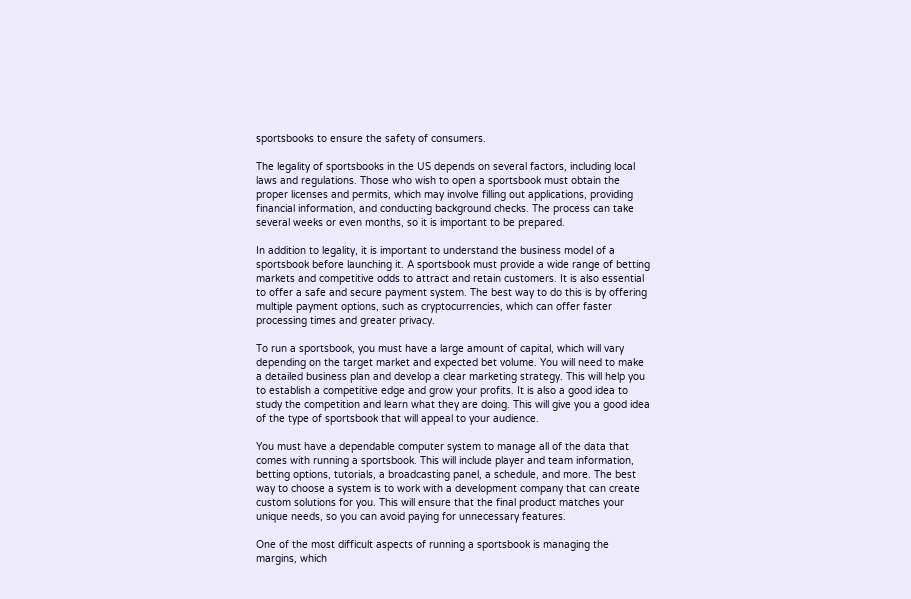sportsbooks to ensure the safety of consumers.

The legality of sportsbooks in the US depends on several factors, including local laws and regulations. Those who wish to open a sportsbook must obtain the proper licenses and permits, which may involve filling out applications, providing financial information, and conducting background checks. The process can take several weeks or even months, so it is important to be prepared.

In addition to legality, it is important to understand the business model of a sportsbook before launching it. A sportsbook must provide a wide range of betting markets and competitive odds to attract and retain customers. It is also essential to offer a safe and secure payment system. The best way to do this is by offering multiple payment options, such as cryptocurrencies, which can offer faster processing times and greater privacy.

To run a sportsbook, you must have a large amount of capital, which will vary depending on the target market and expected bet volume. You will need to make a detailed business plan and develop a clear marketing strategy. This will help you to establish a competitive edge and grow your profits. It is also a good idea to study the competition and learn what they are doing. This will give you a good idea of the type of sportsbook that will appeal to your audience.

You must have a dependable computer system to manage all of the data that comes with running a sportsbook. This will include player and team information, betting options, tutorials, a broadcasting panel, a schedule, and more. The best way to choose a system is to work with a development company that can create custom solutions for you. This will ensure that the final product matches your unique needs, so you can avoid paying for unnecessary features.

One of the most difficult aspects of running a sportsbook is managing the margins, which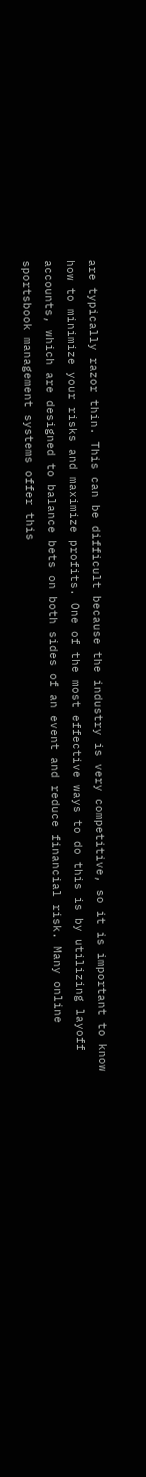are typically razor thin. This can be difficult because the industry is very competitive, so it is important to know how to minimize your risks and maximize profits. One of the most effective ways to do this is by utilizing layoff accounts, which are designed to balance bets on both sides of an event and reduce financial risk. Many online sportsbook management systems offer this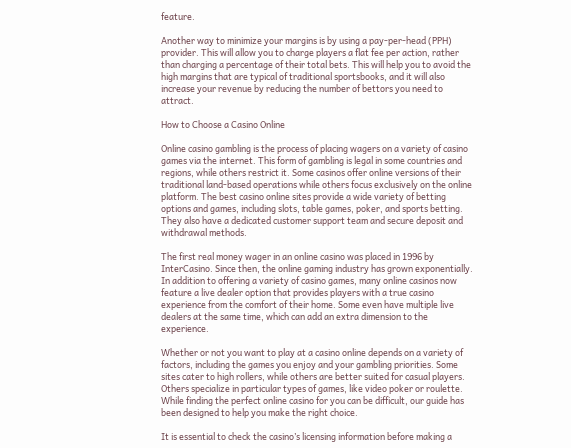feature.

Another way to minimize your margins is by using a pay-per-head (PPH) provider. This will allow you to charge players a flat fee per action, rather than charging a percentage of their total bets. This will help you to avoid the high margins that are typical of traditional sportsbooks, and it will also increase your revenue by reducing the number of bettors you need to attract.

How to Choose a Casino Online

Online casino gambling is the process of placing wagers on a variety of casino games via the internet. This form of gambling is legal in some countries and regions, while others restrict it. Some casinos offer online versions of their traditional land-based operations while others focus exclusively on the online platform. The best casino online sites provide a wide variety of betting options and games, including slots, table games, poker, and sports betting. They also have a dedicated customer support team and secure deposit and withdrawal methods.

The first real money wager in an online casino was placed in 1996 by InterCasino. Since then, the online gaming industry has grown exponentially. In addition to offering a variety of casino games, many online casinos now feature a live dealer option that provides players with a true casino experience from the comfort of their home. Some even have multiple live dealers at the same time, which can add an extra dimension to the experience.

Whether or not you want to play at a casino online depends on a variety of factors, including the games you enjoy and your gambling priorities. Some sites cater to high rollers, while others are better suited for casual players. Others specialize in particular types of games, like video poker or roulette. While finding the perfect online casino for you can be difficult, our guide has been designed to help you make the right choice.

It is essential to check the casino’s licensing information before making a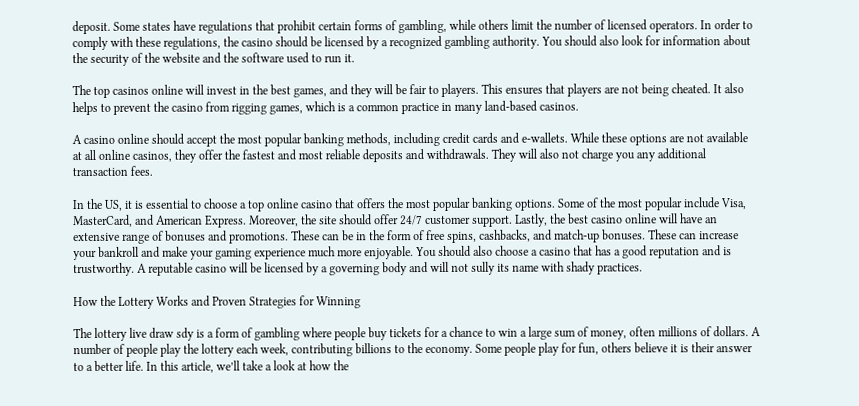deposit. Some states have regulations that prohibit certain forms of gambling, while others limit the number of licensed operators. In order to comply with these regulations, the casino should be licensed by a recognized gambling authority. You should also look for information about the security of the website and the software used to run it.

The top casinos online will invest in the best games, and they will be fair to players. This ensures that players are not being cheated. It also helps to prevent the casino from rigging games, which is a common practice in many land-based casinos.

A casino online should accept the most popular banking methods, including credit cards and e-wallets. While these options are not available at all online casinos, they offer the fastest and most reliable deposits and withdrawals. They will also not charge you any additional transaction fees.

In the US, it is essential to choose a top online casino that offers the most popular banking options. Some of the most popular include Visa, MasterCard, and American Express. Moreover, the site should offer 24/7 customer support. Lastly, the best casino online will have an extensive range of bonuses and promotions. These can be in the form of free spins, cashbacks, and match-up bonuses. These can increase your bankroll and make your gaming experience much more enjoyable. You should also choose a casino that has a good reputation and is trustworthy. A reputable casino will be licensed by a governing body and will not sully its name with shady practices.

How the Lottery Works and Proven Strategies for Winning

The lottery live draw sdy is a form of gambling where people buy tickets for a chance to win a large sum of money, often millions of dollars. A number of people play the lottery each week, contributing billions to the economy. Some people play for fun, others believe it is their answer to a better life. In this article, we’ll take a look at how the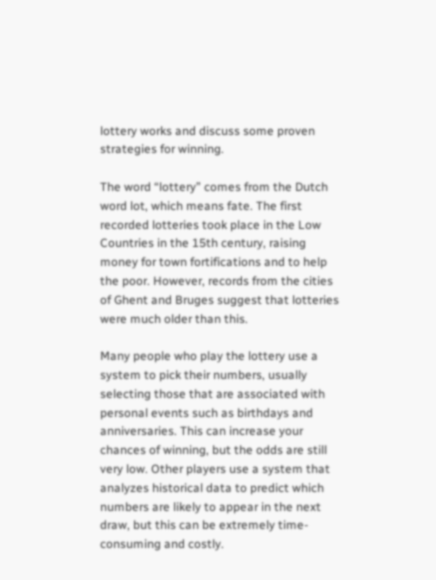lottery works and discuss some proven strategies for winning.

The word “lottery” comes from the Dutch word lot, which means fate. The first recorded lotteries took place in the Low Countries in the 15th century, raising money for town fortifications and to help the poor. However, records from the cities of Ghent and Bruges suggest that lotteries were much older than this.

Many people who play the lottery use a system to pick their numbers, usually selecting those that are associated with personal events such as birthdays and anniversaries. This can increase your chances of winning, but the odds are still very low. Other players use a system that analyzes historical data to predict which numbers are likely to appear in the next draw, but this can be extremely time-consuming and costly.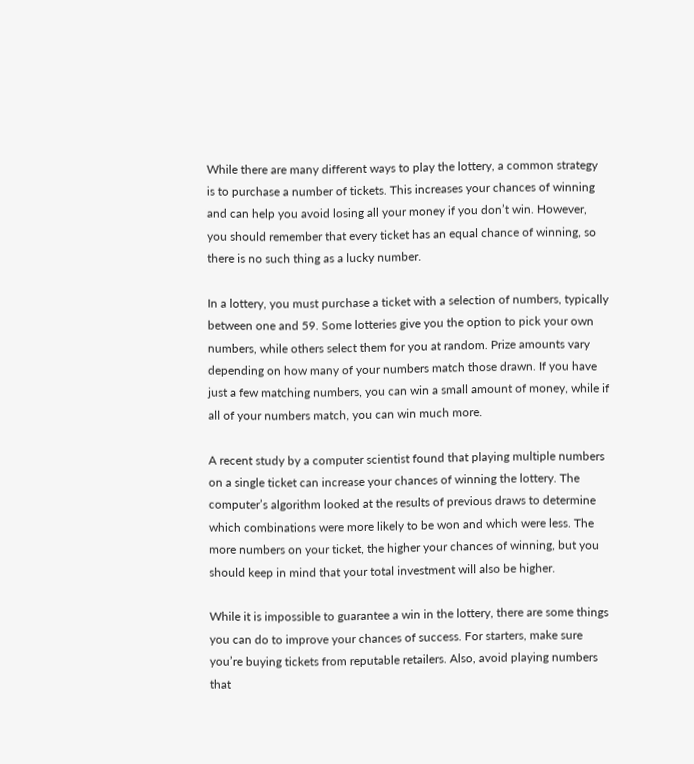While there are many different ways to play the lottery, a common strategy is to purchase a number of tickets. This increases your chances of winning and can help you avoid losing all your money if you don’t win. However, you should remember that every ticket has an equal chance of winning, so there is no such thing as a lucky number.

In a lottery, you must purchase a ticket with a selection of numbers, typically between one and 59. Some lotteries give you the option to pick your own numbers, while others select them for you at random. Prize amounts vary depending on how many of your numbers match those drawn. If you have just a few matching numbers, you can win a small amount of money, while if all of your numbers match, you can win much more.

A recent study by a computer scientist found that playing multiple numbers on a single ticket can increase your chances of winning the lottery. The computer’s algorithm looked at the results of previous draws to determine which combinations were more likely to be won and which were less. The more numbers on your ticket, the higher your chances of winning, but you should keep in mind that your total investment will also be higher.

While it is impossible to guarantee a win in the lottery, there are some things you can do to improve your chances of success. For starters, make sure you’re buying tickets from reputable retailers. Also, avoid playing numbers that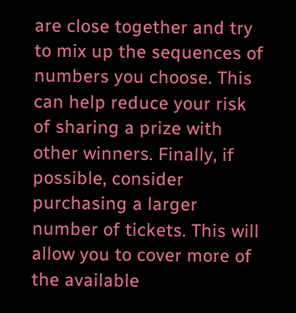are close together and try to mix up the sequences of numbers you choose. This can help reduce your risk of sharing a prize with other winners. Finally, if possible, consider purchasing a larger number of tickets. This will allow you to cover more of the available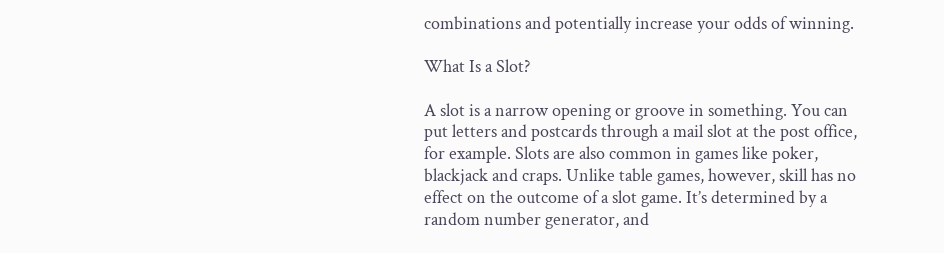combinations and potentially increase your odds of winning.

What Is a Slot?

A slot is a narrow opening or groove in something. You can put letters and postcards through a mail slot at the post office, for example. Slots are also common in games like poker, blackjack and craps. Unlike table games, however, skill has no effect on the outcome of a slot game. It’s determined by a random number generator, and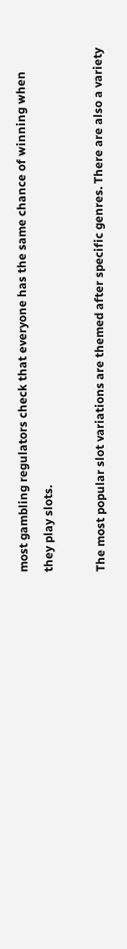most gambling regulators check that everyone has the same chance of winning when they play slots.

The most popular slot variations are themed after specific genres. There are also a variety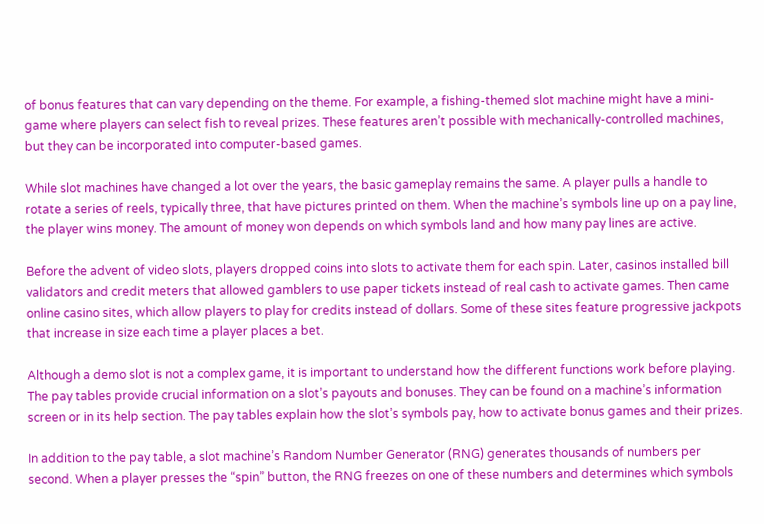of bonus features that can vary depending on the theme. For example, a fishing-themed slot machine might have a mini-game where players can select fish to reveal prizes. These features aren’t possible with mechanically-controlled machines, but they can be incorporated into computer-based games.

While slot machines have changed a lot over the years, the basic gameplay remains the same. A player pulls a handle to rotate a series of reels, typically three, that have pictures printed on them. When the machine’s symbols line up on a pay line, the player wins money. The amount of money won depends on which symbols land and how many pay lines are active.

Before the advent of video slots, players dropped coins into slots to activate them for each spin. Later, casinos installed bill validators and credit meters that allowed gamblers to use paper tickets instead of real cash to activate games. Then came online casino sites, which allow players to play for credits instead of dollars. Some of these sites feature progressive jackpots that increase in size each time a player places a bet.

Although a demo slot is not a complex game, it is important to understand how the different functions work before playing. The pay tables provide crucial information on a slot’s payouts and bonuses. They can be found on a machine’s information screen or in its help section. The pay tables explain how the slot’s symbols pay, how to activate bonus games and their prizes.

In addition to the pay table, a slot machine’s Random Number Generator (RNG) generates thousands of numbers per second. When a player presses the “spin” button, the RNG freezes on one of these numbers and determines which symbols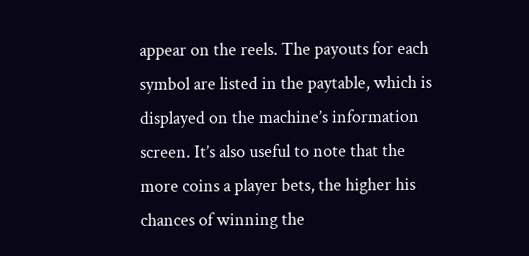appear on the reels. The payouts for each symbol are listed in the paytable, which is displayed on the machine’s information screen. It’s also useful to note that the more coins a player bets, the higher his chances of winning the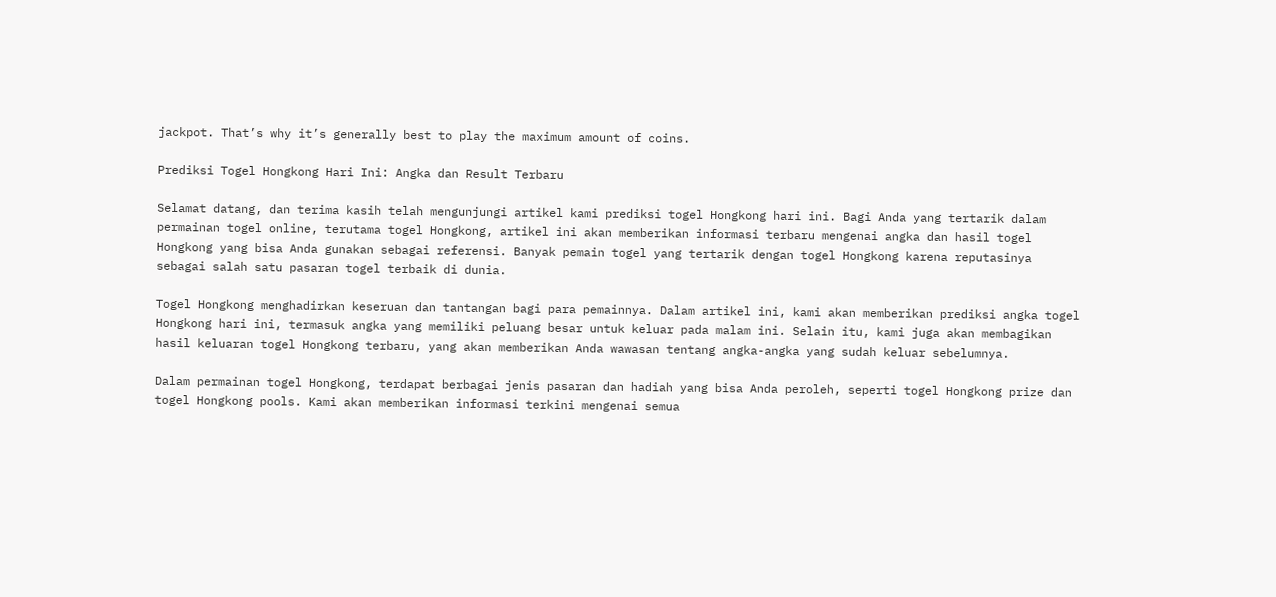jackpot. That’s why it’s generally best to play the maximum amount of coins.

Prediksi Togel Hongkong Hari Ini: Angka dan Result Terbaru

Selamat datang, dan terima kasih telah mengunjungi artikel kami prediksi togel Hongkong hari ini. Bagi Anda yang tertarik dalam permainan togel online, terutama togel Hongkong, artikel ini akan memberikan informasi terbaru mengenai angka dan hasil togel Hongkong yang bisa Anda gunakan sebagai referensi. Banyak pemain togel yang tertarik dengan togel Hongkong karena reputasinya sebagai salah satu pasaran togel terbaik di dunia.

Togel Hongkong menghadirkan keseruan dan tantangan bagi para pemainnya. Dalam artikel ini, kami akan memberikan prediksi angka togel Hongkong hari ini, termasuk angka yang memiliki peluang besar untuk keluar pada malam ini. Selain itu, kami juga akan membagikan hasil keluaran togel Hongkong terbaru, yang akan memberikan Anda wawasan tentang angka-angka yang sudah keluar sebelumnya.

Dalam permainan togel Hongkong, terdapat berbagai jenis pasaran dan hadiah yang bisa Anda peroleh, seperti togel Hongkong prize dan togel Hongkong pools. Kami akan memberikan informasi terkini mengenai semua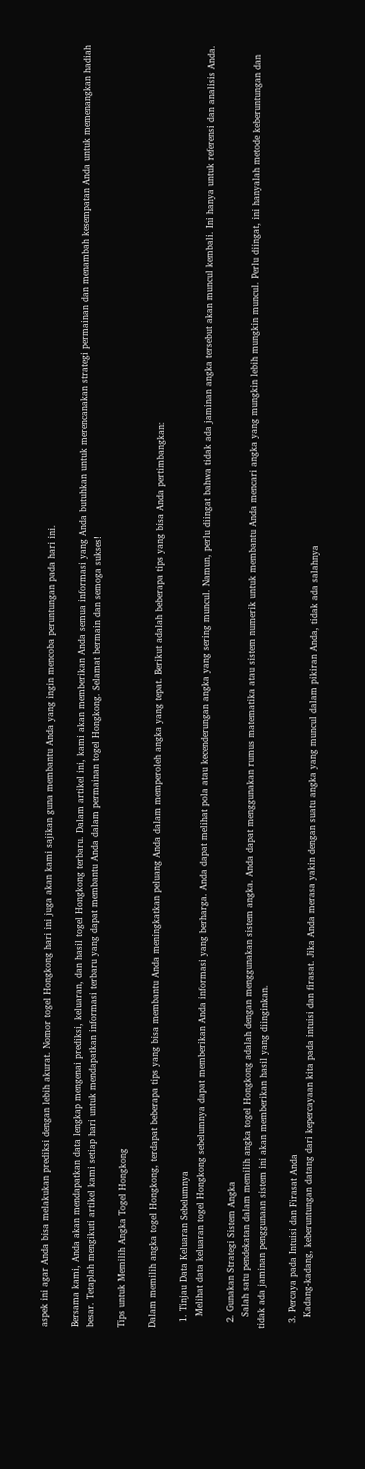aspek ini agar Anda bisa melakukan prediksi dengan lebih akurat. Nomor togel Hongkong hari ini juga akan kami sajikan guna membantu Anda yang ingin mencoba peruntungan pada hari ini.

Bersama kami, Anda akan mendapatkan data lengkap mengenai prediksi, keluaran, dan hasil togel Hongkong terbaru. Dalam artikel ini, kami akan memberikan Anda semua informasi yang Anda butuhkan untuk merencanakan strategi permainan dan menambah kesempatan Anda untuk memenangkan hadiah besar. Tetaplah mengikuti artikel kami setiap hari untuk mendapatkan informasi terbaru yang dapat membantu Anda dalam permainan togel Hongkong. Selamat bermain dan semoga sukses!

Tips untuk Memilih Angka Togel Hongkong

Dalam memilih angka togel Hongkong, terdapat beberapa tips yang bisa membantu Anda meningkatkan peluang Anda dalam memperoleh angka yang tepat. Berikut adalah beberapa tips yang bisa Anda pertimbangkan:

  1. Tinjau Data Keluaran Sebelumnya
    Melihat data keluaran togel Hongkong sebelumnya dapat memberikan Anda informasi yang berharga. Anda dapat melihat pola atau kecenderungan angka yang sering muncul. Namun, perlu diingat bahwa tidak ada jaminan angka tersebut akan muncul kembali. Ini hanya untuk referensi dan analisis Anda.

  2. Gunakan Strategi Sistem Angka
    Salah satu pendekatan dalam memilih angka togel Hongkong adalah dengan menggunakan sistem angka. Anda dapat menggunakan rumus matematika atau sistem numerik untuk membantu Anda mencari angka yang mungkin lebih mungkin muncul. Perlu diingat, ini hanyalah metode keberuntungan dan tidak ada jaminan penggunaan sistem ini akan memberikan hasil yang diinginkan.

  3. Percaya pada Intuisi dan Firasat Anda
    Kadang-kadang, keberuntungan datang dari kepercayaan kita pada intuisi dan firasat. Jika Anda merasa yakin dengan suatu angka yang muncul dalam pikiran Anda, tidak ada salahnya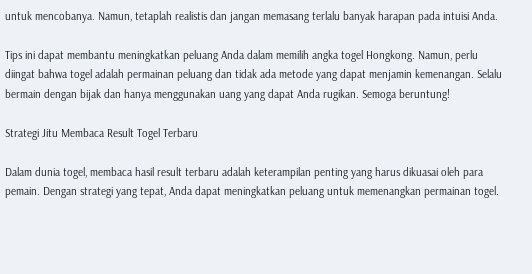untuk mencobanya. Namun, tetaplah realistis dan jangan memasang terlalu banyak harapan pada intuisi Anda.

Tips ini dapat membantu meningkatkan peluang Anda dalam memilih angka togel Hongkong. Namun, perlu diingat bahwa togel adalah permainan peluang dan tidak ada metode yang dapat menjamin kemenangan. Selalu bermain dengan bijak dan hanya menggunakan uang yang dapat Anda rugikan. Semoga beruntung!

Strategi Jitu Membaca Result Togel Terbaru

Dalam dunia togel, membaca hasil result terbaru adalah keterampilan penting yang harus dikuasai oleh para pemain. Dengan strategi yang tepat, Anda dapat meningkatkan peluang untuk memenangkan permainan togel.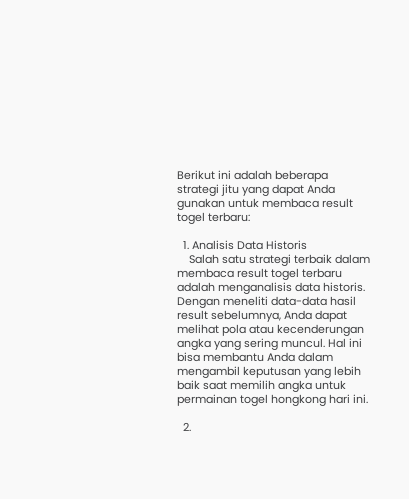Berikut ini adalah beberapa strategi jitu yang dapat Anda gunakan untuk membaca result togel terbaru:

  1. Analisis Data Historis
    Salah satu strategi terbaik dalam membaca result togel terbaru adalah menganalisis data historis. Dengan meneliti data-data hasil result sebelumnya, Anda dapat melihat pola atau kecenderungan angka yang sering muncul. Hal ini bisa membantu Anda dalam mengambil keputusan yang lebih baik saat memilih angka untuk permainan togel hongkong hari ini.

  2.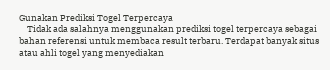Gunakan Prediksi Togel Terpercaya
    Tidak ada salahnya menggunakan prediksi togel terpercaya sebagai bahan referensi untuk membaca result terbaru. Terdapat banyak situs atau ahli togel yang menyediakan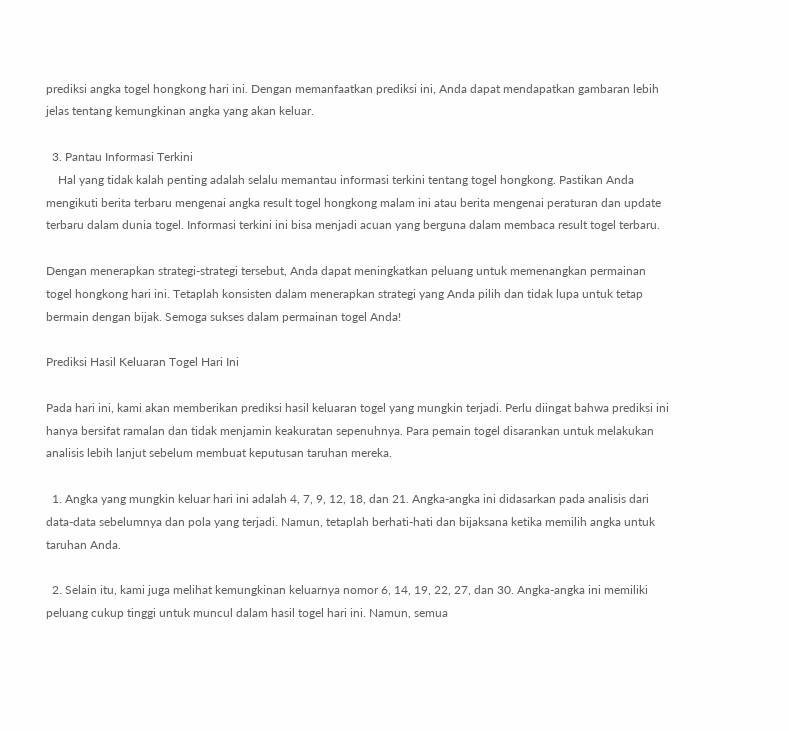prediksi angka togel hongkong hari ini. Dengan memanfaatkan prediksi ini, Anda dapat mendapatkan gambaran lebih jelas tentang kemungkinan angka yang akan keluar.

  3. Pantau Informasi Terkini
    Hal yang tidak kalah penting adalah selalu memantau informasi terkini tentang togel hongkong. Pastikan Anda mengikuti berita terbaru mengenai angka result togel hongkong malam ini atau berita mengenai peraturan dan update terbaru dalam dunia togel. Informasi terkini ini bisa menjadi acuan yang berguna dalam membaca result togel terbaru.

Dengan menerapkan strategi-strategi tersebut, Anda dapat meningkatkan peluang untuk memenangkan permainan togel hongkong hari ini. Tetaplah konsisten dalam menerapkan strategi yang Anda pilih dan tidak lupa untuk tetap bermain dengan bijak. Semoga sukses dalam permainan togel Anda!

Prediksi Hasil Keluaran Togel Hari Ini

Pada hari ini, kami akan memberikan prediksi hasil keluaran togel yang mungkin terjadi. Perlu diingat bahwa prediksi ini hanya bersifat ramalan dan tidak menjamin keakuratan sepenuhnya. Para pemain togel disarankan untuk melakukan analisis lebih lanjut sebelum membuat keputusan taruhan mereka.

  1. Angka yang mungkin keluar hari ini adalah 4, 7, 9, 12, 18, dan 21. Angka-angka ini didasarkan pada analisis dari data-data sebelumnya dan pola yang terjadi. Namun, tetaplah berhati-hati dan bijaksana ketika memilih angka untuk taruhan Anda.

  2. Selain itu, kami juga melihat kemungkinan keluarnya nomor 6, 14, 19, 22, 27, dan 30. Angka-angka ini memiliki peluang cukup tinggi untuk muncul dalam hasil togel hari ini. Namun, semua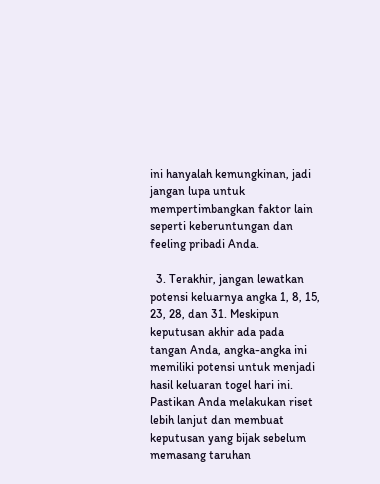ini hanyalah kemungkinan, jadi jangan lupa untuk mempertimbangkan faktor lain seperti keberuntungan dan feeling pribadi Anda.

  3. Terakhir, jangan lewatkan potensi keluarnya angka 1, 8, 15, 23, 28, dan 31. Meskipun keputusan akhir ada pada tangan Anda, angka-angka ini memiliki potensi untuk menjadi hasil keluaran togel hari ini. Pastikan Anda melakukan riset lebih lanjut dan membuat keputusan yang bijak sebelum memasang taruhan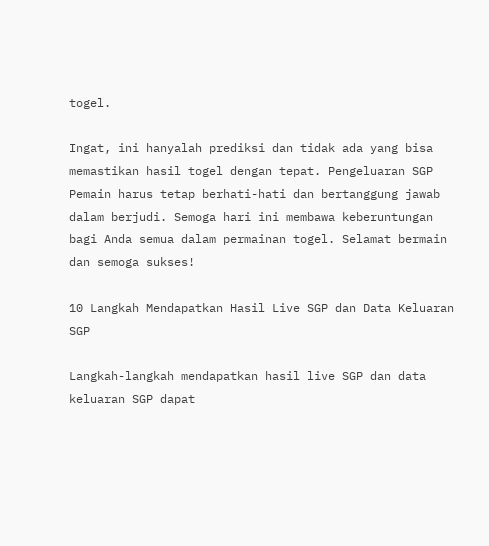togel.

Ingat, ini hanyalah prediksi dan tidak ada yang bisa memastikan hasil togel dengan tepat. Pengeluaran SGP Pemain harus tetap berhati-hati dan bertanggung jawab dalam berjudi. Semoga hari ini membawa keberuntungan bagi Anda semua dalam permainan togel. Selamat bermain dan semoga sukses!

10 Langkah Mendapatkan Hasil Live SGP dan Data Keluaran SGP

Langkah-langkah mendapatkan hasil live SGP dan data keluaran SGP dapat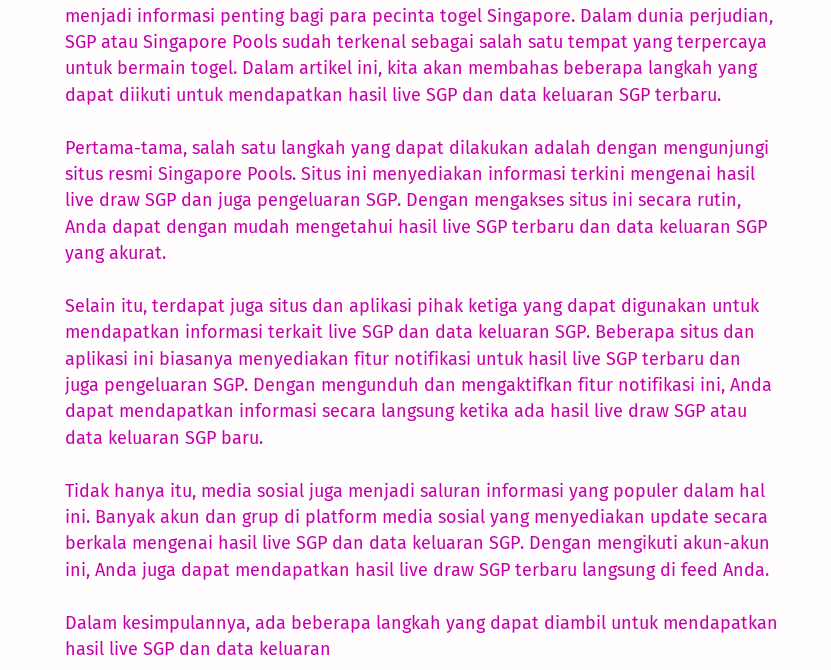menjadi informasi penting bagi para pecinta togel Singapore. Dalam dunia perjudian, SGP atau Singapore Pools sudah terkenal sebagai salah satu tempat yang terpercaya untuk bermain togel. Dalam artikel ini, kita akan membahas beberapa langkah yang dapat diikuti untuk mendapatkan hasil live SGP dan data keluaran SGP terbaru.

Pertama-tama, salah satu langkah yang dapat dilakukan adalah dengan mengunjungi situs resmi Singapore Pools. Situs ini menyediakan informasi terkini mengenai hasil live draw SGP dan juga pengeluaran SGP. Dengan mengakses situs ini secara rutin, Anda dapat dengan mudah mengetahui hasil live SGP terbaru dan data keluaran SGP yang akurat.

Selain itu, terdapat juga situs dan aplikasi pihak ketiga yang dapat digunakan untuk mendapatkan informasi terkait live SGP dan data keluaran SGP. Beberapa situs dan aplikasi ini biasanya menyediakan fitur notifikasi untuk hasil live SGP terbaru dan juga pengeluaran SGP. Dengan mengunduh dan mengaktifkan fitur notifikasi ini, Anda dapat mendapatkan informasi secara langsung ketika ada hasil live draw SGP atau data keluaran SGP baru.

Tidak hanya itu, media sosial juga menjadi saluran informasi yang populer dalam hal ini. Banyak akun dan grup di platform media sosial yang menyediakan update secara berkala mengenai hasil live SGP dan data keluaran SGP. Dengan mengikuti akun-akun ini, Anda juga dapat mendapatkan hasil live draw SGP terbaru langsung di feed Anda.

Dalam kesimpulannya, ada beberapa langkah yang dapat diambil untuk mendapatkan hasil live SGP dan data keluaran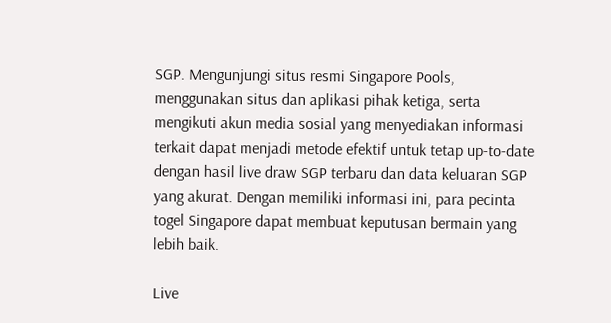SGP. Mengunjungi situs resmi Singapore Pools, menggunakan situs dan aplikasi pihak ketiga, serta mengikuti akun media sosial yang menyediakan informasi terkait dapat menjadi metode efektif untuk tetap up-to-date dengan hasil live draw SGP terbaru dan data keluaran SGP yang akurat. Dengan memiliki informasi ini, para pecinta togel Singapore dapat membuat keputusan bermain yang lebih baik.

Live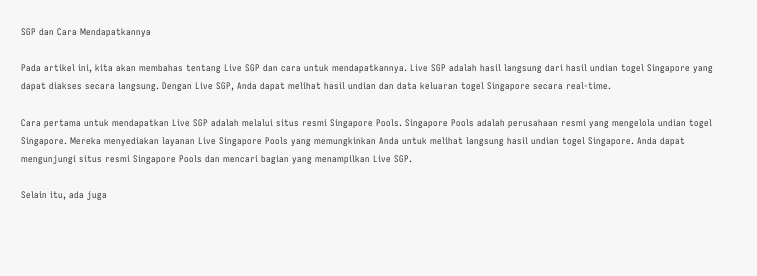SGP dan Cara Mendapatkannya

Pada artikel ini, kita akan membahas tentang Live SGP dan cara untuk mendapatkannya. Live SGP adalah hasil langsung dari hasil undian togel Singapore yang dapat diakses secara langsung. Dengan Live SGP, Anda dapat melihat hasil undian dan data keluaran togel Singapore secara real-time.

Cara pertama untuk mendapatkan Live SGP adalah melalui situs resmi Singapore Pools. Singapore Pools adalah perusahaan resmi yang mengelola undian togel Singapore. Mereka menyediakan layanan Live Singapore Pools yang memungkinkan Anda untuk melihat langsung hasil undian togel Singapore. Anda dapat mengunjungi situs resmi Singapore Pools dan mencari bagian yang menampilkan Live SGP.

Selain itu, ada juga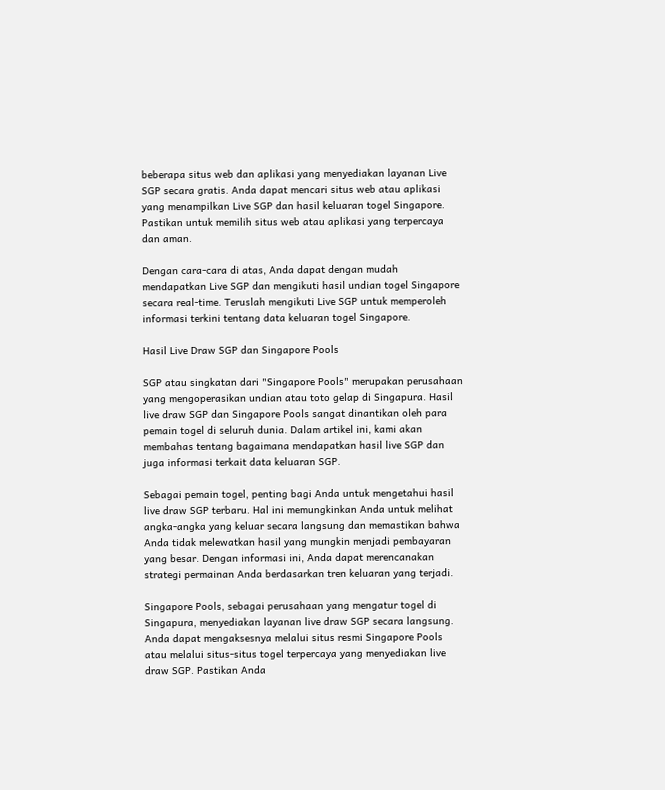beberapa situs web dan aplikasi yang menyediakan layanan Live SGP secara gratis. Anda dapat mencari situs web atau aplikasi yang menampilkan Live SGP dan hasil keluaran togel Singapore. Pastikan untuk memilih situs web atau aplikasi yang terpercaya dan aman.

Dengan cara-cara di atas, Anda dapat dengan mudah mendapatkan Live SGP dan mengikuti hasil undian togel Singapore secara real-time. Teruslah mengikuti Live SGP untuk memperoleh informasi terkini tentang data keluaran togel Singapore.

Hasil Live Draw SGP dan Singapore Pools

SGP atau singkatan dari "Singapore Pools" merupakan perusahaan yang mengoperasikan undian atau toto gelap di Singapura. Hasil live draw SGP dan Singapore Pools sangat dinantikan oleh para pemain togel di seluruh dunia. Dalam artikel ini, kami akan membahas tentang bagaimana mendapatkan hasil live SGP dan juga informasi terkait data keluaran SGP.

Sebagai pemain togel, penting bagi Anda untuk mengetahui hasil live draw SGP terbaru. Hal ini memungkinkan Anda untuk melihat angka-angka yang keluar secara langsung dan memastikan bahwa Anda tidak melewatkan hasil yang mungkin menjadi pembayaran yang besar. Dengan informasi ini, Anda dapat merencanakan strategi permainan Anda berdasarkan tren keluaran yang terjadi.

Singapore Pools, sebagai perusahaan yang mengatur togel di Singapura, menyediakan layanan live draw SGP secara langsung. Anda dapat mengaksesnya melalui situs resmi Singapore Pools atau melalui situs-situs togel terpercaya yang menyediakan live draw SGP. Pastikan Anda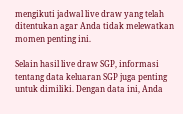mengikuti jadwal live draw yang telah ditentukan agar Anda tidak melewatkan momen penting ini.

Selain hasil live draw SGP, informasi tentang data keluaran SGP juga penting untuk dimiliki. Dengan data ini, Anda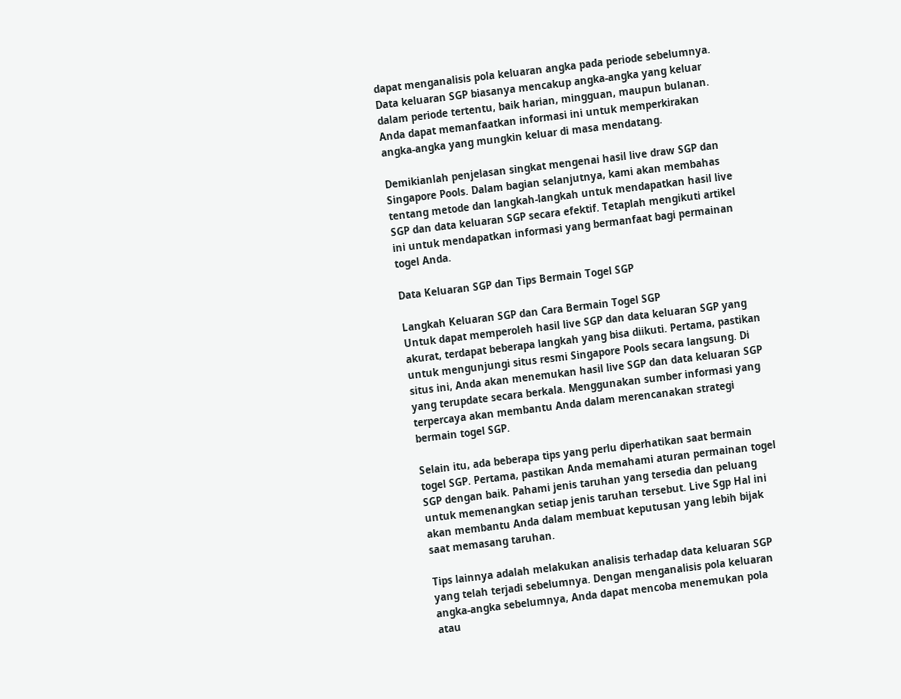dapat menganalisis pola keluaran angka pada periode sebelumnya. Data keluaran SGP biasanya mencakup angka-angka yang keluar dalam periode tertentu, baik harian, mingguan, maupun bulanan. Anda dapat memanfaatkan informasi ini untuk memperkirakan angka-angka yang mungkin keluar di masa mendatang.

Demikianlah penjelasan singkat mengenai hasil live draw SGP dan Singapore Pools. Dalam bagian selanjutnya, kami akan membahas tentang metode dan langkah-langkah untuk mendapatkan hasil live SGP dan data keluaran SGP secara efektif. Tetaplah mengikuti artikel ini untuk mendapatkan informasi yang bermanfaat bagi permainan togel Anda.

Data Keluaran SGP dan Tips Bermain Togel SGP

Langkah Keluaran SGP dan Cara Bermain Togel SGP
Untuk dapat memperoleh hasil live SGP dan data keluaran SGP yang akurat, terdapat beberapa langkah yang bisa diikuti. Pertama, pastikan untuk mengunjungi situs resmi Singapore Pools secara langsung. Di situs ini, Anda akan menemukan hasil live SGP dan data keluaran SGP yang terupdate secara berkala. Menggunakan sumber informasi yang terpercaya akan membantu Anda dalam merencanakan strategi bermain togel SGP.

Selain itu, ada beberapa tips yang perlu diperhatikan saat bermain togel SGP. Pertama, pastikan Anda memahami aturan permainan togel SGP dengan baik. Pahami jenis taruhan yang tersedia dan peluang untuk memenangkan setiap jenis taruhan tersebut. Live Sgp Hal ini akan membantu Anda dalam membuat keputusan yang lebih bijak saat memasang taruhan.

Tips lainnya adalah melakukan analisis terhadap data keluaran SGP yang telah terjadi sebelumnya. Dengan menganalisis pola keluaran angka-angka sebelumnya, Anda dapat mencoba menemukan pola atau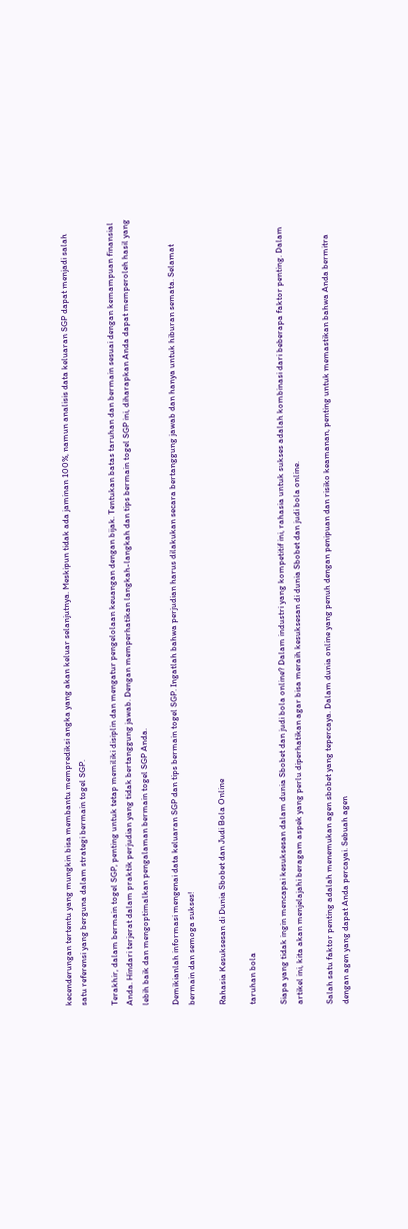kecenderungan tertentu yang mungkin bisa membantu memprediksi angka yang akan keluar selanjutnya. Meskipun tidak ada jaminan 100%, namun analisis data keluaran SGP dapat menjadi salah satu referensi yang berguna dalam strategi bermain togel SGP.

Terakhir, dalam bermain togel SGP, penting untuk tetap memiliki disiplin dan mengatur pengelolaan keuangan dengan bijak. Tentukan batas taruhan dan bermain sesuai dengan kemampuan finansial Anda. Hindari terjerat dalam praktik perjudian yang tidak bertanggung jawab. Dengan memperhatikan langkah-langkah dan tips bermain togel SGP ini, diharapkan Anda dapat memperoleh hasil yang lebih baik dan mengoptimalkan pengalaman bermain togel SGP Anda.

Demikianlah informasi mengenai data keluaran SGP dan tips bermain togel SGP. Ingatlah bahwa perjudian harus dilakukan secara bertanggung jawab dan hanya untuk hiburan semata. Selamat bermain dan semoga sukses!

Rahasia Kesuksesan di Dunia Sbobet dan Judi Bola Online

taruhan bola

Siapa yang tidak ingin mencapai kesuksesan dalam dunia Sbobet dan judi bola online? Dalam industri yang kompetitif ini, rahasia untuk sukses adalah kombinasi dari beberapa faktor penting. Dalam artikel ini, kita akan menjelajahi beragam aspek yang perlu diperhatikan agar bisa meraih kesuksesan di dunia Sbobet dan judi bola online.

Salah satu faktor penting adalah menemukan agen sbobet yang tepercaya. Dalam dunia online yang penuh dengan penipuan dan risiko keamanan, penting untuk memastikan bahwa Anda bermitra dengan agen yang dapat Anda percayai. Sebuah agen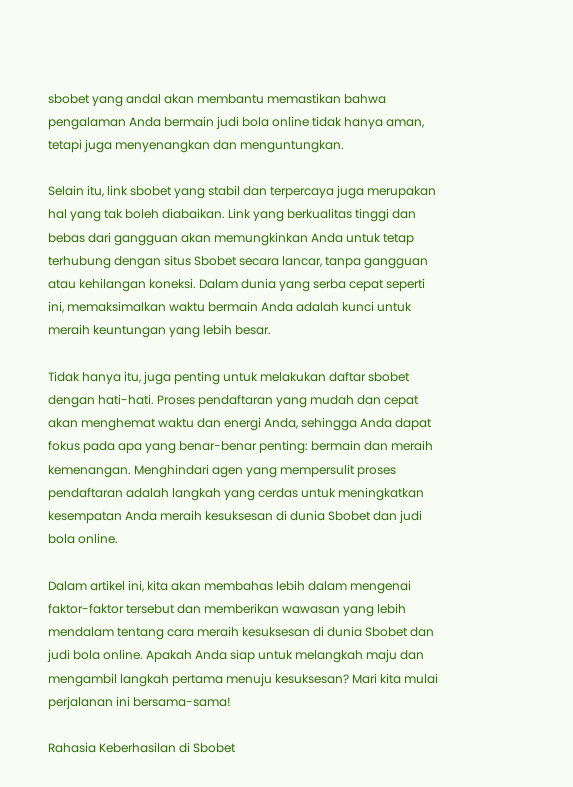sbobet yang andal akan membantu memastikan bahwa pengalaman Anda bermain judi bola online tidak hanya aman, tetapi juga menyenangkan dan menguntungkan.

Selain itu, link sbobet yang stabil dan terpercaya juga merupakan hal yang tak boleh diabaikan. Link yang berkualitas tinggi dan bebas dari gangguan akan memungkinkan Anda untuk tetap terhubung dengan situs Sbobet secara lancar, tanpa gangguan atau kehilangan koneksi. Dalam dunia yang serba cepat seperti ini, memaksimalkan waktu bermain Anda adalah kunci untuk meraih keuntungan yang lebih besar.

Tidak hanya itu, juga penting untuk melakukan daftar sbobet dengan hati-hati. Proses pendaftaran yang mudah dan cepat akan menghemat waktu dan energi Anda, sehingga Anda dapat fokus pada apa yang benar-benar penting: bermain dan meraih kemenangan. Menghindari agen yang mempersulit proses pendaftaran adalah langkah yang cerdas untuk meningkatkan kesempatan Anda meraih kesuksesan di dunia Sbobet dan judi bola online.

Dalam artikel ini, kita akan membahas lebih dalam mengenai faktor-faktor tersebut dan memberikan wawasan yang lebih mendalam tentang cara meraih kesuksesan di dunia Sbobet dan judi bola online. Apakah Anda siap untuk melangkah maju dan mengambil langkah pertama menuju kesuksesan? Mari kita mulai perjalanan ini bersama-sama!

Rahasia Keberhasilan di Sbobet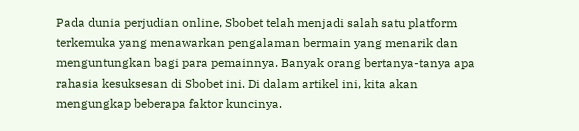Pada dunia perjudian online, Sbobet telah menjadi salah satu platform terkemuka yang menawarkan pengalaman bermain yang menarik dan menguntungkan bagi para pemainnya. Banyak orang bertanya-tanya apa rahasia kesuksesan di Sbobet ini. Di dalam artikel ini, kita akan mengungkap beberapa faktor kuncinya.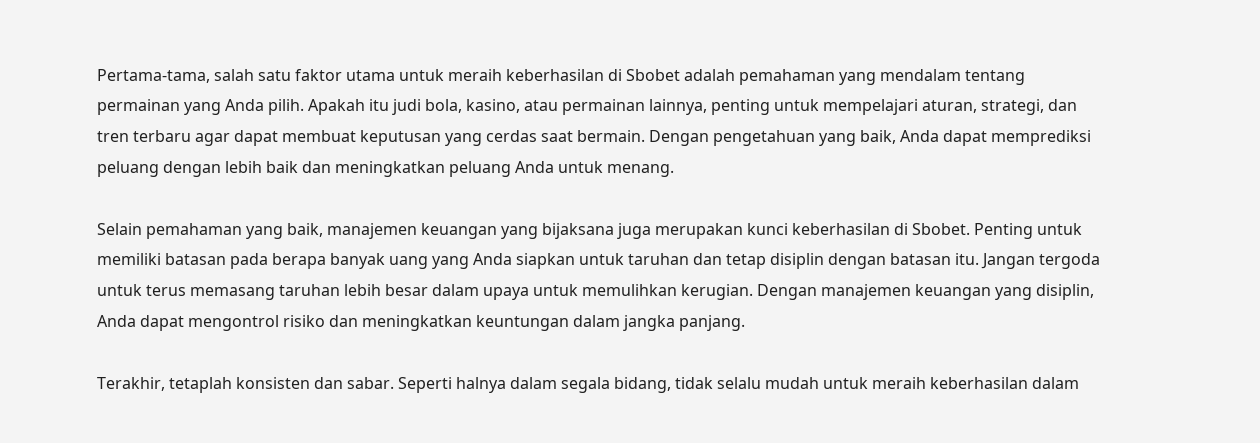Pertama-tama, salah satu faktor utama untuk meraih keberhasilan di Sbobet adalah pemahaman yang mendalam tentang permainan yang Anda pilih. Apakah itu judi bola, kasino, atau permainan lainnya, penting untuk mempelajari aturan, strategi, dan tren terbaru agar dapat membuat keputusan yang cerdas saat bermain. Dengan pengetahuan yang baik, Anda dapat memprediksi peluang dengan lebih baik dan meningkatkan peluang Anda untuk menang.

Selain pemahaman yang baik, manajemen keuangan yang bijaksana juga merupakan kunci keberhasilan di Sbobet. Penting untuk memiliki batasan pada berapa banyak uang yang Anda siapkan untuk taruhan dan tetap disiplin dengan batasan itu. Jangan tergoda untuk terus memasang taruhan lebih besar dalam upaya untuk memulihkan kerugian. Dengan manajemen keuangan yang disiplin, Anda dapat mengontrol risiko dan meningkatkan keuntungan dalam jangka panjang.

Terakhir, tetaplah konsisten dan sabar. Seperti halnya dalam segala bidang, tidak selalu mudah untuk meraih keberhasilan dalam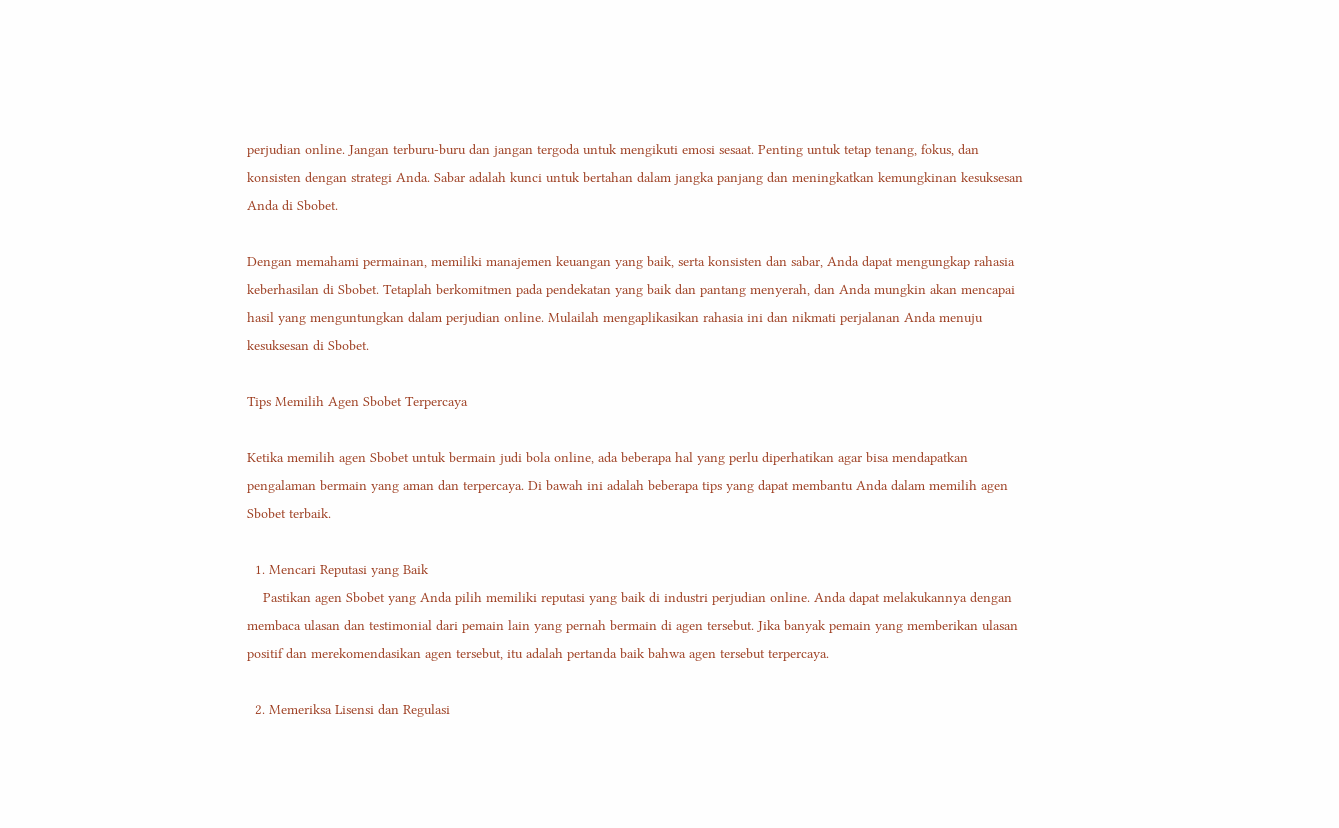perjudian online. Jangan terburu-buru dan jangan tergoda untuk mengikuti emosi sesaat. Penting untuk tetap tenang, fokus, dan konsisten dengan strategi Anda. Sabar adalah kunci untuk bertahan dalam jangka panjang dan meningkatkan kemungkinan kesuksesan Anda di Sbobet.

Dengan memahami permainan, memiliki manajemen keuangan yang baik, serta konsisten dan sabar, Anda dapat mengungkap rahasia keberhasilan di Sbobet. Tetaplah berkomitmen pada pendekatan yang baik dan pantang menyerah, dan Anda mungkin akan mencapai hasil yang menguntungkan dalam perjudian online. Mulailah mengaplikasikan rahasia ini dan nikmati perjalanan Anda menuju kesuksesan di Sbobet.

Tips Memilih Agen Sbobet Terpercaya

Ketika memilih agen Sbobet untuk bermain judi bola online, ada beberapa hal yang perlu diperhatikan agar bisa mendapatkan pengalaman bermain yang aman dan terpercaya. Di bawah ini adalah beberapa tips yang dapat membantu Anda dalam memilih agen Sbobet terbaik.

  1. Mencari Reputasi yang Baik
    Pastikan agen Sbobet yang Anda pilih memiliki reputasi yang baik di industri perjudian online. Anda dapat melakukannya dengan membaca ulasan dan testimonial dari pemain lain yang pernah bermain di agen tersebut. Jika banyak pemain yang memberikan ulasan positif dan merekomendasikan agen tersebut, itu adalah pertanda baik bahwa agen tersebut terpercaya.

  2. Memeriksa Lisensi dan Regulasi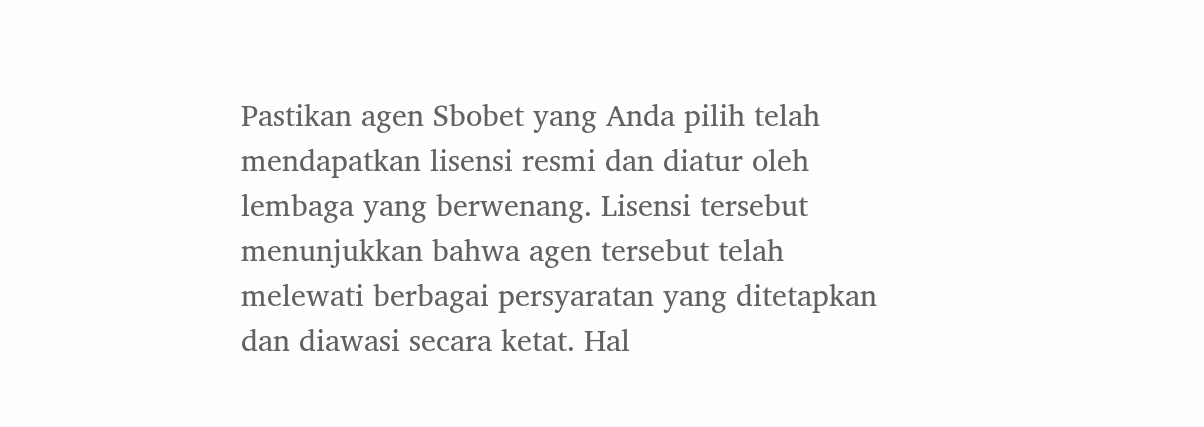Pastikan agen Sbobet yang Anda pilih telah mendapatkan lisensi resmi dan diatur oleh lembaga yang berwenang. Lisensi tersebut menunjukkan bahwa agen tersebut telah melewati berbagai persyaratan yang ditetapkan dan diawasi secara ketat. Hal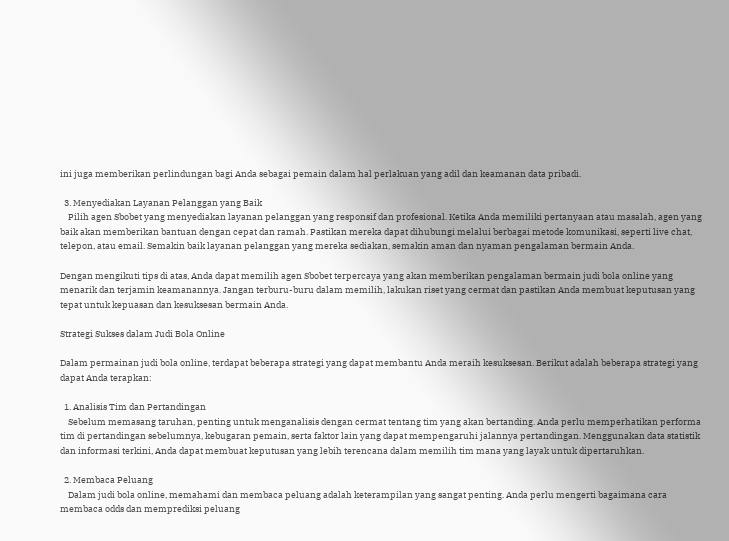ini juga memberikan perlindungan bagi Anda sebagai pemain dalam hal perlakuan yang adil dan keamanan data pribadi.

  3. Menyediakan Layanan Pelanggan yang Baik
    Pilih agen Sbobet yang menyediakan layanan pelanggan yang responsif dan profesional. Ketika Anda memiliki pertanyaan atau masalah, agen yang baik akan memberikan bantuan dengan cepat dan ramah. Pastikan mereka dapat dihubungi melalui berbagai metode komunikasi, seperti live chat, telepon, atau email. Semakin baik layanan pelanggan yang mereka sediakan, semakin aman dan nyaman pengalaman bermain Anda.

Dengan mengikuti tips di atas, Anda dapat memilih agen Sbobet terpercaya yang akan memberikan pengalaman bermain judi bola online yang menarik dan terjamin keamanannya. Jangan terburu-buru dalam memilih, lakukan riset yang cermat dan pastikan Anda membuat keputusan yang tepat untuk kepuasan dan kesuksesan bermain Anda.

Strategi Sukses dalam Judi Bola Online

Dalam permainan judi bola online, terdapat beberapa strategi yang dapat membantu Anda meraih kesuksesan. Berikut adalah beberapa strategi yang dapat Anda terapkan:

  1. Analisis Tim dan Pertandingan
    Sebelum memasang taruhan, penting untuk menganalisis dengan cermat tentang tim yang akan bertanding. Anda perlu memperhatikan performa tim di pertandingan sebelumnya, kebugaran pemain, serta faktor lain yang dapat mempengaruhi jalannya pertandingan. Menggunakan data statistik dan informasi terkini, Anda dapat membuat keputusan yang lebih terencana dalam memilih tim mana yang layak untuk dipertaruhkan.

  2. Membaca Peluang
    Dalam judi bola online, memahami dan membaca peluang adalah keterampilan yang sangat penting. Anda perlu mengerti bagaimana cara membaca odds dan memprediksi peluang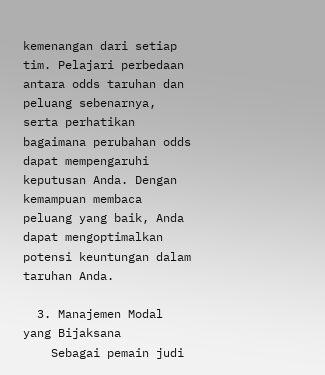kemenangan dari setiap tim. Pelajari perbedaan antara odds taruhan dan peluang sebenarnya, serta perhatikan bagaimana perubahan odds dapat mempengaruhi keputusan Anda. Dengan kemampuan membaca peluang yang baik, Anda dapat mengoptimalkan potensi keuntungan dalam taruhan Anda.

  3. Manajemen Modal yang Bijaksana
    Sebagai pemain judi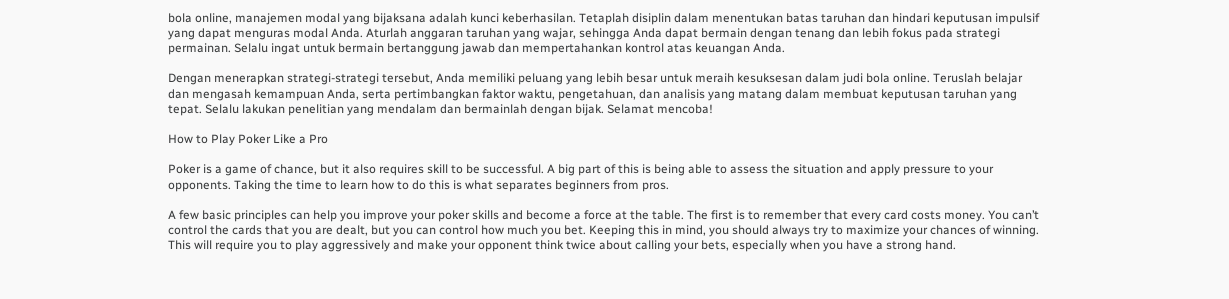bola online, manajemen modal yang bijaksana adalah kunci keberhasilan. Tetaplah disiplin dalam menentukan batas taruhan dan hindari keputusan impulsif yang dapat menguras modal Anda. Aturlah anggaran taruhan yang wajar, sehingga Anda dapat bermain dengan tenang dan lebih fokus pada strategi permainan. Selalu ingat untuk bermain bertanggung jawab dan mempertahankan kontrol atas keuangan Anda.

Dengan menerapkan strategi-strategi tersebut, Anda memiliki peluang yang lebih besar untuk meraih kesuksesan dalam judi bola online. Teruslah belajar dan mengasah kemampuan Anda, serta pertimbangkan faktor waktu, pengetahuan, dan analisis yang matang dalam membuat keputusan taruhan yang tepat. Selalu lakukan penelitian yang mendalam dan bermainlah dengan bijak. Selamat mencoba!

How to Play Poker Like a Pro

Poker is a game of chance, but it also requires skill to be successful. A big part of this is being able to assess the situation and apply pressure to your opponents. Taking the time to learn how to do this is what separates beginners from pros.

A few basic principles can help you improve your poker skills and become a force at the table. The first is to remember that every card costs money. You can’t control the cards that you are dealt, but you can control how much you bet. Keeping this in mind, you should always try to maximize your chances of winning. This will require you to play aggressively and make your opponent think twice about calling your bets, especially when you have a strong hand.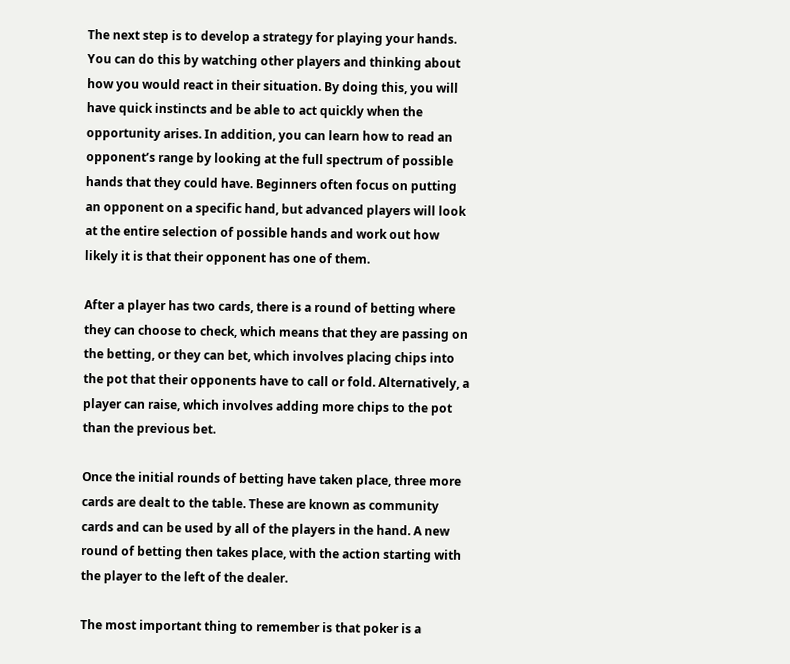The next step is to develop a strategy for playing your hands. You can do this by watching other players and thinking about how you would react in their situation. By doing this, you will have quick instincts and be able to act quickly when the opportunity arises. In addition, you can learn how to read an opponent’s range by looking at the full spectrum of possible hands that they could have. Beginners often focus on putting an opponent on a specific hand, but advanced players will look at the entire selection of possible hands and work out how likely it is that their opponent has one of them.

After a player has two cards, there is a round of betting where they can choose to check, which means that they are passing on the betting, or they can bet, which involves placing chips into the pot that their opponents have to call or fold. Alternatively, a player can raise, which involves adding more chips to the pot than the previous bet.

Once the initial rounds of betting have taken place, three more cards are dealt to the table. These are known as community cards and can be used by all of the players in the hand. A new round of betting then takes place, with the action starting with the player to the left of the dealer.

The most important thing to remember is that poker is a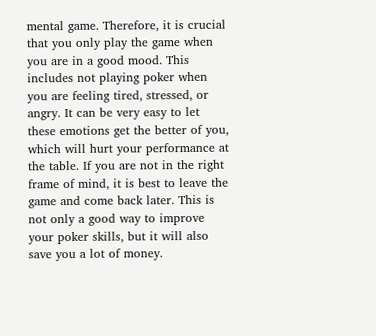mental game. Therefore, it is crucial that you only play the game when you are in a good mood. This includes not playing poker when you are feeling tired, stressed, or angry. It can be very easy to let these emotions get the better of you, which will hurt your performance at the table. If you are not in the right frame of mind, it is best to leave the game and come back later. This is not only a good way to improve your poker skills, but it will also save you a lot of money.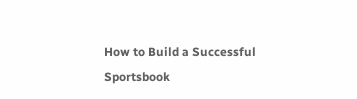How to Build a Successful Sportsbook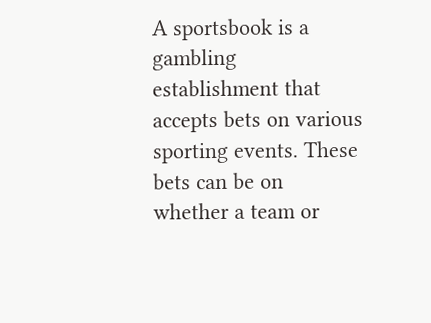A sportsbook is a gambling establishment that accepts bets on various sporting events. These bets can be on whether a team or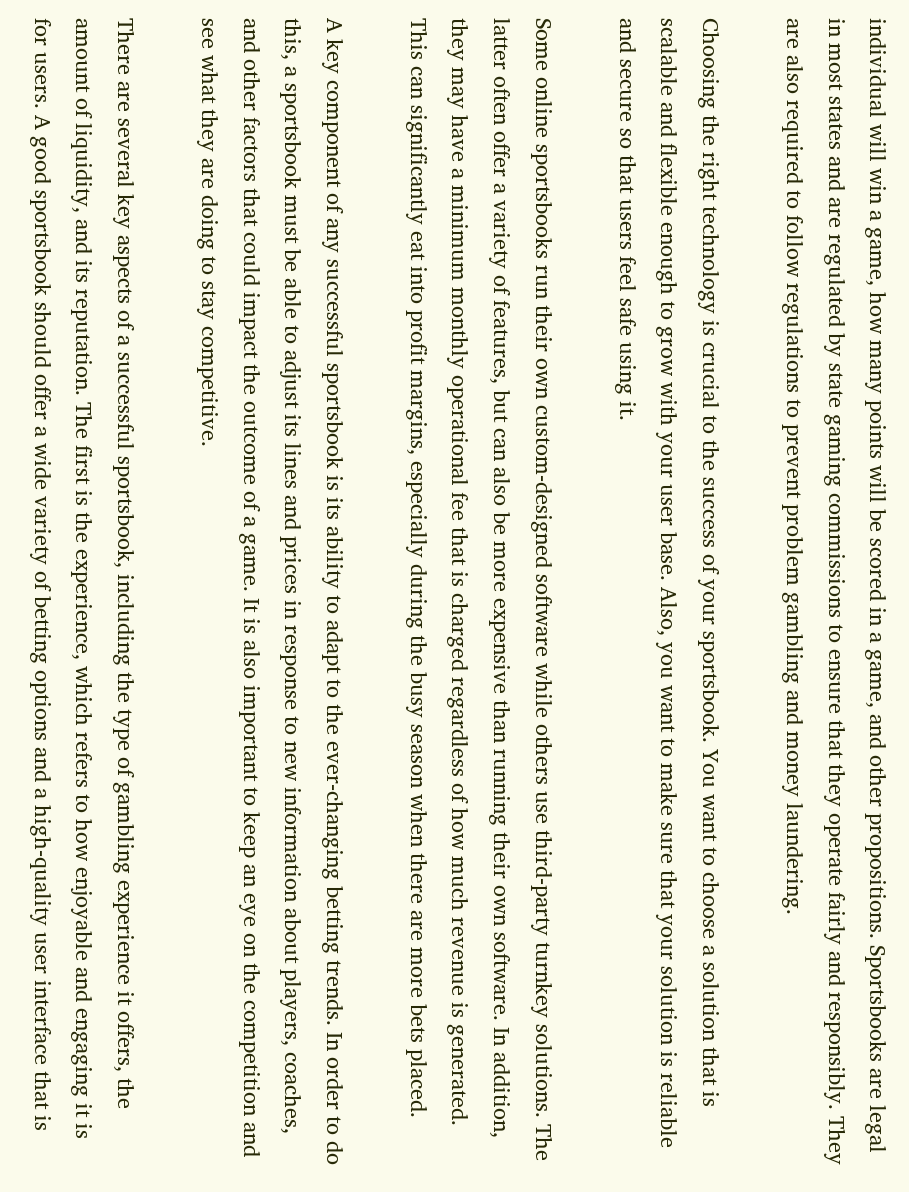individual will win a game, how many points will be scored in a game, and other propositions. Sportsbooks are legal in most states and are regulated by state gaming commissions to ensure that they operate fairly and responsibly. They are also required to follow regulations to prevent problem gambling and money laundering.

Choosing the right technology is crucial to the success of your sportsbook. You want to choose a solution that is scalable and flexible enough to grow with your user base. Also, you want to make sure that your solution is reliable and secure so that users feel safe using it.

Some online sportsbooks run their own custom-designed software while others use third-party turnkey solutions. The latter often offer a variety of features, but can also be more expensive than running their own software. In addition, they may have a minimum monthly operational fee that is charged regardless of how much revenue is generated. This can significantly eat into profit margins, especially during the busy season when there are more bets placed.

A key component of any successful sportsbook is its ability to adapt to the ever-changing betting trends. In order to do this, a sportsbook must be able to adjust its lines and prices in response to new information about players, coaches, and other factors that could impact the outcome of a game. It is also important to keep an eye on the competition and see what they are doing to stay competitive.

There are several key aspects of a successful sportsbook, including the type of gambling experience it offers, the amount of liquidity, and its reputation. The first is the experience, which refers to how enjoyable and engaging it is for users. A good sportsbook should offer a wide variety of betting options and a high-quality user interface that is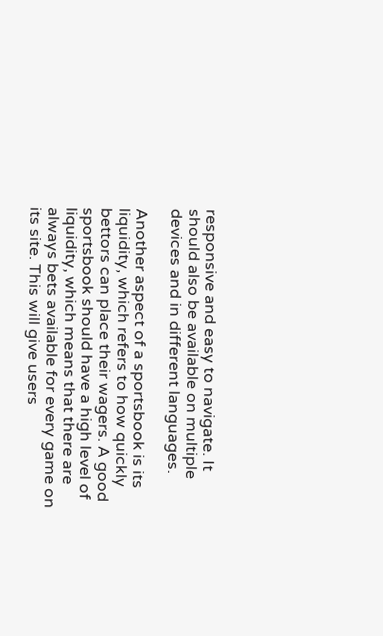responsive and easy to navigate. It should also be available on multiple devices and in different languages.

Another aspect of a sportsbook is its liquidity, which refers to how quickly bettors can place their wagers. A good sportsbook should have a high level of liquidity, which means that there are always bets available for every game on its site. This will give users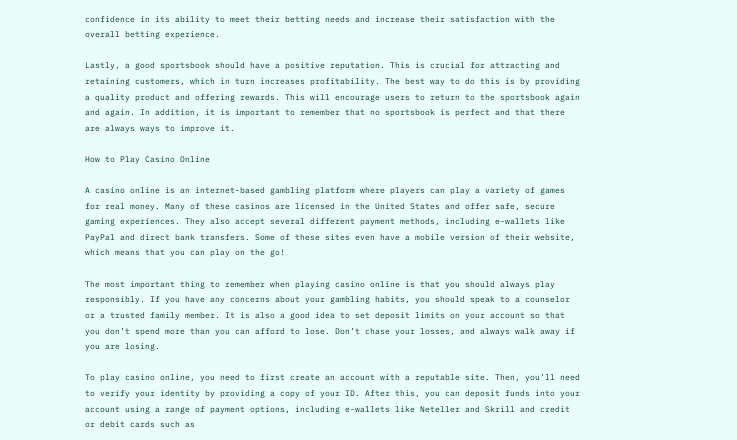confidence in its ability to meet their betting needs and increase their satisfaction with the overall betting experience.

Lastly, a good sportsbook should have a positive reputation. This is crucial for attracting and retaining customers, which in turn increases profitability. The best way to do this is by providing a quality product and offering rewards. This will encourage users to return to the sportsbook again and again. In addition, it is important to remember that no sportsbook is perfect and that there are always ways to improve it.

How to Play Casino Online

A casino online is an internet-based gambling platform where players can play a variety of games for real money. Many of these casinos are licensed in the United States and offer safe, secure gaming experiences. They also accept several different payment methods, including e-wallets like PayPal and direct bank transfers. Some of these sites even have a mobile version of their website, which means that you can play on the go!

The most important thing to remember when playing casino online is that you should always play responsibly. If you have any concerns about your gambling habits, you should speak to a counselor or a trusted family member. It is also a good idea to set deposit limits on your account so that you don’t spend more than you can afford to lose. Don’t chase your losses, and always walk away if you are losing.

To play casino online, you need to first create an account with a reputable site. Then, you’ll need to verify your identity by providing a copy of your ID. After this, you can deposit funds into your account using a range of payment options, including e-wallets like Neteller and Skrill and credit or debit cards such as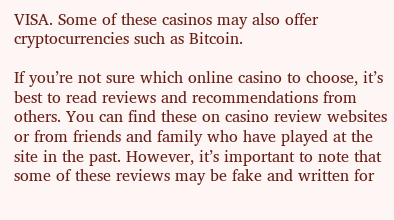VISA. Some of these casinos may also offer cryptocurrencies such as Bitcoin.

If you’re not sure which online casino to choose, it’s best to read reviews and recommendations from others. You can find these on casino review websites or from friends and family who have played at the site in the past. However, it’s important to note that some of these reviews may be fake and written for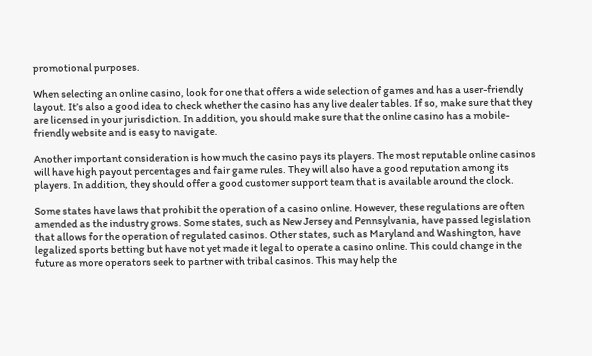promotional purposes.

When selecting an online casino, look for one that offers a wide selection of games and has a user-friendly layout. It’s also a good idea to check whether the casino has any live dealer tables. If so, make sure that they are licensed in your jurisdiction. In addition, you should make sure that the online casino has a mobile-friendly website and is easy to navigate.

Another important consideration is how much the casino pays its players. The most reputable online casinos will have high payout percentages and fair game rules. They will also have a good reputation among its players. In addition, they should offer a good customer support team that is available around the clock.

Some states have laws that prohibit the operation of a casino online. However, these regulations are often amended as the industry grows. Some states, such as New Jersey and Pennsylvania, have passed legislation that allows for the operation of regulated casinos. Other states, such as Maryland and Washington, have legalized sports betting but have not yet made it legal to operate a casino online. This could change in the future as more operators seek to partner with tribal casinos. This may help the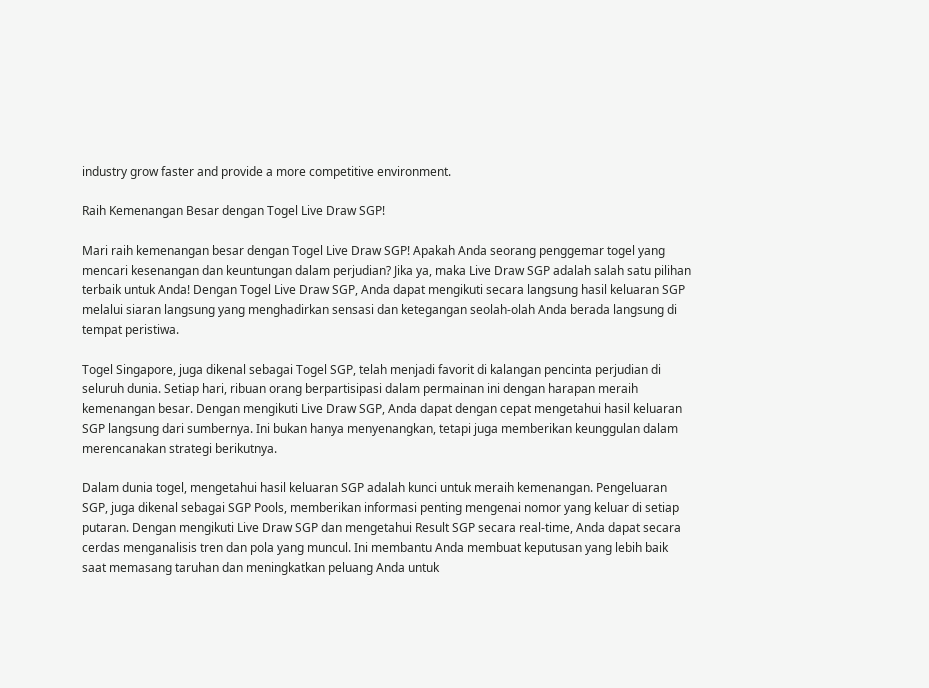industry grow faster and provide a more competitive environment.

Raih Kemenangan Besar dengan Togel Live Draw SGP!

Mari raih kemenangan besar dengan Togel Live Draw SGP! Apakah Anda seorang penggemar togel yang mencari kesenangan dan keuntungan dalam perjudian? Jika ya, maka Live Draw SGP adalah salah satu pilihan terbaik untuk Anda! Dengan Togel Live Draw SGP, Anda dapat mengikuti secara langsung hasil keluaran SGP melalui siaran langsung yang menghadirkan sensasi dan ketegangan seolah-olah Anda berada langsung di tempat peristiwa.

Togel Singapore, juga dikenal sebagai Togel SGP, telah menjadi favorit di kalangan pencinta perjudian di seluruh dunia. Setiap hari, ribuan orang berpartisipasi dalam permainan ini dengan harapan meraih kemenangan besar. Dengan mengikuti Live Draw SGP, Anda dapat dengan cepat mengetahui hasil keluaran SGP langsung dari sumbernya. Ini bukan hanya menyenangkan, tetapi juga memberikan keunggulan dalam merencanakan strategi berikutnya.

Dalam dunia togel, mengetahui hasil keluaran SGP adalah kunci untuk meraih kemenangan. Pengeluaran SGP, juga dikenal sebagai SGP Pools, memberikan informasi penting mengenai nomor yang keluar di setiap putaran. Dengan mengikuti Live Draw SGP dan mengetahui Result SGP secara real-time, Anda dapat secara cerdas menganalisis tren dan pola yang muncul. Ini membantu Anda membuat keputusan yang lebih baik saat memasang taruhan dan meningkatkan peluang Anda untuk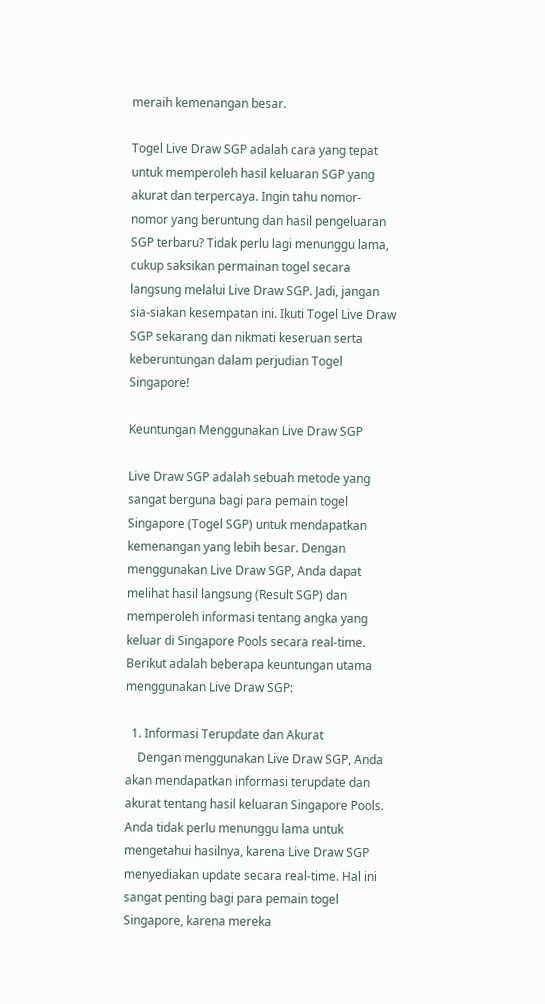meraih kemenangan besar.

Togel Live Draw SGP adalah cara yang tepat untuk memperoleh hasil keluaran SGP yang akurat dan terpercaya. Ingin tahu nomor-nomor yang beruntung dan hasil pengeluaran SGP terbaru? Tidak perlu lagi menunggu lama, cukup saksikan permainan togel secara langsung melalui Live Draw SGP. Jadi, jangan sia-siakan kesempatan ini. Ikuti Togel Live Draw SGP sekarang dan nikmati keseruan serta keberuntungan dalam perjudian Togel Singapore!

Keuntungan Menggunakan Live Draw SGP

Live Draw SGP adalah sebuah metode yang sangat berguna bagi para pemain togel Singapore (Togel SGP) untuk mendapatkan kemenangan yang lebih besar. Dengan menggunakan Live Draw SGP, Anda dapat melihat hasil langsung (Result SGP) dan memperoleh informasi tentang angka yang keluar di Singapore Pools secara real-time. Berikut adalah beberapa keuntungan utama menggunakan Live Draw SGP:

  1. Informasi Terupdate dan Akurat
    Dengan menggunakan Live Draw SGP, Anda akan mendapatkan informasi terupdate dan akurat tentang hasil keluaran Singapore Pools. Anda tidak perlu menunggu lama untuk mengetahui hasilnya, karena Live Draw SGP menyediakan update secara real-time. Hal ini sangat penting bagi para pemain togel Singapore, karena mereka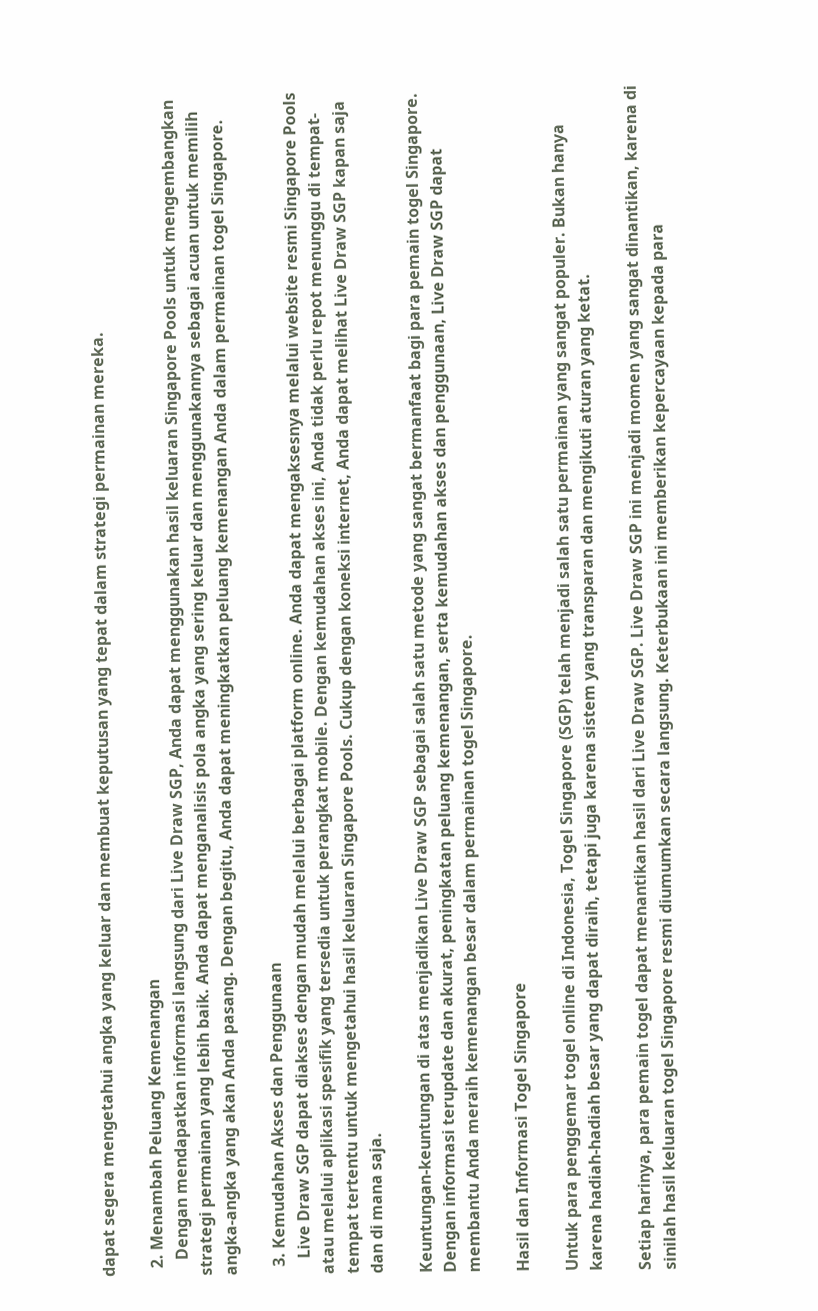dapat segera mengetahui angka yang keluar dan membuat keputusan yang tepat dalam strategi permainan mereka.

  2. Menambah Peluang Kemenangan
    Dengan mendapatkan informasi langsung dari Live Draw SGP, Anda dapat menggunakan hasil keluaran Singapore Pools untuk mengembangkan strategi permainan yang lebih baik. Anda dapat menganalisis pola angka yang sering keluar dan menggunakannya sebagai acuan untuk memilih angka-angka yang akan Anda pasang. Dengan begitu, Anda dapat meningkatkan peluang kemenangan Anda dalam permainan togel Singapore.

  3. Kemudahan Akses dan Penggunaan
    Live Draw SGP dapat diakses dengan mudah melalui berbagai platform online. Anda dapat mengaksesnya melalui website resmi Singapore Pools atau melalui aplikasi spesifik yang tersedia untuk perangkat mobile. Dengan kemudahan akses ini, Anda tidak perlu repot menunggu di tempat-tempat tertentu untuk mengetahui hasil keluaran Singapore Pools. Cukup dengan koneksi internet, Anda dapat melihat Live Draw SGP kapan saja dan di mana saja.

Keuntungan-keuntungan di atas menjadikan Live Draw SGP sebagai salah satu metode yang sangat bermanfaat bagi para pemain togel Singapore. Dengan informasi terupdate dan akurat, peningkatan peluang kemenangan, serta kemudahan akses dan penggunaan, Live Draw SGP dapat membantu Anda meraih kemenangan besar dalam permainan togel Singapore.

Hasil dan Informasi Togel Singapore

Untuk para penggemar togel online di Indonesia, Togel Singapore (SGP) telah menjadi salah satu permainan yang sangat populer. Bukan hanya karena hadiah-hadiah besar yang dapat diraih, tetapi juga karena sistem yang transparan dan mengikuti aturan yang ketat.

Setiap harinya, para pemain togel dapat menantikan hasil dari Live Draw SGP. Live Draw SGP ini menjadi momen yang sangat dinantikan, karena di sinilah hasil keluaran togel Singapore resmi diumumkan secara langsung. Keterbukaan ini memberikan kepercayaan kepada para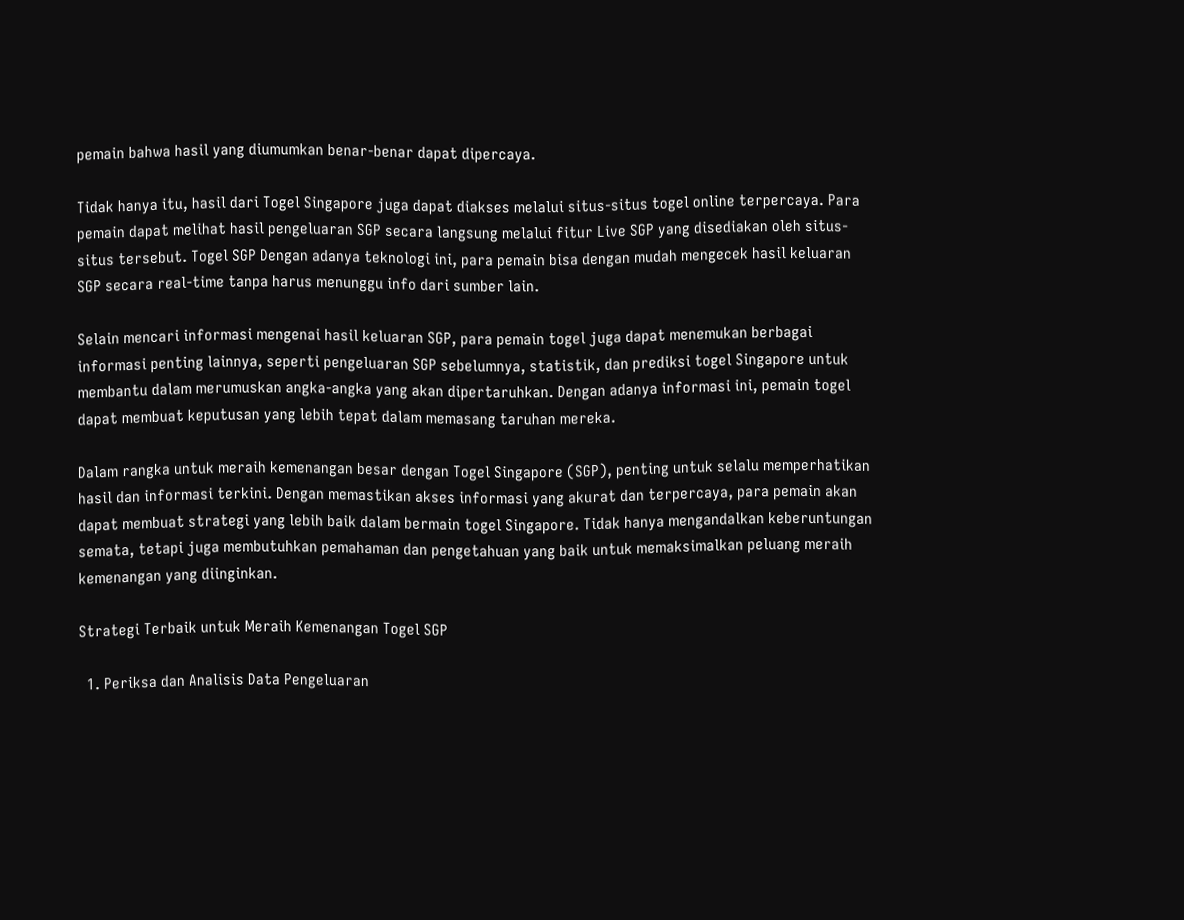pemain bahwa hasil yang diumumkan benar-benar dapat dipercaya.

Tidak hanya itu, hasil dari Togel Singapore juga dapat diakses melalui situs-situs togel online terpercaya. Para pemain dapat melihat hasil pengeluaran SGP secara langsung melalui fitur Live SGP yang disediakan oleh situs-situs tersebut. Togel SGP Dengan adanya teknologi ini, para pemain bisa dengan mudah mengecek hasil keluaran SGP secara real-time tanpa harus menunggu info dari sumber lain.

Selain mencari informasi mengenai hasil keluaran SGP, para pemain togel juga dapat menemukan berbagai informasi penting lainnya, seperti pengeluaran SGP sebelumnya, statistik, dan prediksi togel Singapore untuk membantu dalam merumuskan angka-angka yang akan dipertaruhkan. Dengan adanya informasi ini, pemain togel dapat membuat keputusan yang lebih tepat dalam memasang taruhan mereka.

Dalam rangka untuk meraih kemenangan besar dengan Togel Singapore (SGP), penting untuk selalu memperhatikan hasil dan informasi terkini. Dengan memastikan akses informasi yang akurat dan terpercaya, para pemain akan dapat membuat strategi yang lebih baik dalam bermain togel Singapore. Tidak hanya mengandalkan keberuntungan semata, tetapi juga membutuhkan pemahaman dan pengetahuan yang baik untuk memaksimalkan peluang meraih kemenangan yang diinginkan.

Strategi Terbaik untuk Meraih Kemenangan Togel SGP

  1. Periksa dan Analisis Data Pengeluaran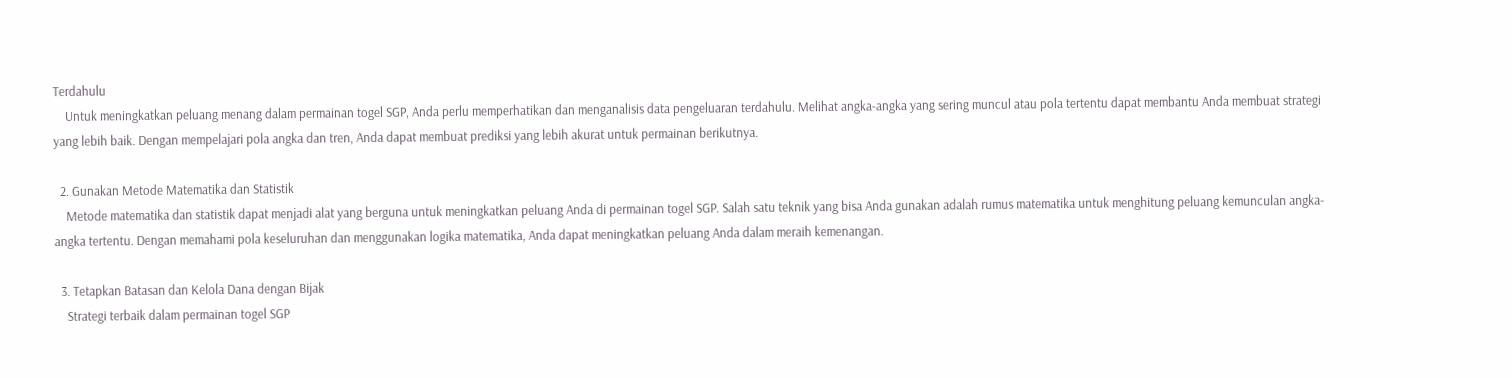Terdahulu
    Untuk meningkatkan peluang menang dalam permainan togel SGP, Anda perlu memperhatikan dan menganalisis data pengeluaran terdahulu. Melihat angka-angka yang sering muncul atau pola tertentu dapat membantu Anda membuat strategi yang lebih baik. Dengan mempelajari pola angka dan tren, Anda dapat membuat prediksi yang lebih akurat untuk permainan berikutnya.

  2. Gunakan Metode Matematika dan Statistik
    Metode matematika dan statistik dapat menjadi alat yang berguna untuk meningkatkan peluang Anda di permainan togel SGP. Salah satu teknik yang bisa Anda gunakan adalah rumus matematika untuk menghitung peluang kemunculan angka-angka tertentu. Dengan memahami pola keseluruhan dan menggunakan logika matematika, Anda dapat meningkatkan peluang Anda dalam meraih kemenangan.

  3. Tetapkan Batasan dan Kelola Dana dengan Bijak
    Strategi terbaik dalam permainan togel SGP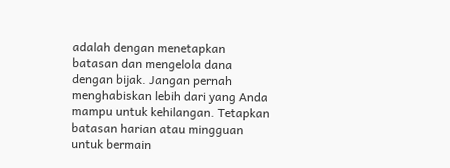adalah dengan menetapkan batasan dan mengelola dana dengan bijak. Jangan pernah menghabiskan lebih dari yang Anda mampu untuk kehilangan. Tetapkan batasan harian atau mingguan untuk bermain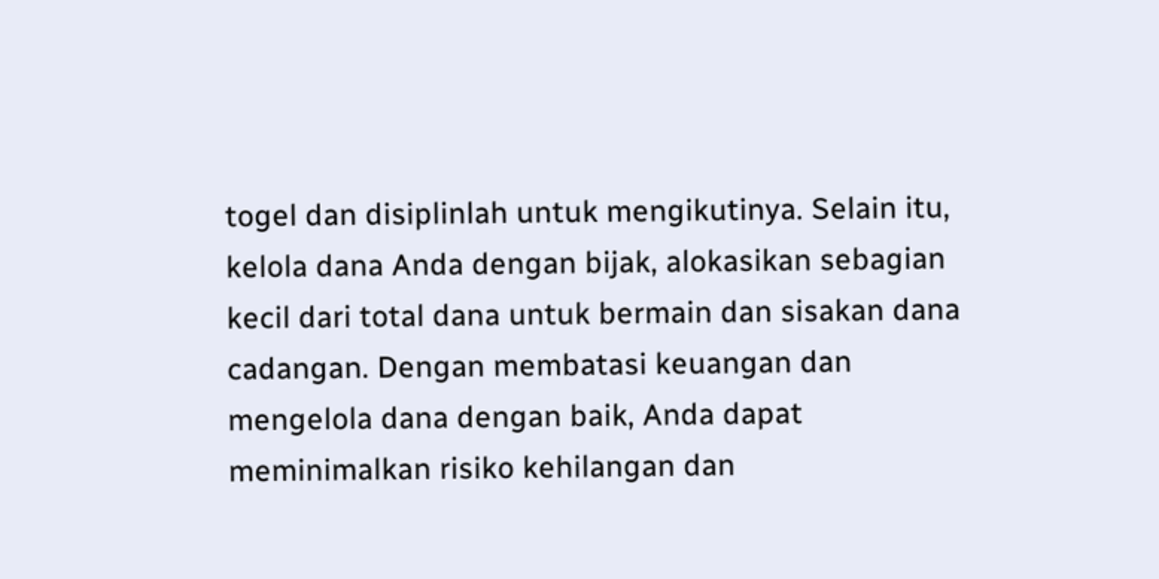togel dan disiplinlah untuk mengikutinya. Selain itu, kelola dana Anda dengan bijak, alokasikan sebagian kecil dari total dana untuk bermain dan sisakan dana cadangan. Dengan membatasi keuangan dan mengelola dana dengan baik, Anda dapat meminimalkan risiko kehilangan dan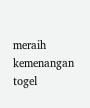meraih kemenangan togel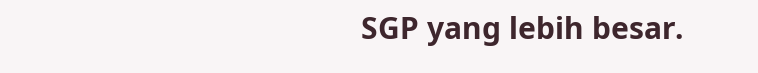SGP yang lebih besar.